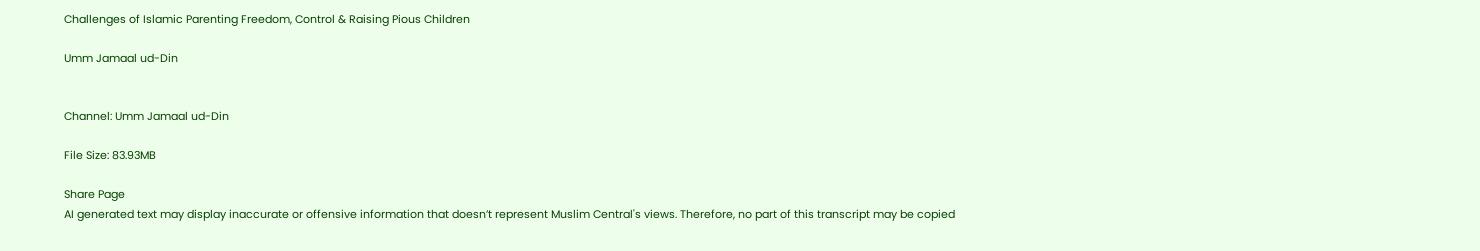Challenges of Islamic Parenting Freedom, Control & Raising Pious Children

Umm Jamaal ud-Din


Channel: Umm Jamaal ud-Din

File Size: 83.93MB

Share Page
AI generated text may display inaccurate or offensive information that doesn’t represent Muslim Central's views. Therefore, no part of this transcript may be copied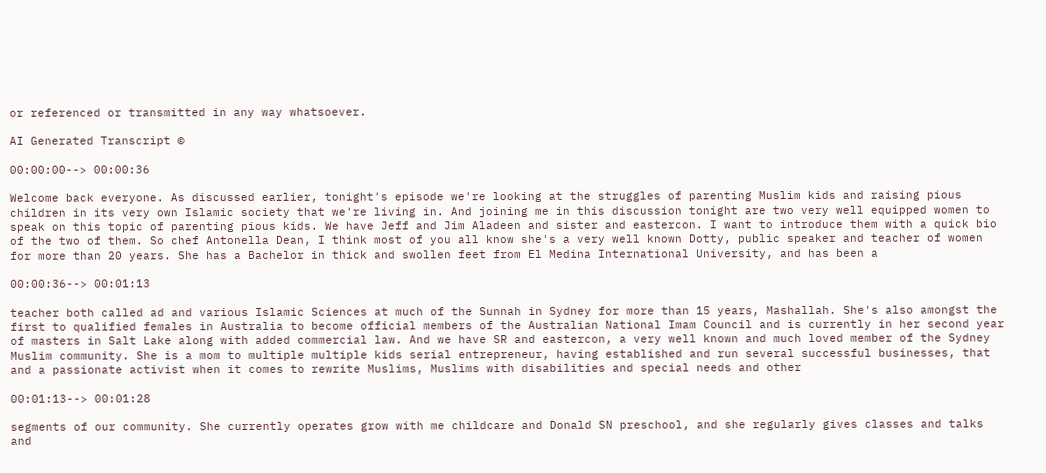or referenced or transmitted in any way whatsoever.

AI Generated Transcript ©

00:00:00--> 00:00:36

Welcome back everyone. As discussed earlier, tonight's episode we're looking at the struggles of parenting Muslim kids and raising pious children in its very own Islamic society that we're living in. And joining me in this discussion tonight are two very well equipped women to speak on this topic of parenting pious kids. We have Jeff and Jim Aladeen and sister and eastercon. I want to introduce them with a quick bio of the two of them. So chef Antonella Dean, I think most of you all know she's a very well known Dotty, public speaker and teacher of women for more than 20 years. She has a Bachelor in thick and swollen feet from El Medina International University, and has been a

00:00:36--> 00:01:13

teacher both called ad and various Islamic Sciences at much of the Sunnah in Sydney for more than 15 years, Mashallah. She's also amongst the first to qualified females in Australia to become official members of the Australian National Imam Council and is currently in her second year of masters in Salt Lake along with added commercial law. And we have SR and eastercon, a very well known and much loved member of the Sydney Muslim community. She is a mom to multiple multiple kids serial entrepreneur, having established and run several successful businesses, that and a passionate activist when it comes to rewrite Muslims, Muslims with disabilities and special needs and other

00:01:13--> 00:01:28

segments of our community. She currently operates grow with me childcare and Donald SN preschool, and she regularly gives classes and talks and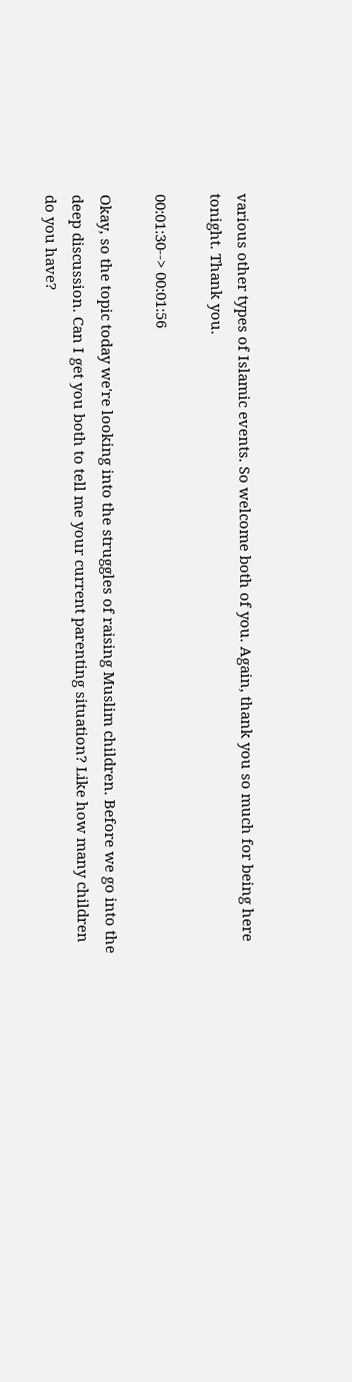various other types of Islamic events. So welcome both of you. Again, thank you so much for being here tonight. Thank you.

00:01:30--> 00:01:56

Okay, so the topic today we're looking into the struggles of raising Muslim children. Before we go into the deep discussion. Can I get you both to tell me your current parenting situation? Like how many children do you have?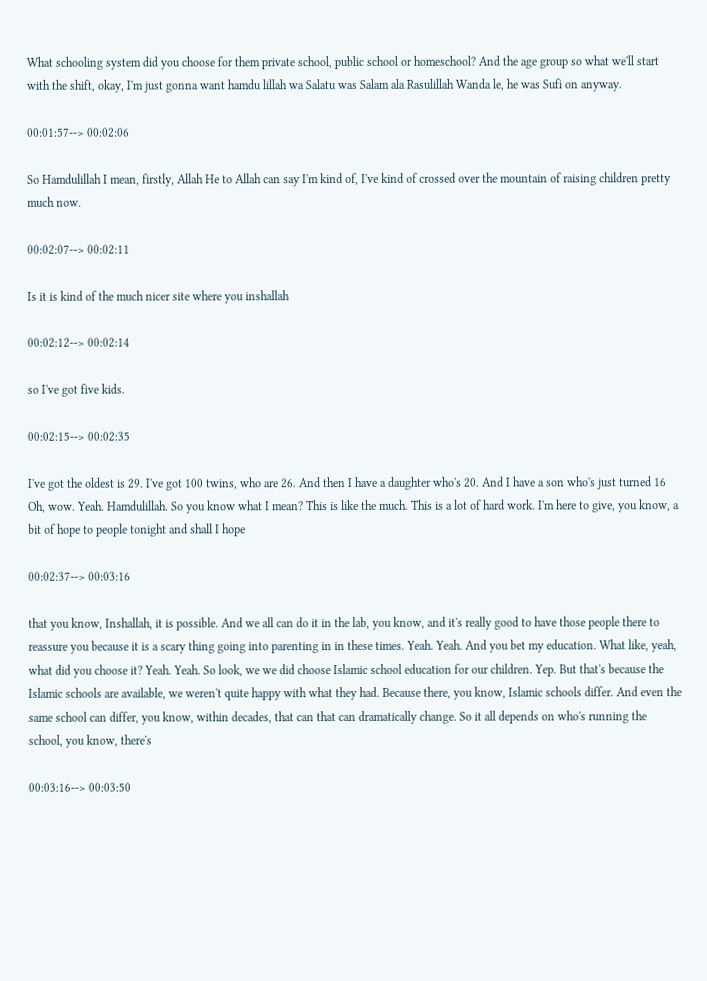What schooling system did you choose for them private school, public school or homeschool? And the age group so what we'll start with the shift, okay, I'm just gonna want hamdu lillah wa Salatu was Salam ala Rasulillah Wanda le, he was Sufi on anyway.

00:01:57--> 00:02:06

So Hamdulillah I mean, firstly, Allah He to Allah can say I'm kind of, I've kind of crossed over the mountain of raising children pretty much now.

00:02:07--> 00:02:11

Is it is kind of the much nicer site where you inshallah

00:02:12--> 00:02:14

so I've got five kids.

00:02:15--> 00:02:35

I've got the oldest is 29. I've got 100 twins, who are 26. And then I have a daughter who's 20. And I have a son who's just turned 16 Oh, wow. Yeah. Hamdulillah. So you know what I mean? This is like the much. This is a lot of hard work. I'm here to give, you know, a bit of hope to people tonight and shall I hope

00:02:37--> 00:03:16

that you know, Inshallah, it is possible. And we all can do it in the lab, you know, and it's really good to have those people there to reassure you because it is a scary thing going into parenting in in these times. Yeah. Yeah. And you bet my education. What like, yeah, what did you choose it? Yeah. Yeah. So look, we we did choose Islamic school education for our children. Yep. But that's because the Islamic schools are available, we weren't quite happy with what they had. Because there, you know, Islamic schools differ. And even the same school can differ, you know, within decades, that can that can dramatically change. So it all depends on who's running the school, you know, there's

00:03:16--> 00:03:50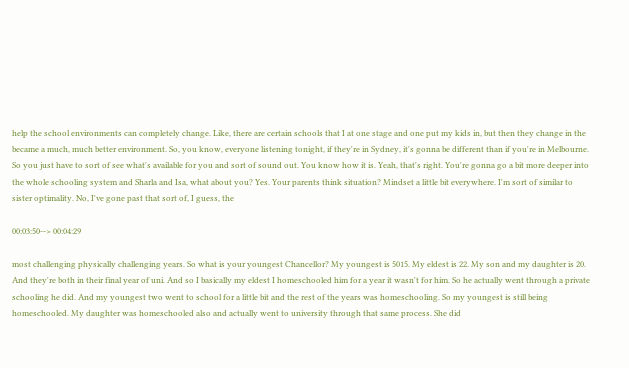help the school environments can completely change. Like, there are certain schools that I at one stage and one put my kids in, but then they change in the became a much, much better environment. So, you know, everyone listening tonight, if they're in Sydney, it's gonna be different than if you're in Melbourne. So you just have to sort of see what's available for you and sort of sound out. You know how it is. Yeah, that's right. You're gonna go a bit more deeper into the whole schooling system and Sharla and Isa, what about you? Yes. Your parents think situation? Mindset a little bit everywhere. I'm sort of similar to sister optimality. No, I've gone past that sort of, I guess, the

00:03:50--> 00:04:29

most challenging physically challenging years. So what is your youngest Chancellor? My youngest is 5015. My eldest is 22. My son and my daughter is 20. And they're both in their final year of uni. And so I basically my eldest I homeschooled him for a year it wasn't for him. So he actually went through a private schooling he did. And my youngest two went to school for a little bit and the rest of the years was homeschooling. So my youngest is still being homeschooled. My daughter was homeschooled also and actually went to university through that same process. She did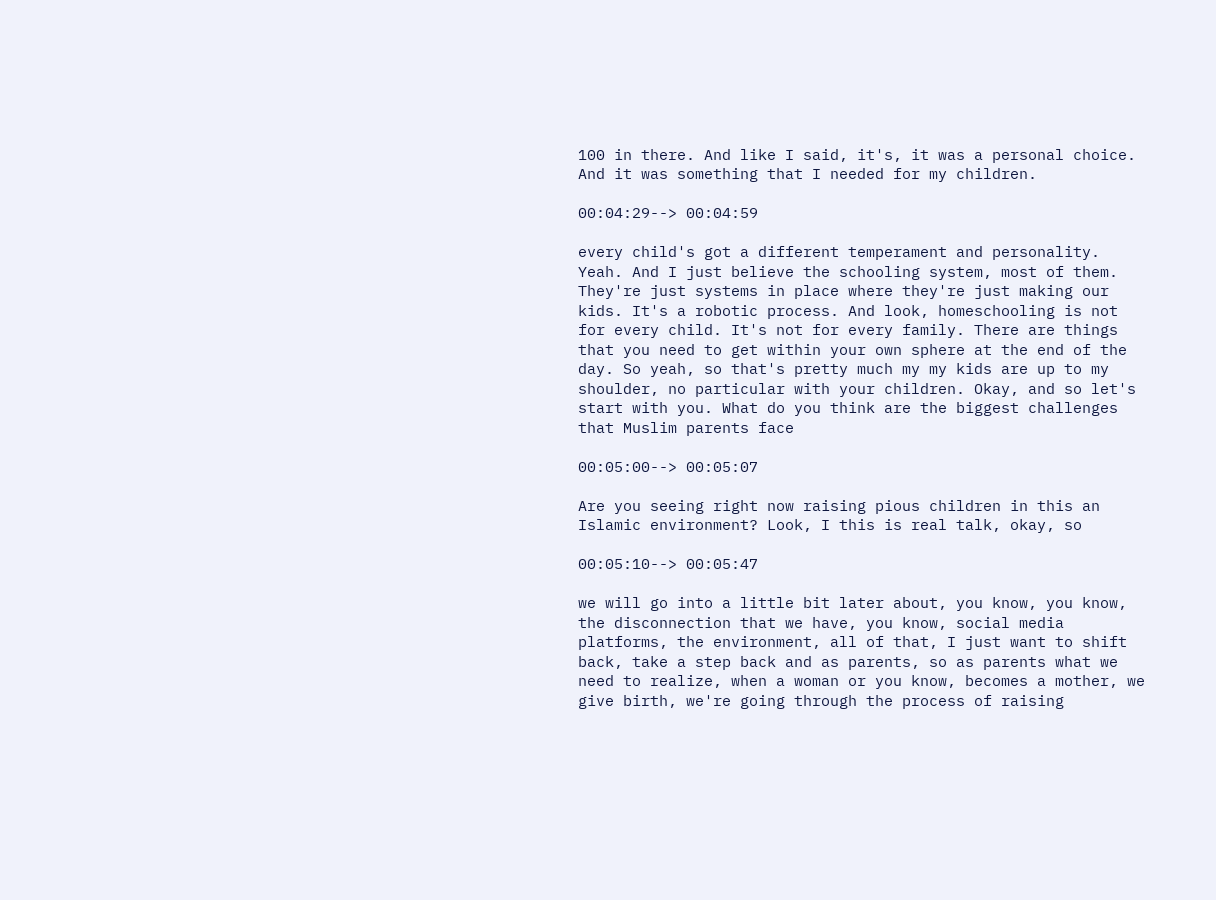100 in there. And like I said, it's, it was a personal choice. And it was something that I needed for my children.

00:04:29--> 00:04:59

every child's got a different temperament and personality. Yeah. And I just believe the schooling system, most of them. They're just systems in place where they're just making our kids. It's a robotic process. And look, homeschooling is not for every child. It's not for every family. There are things that you need to get within your own sphere at the end of the day. So yeah, so that's pretty much my my kids are up to my shoulder, no particular with your children. Okay, and so let's start with you. What do you think are the biggest challenges that Muslim parents face

00:05:00--> 00:05:07

Are you seeing right now raising pious children in this an Islamic environment? Look, I this is real talk, okay, so

00:05:10--> 00:05:47

we will go into a little bit later about, you know, you know, the disconnection that we have, you know, social media platforms, the environment, all of that, I just want to shift back, take a step back and as parents, so as parents what we need to realize, when a woman or you know, becomes a mother, we give birth, we're going through the process of raising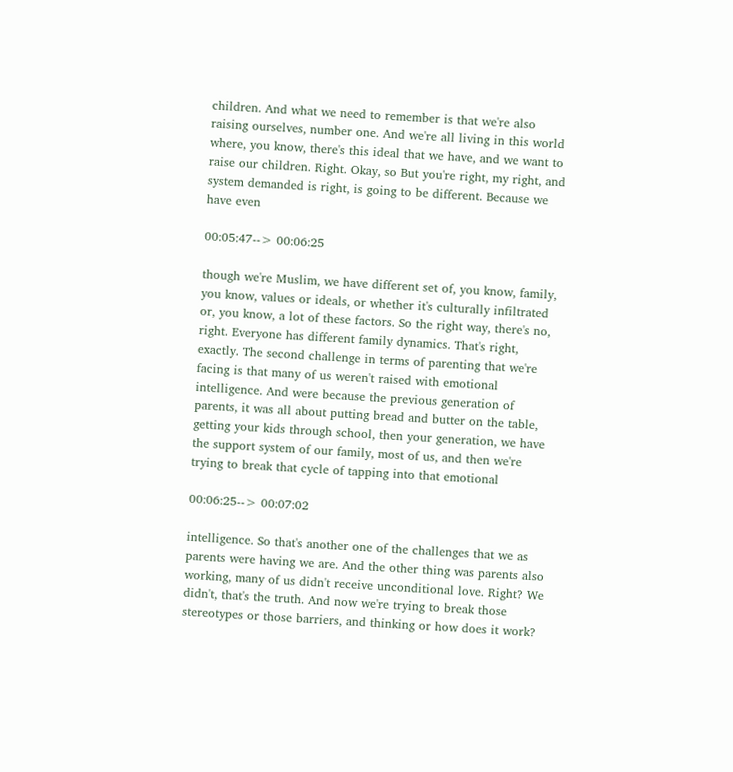children. And what we need to remember is that we're also raising ourselves, number one. And we're all living in this world where, you know, there's this ideal that we have, and we want to raise our children. Right. Okay, so But you're right, my right, and system demanded is right, is going to be different. Because we have even

00:05:47--> 00:06:25

though we're Muslim, we have different set of, you know, family, you know, values or ideals, or whether it's culturally infiltrated or, you know, a lot of these factors. So the right way, there's no, right. Everyone has different family dynamics. That's right, exactly. The second challenge in terms of parenting that we're facing is that many of us weren't raised with emotional intelligence. And were because the previous generation of parents, it was all about putting bread and butter on the table, getting your kids through school, then your generation, we have the support system of our family, most of us, and then we're trying to break that cycle of tapping into that emotional

00:06:25--> 00:07:02

intelligence. So that's another one of the challenges that we as parents were having we are. And the other thing was parents also working, many of us didn't receive unconditional love. Right? We didn't, that's the truth. And now we're trying to break those stereotypes or those barriers, and thinking or how does it work?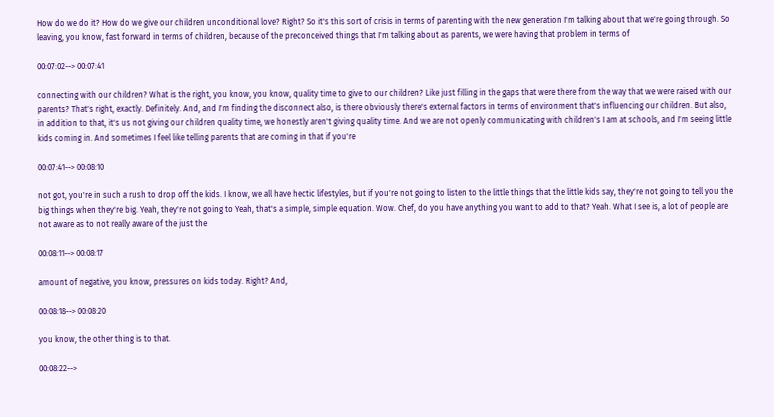How do we do it? How do we give our children unconditional love? Right? So it's this sort of crisis in terms of parenting with the new generation I'm talking about that we're going through. So leaving, you know, fast forward in terms of children, because of the preconceived things that I'm talking about as parents, we were having that problem in terms of

00:07:02--> 00:07:41

connecting with our children? What is the right, you know, you know, quality time to give to our children? Like just filling in the gaps that were there from the way that we were raised with our parents? That's right, exactly. Definitely. And, and I'm finding the disconnect also, is there obviously there's external factors in terms of environment that's influencing our children. But also, in addition to that, it's us not giving our children quality time, we honestly aren't giving quality time. And we are not openly communicating with children's I am at schools, and I'm seeing little kids coming in. And sometimes I feel like telling parents that are coming in that if you're

00:07:41--> 00:08:10

not got, you're in such a rush to drop off the kids. I know, we all have hectic lifestyles, but if you're not going to listen to the little things that the little kids say, they're not going to tell you the big things when they're big. Yeah, they're not going to Yeah, that's a simple, simple equation. Wow. Chef, do you have anything you want to add to that? Yeah. What I see is, a lot of people are not aware as to not really aware of the just the

00:08:11--> 00:08:17

amount of negative, you know, pressures on kids today. Right? And,

00:08:18--> 00:08:20

you know, the other thing is to that.

00:08:22-->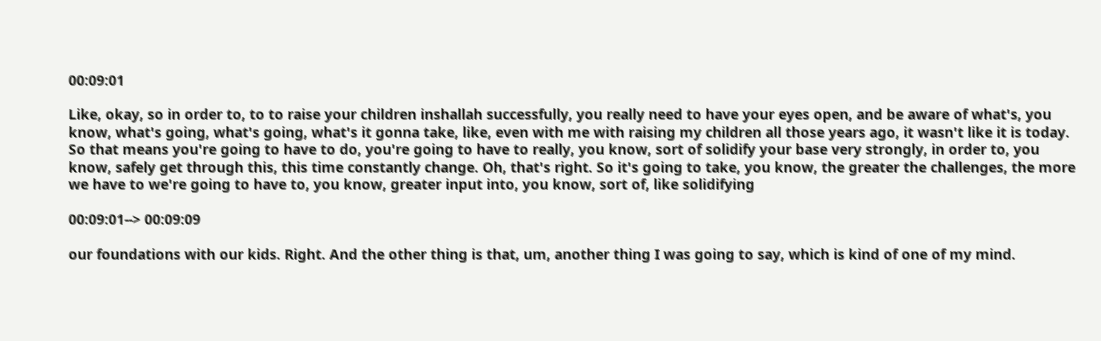00:09:01

Like, okay, so in order to, to to raise your children inshallah successfully, you really need to have your eyes open, and be aware of what's, you know, what's going, what's going, what's it gonna take, like, even with me with raising my children all those years ago, it wasn't like it is today. So that means you're going to have to do, you're going to have to really, you know, sort of solidify your base very strongly, in order to, you know, safely get through this, this time constantly change. Oh, that's right. So it's going to take, you know, the greater the challenges, the more we have to we're going to have to, you know, greater input into, you know, sort of, like solidifying

00:09:01--> 00:09:09

our foundations with our kids. Right. And the other thing is that, um, another thing I was going to say, which is kind of one of my mind.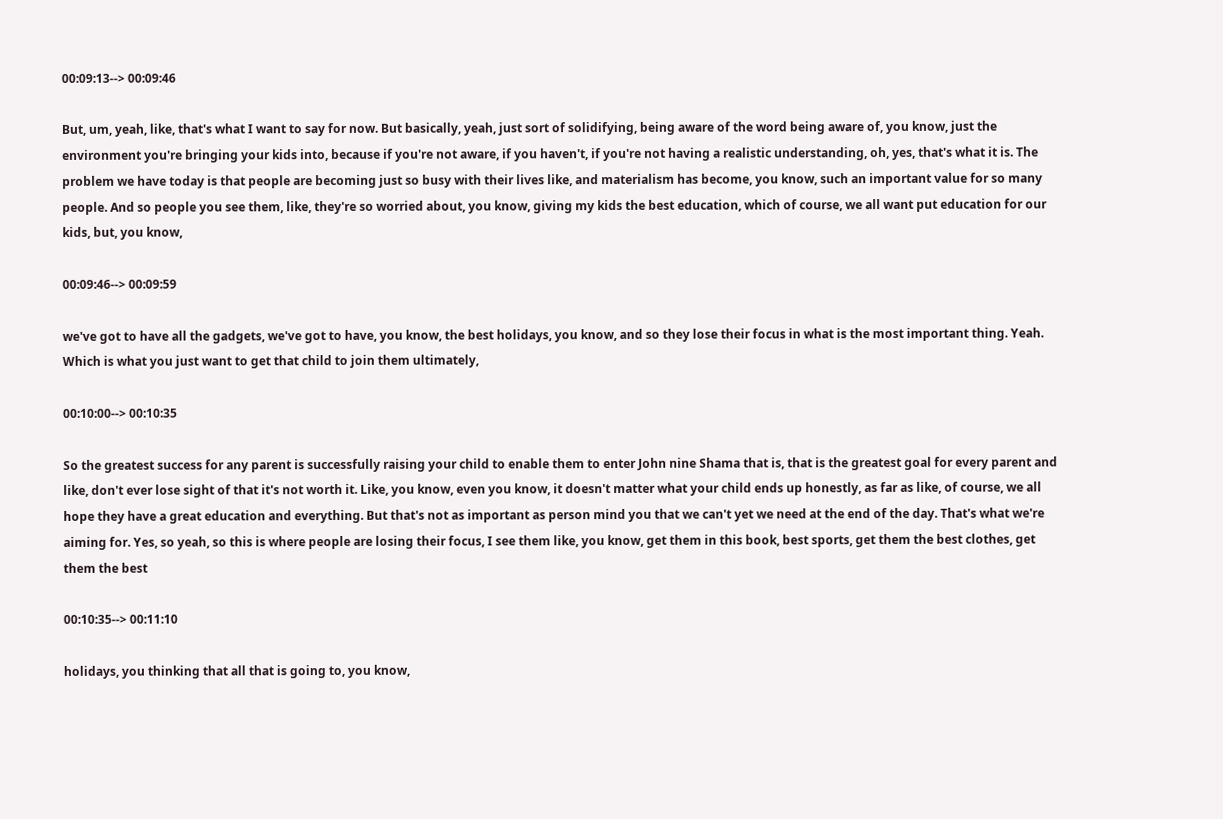00:09:13--> 00:09:46

But, um, yeah, like, that's what I want to say for now. But basically, yeah, just sort of solidifying, being aware of the word being aware of, you know, just the environment you're bringing your kids into, because if you're not aware, if you haven't, if you're not having a realistic understanding, oh, yes, that's what it is. The problem we have today is that people are becoming just so busy with their lives like, and materialism has become, you know, such an important value for so many people. And so people you see them, like, they're so worried about, you know, giving my kids the best education, which of course, we all want put education for our kids, but, you know,

00:09:46--> 00:09:59

we've got to have all the gadgets, we've got to have, you know, the best holidays, you know, and so they lose their focus in what is the most important thing. Yeah. Which is what you just want to get that child to join them ultimately,

00:10:00--> 00:10:35

So the greatest success for any parent is successfully raising your child to enable them to enter John nine Shama that is, that is the greatest goal for every parent and like, don't ever lose sight of that it's not worth it. Like, you know, even you know, it doesn't matter what your child ends up honestly, as far as like, of course, we all hope they have a great education and everything. But that's not as important as person mind you that we can't yet we need at the end of the day. That's what we're aiming for. Yes, so yeah, so this is where people are losing their focus, I see them like, you know, get them in this book, best sports, get them the best clothes, get them the best

00:10:35--> 00:11:10

holidays, you thinking that all that is going to, you know,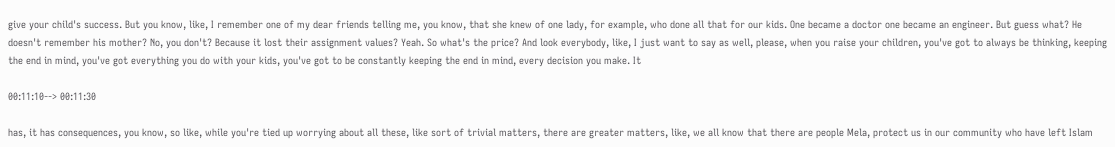give your child's success. But you know, like, I remember one of my dear friends telling me, you know, that she knew of one lady, for example, who done all that for our kids. One became a doctor one became an engineer. But guess what? He doesn't remember his mother? No, you don't? Because it lost their assignment values? Yeah. So what's the price? And look everybody, like, I just want to say as well, please, when you raise your children, you've got to always be thinking, keeping the end in mind, you've got everything you do with your kids, you've got to be constantly keeping the end in mind, every decision you make. It

00:11:10--> 00:11:30

has, it has consequences, you know, so like, while you're tied up worrying about all these, like sort of trivial matters, there are greater matters, like, we all know that there are people Mela, protect us in our community who have left Islam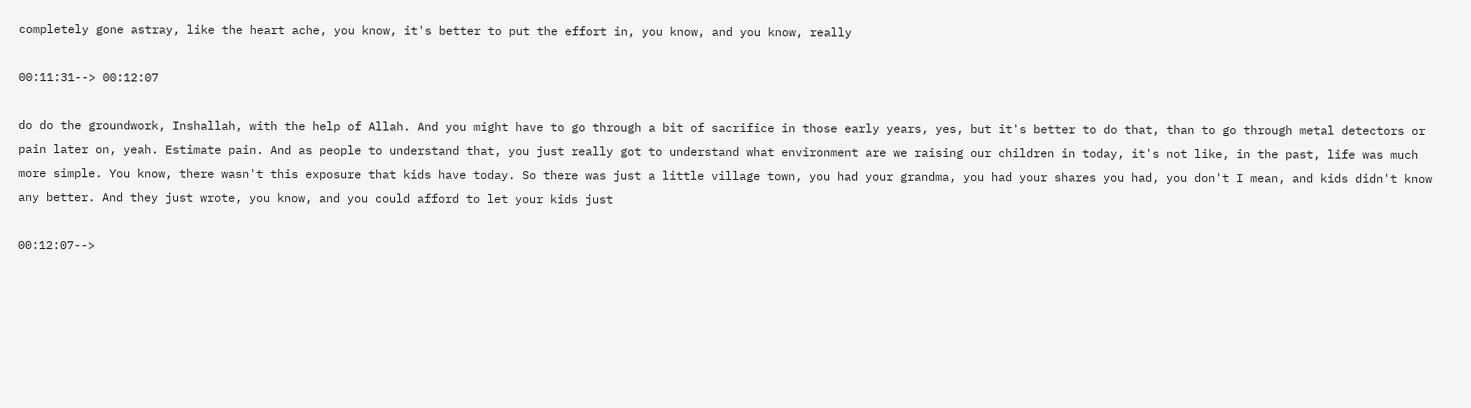completely gone astray, like the heart ache, you know, it's better to put the effort in, you know, and you know, really

00:11:31--> 00:12:07

do do the groundwork, Inshallah, with the help of Allah. And you might have to go through a bit of sacrifice in those early years, yes, but it's better to do that, than to go through metal detectors or pain later on, yeah. Estimate pain. And as people to understand that, you just really got to understand what environment are we raising our children in today, it's not like, in the past, life was much more simple. You know, there wasn't this exposure that kids have today. So there was just a little village town, you had your grandma, you had your shares you had, you don't I mean, and kids didn't know any better. And they just wrote, you know, and you could afford to let your kids just

00:12:07-->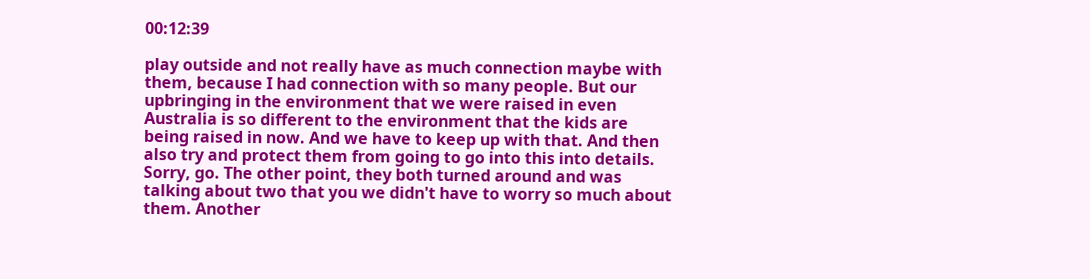00:12:39

play outside and not really have as much connection maybe with them, because I had connection with so many people. But our upbringing in the environment that we were raised in even Australia is so different to the environment that the kids are being raised in now. And we have to keep up with that. And then also try and protect them from going to go into this into details. Sorry, go. The other point, they both turned around and was talking about two that you we didn't have to worry so much about them. Another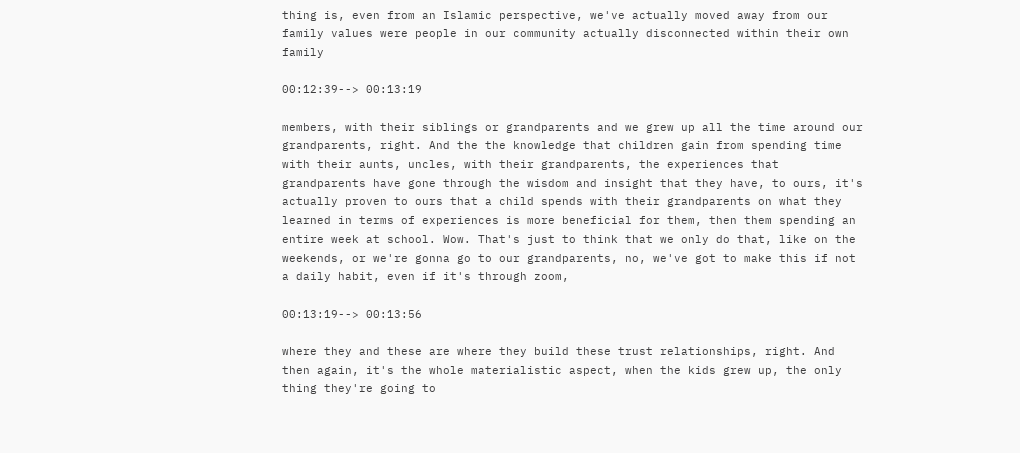thing is, even from an Islamic perspective, we've actually moved away from our family values were people in our community actually disconnected within their own family

00:12:39--> 00:13:19

members, with their siblings or grandparents and we grew up all the time around our grandparents, right. And the the knowledge that children gain from spending time with their aunts, uncles, with their grandparents, the experiences that grandparents have gone through the wisdom and insight that they have, to ours, it's actually proven to ours that a child spends with their grandparents on what they learned in terms of experiences is more beneficial for them, then them spending an entire week at school. Wow. That's just to think that we only do that, like on the weekends, or we're gonna go to our grandparents, no, we've got to make this if not a daily habit, even if it's through zoom,

00:13:19--> 00:13:56

where they and these are where they build these trust relationships, right. And then again, it's the whole materialistic aspect, when the kids grew up, the only thing they're going to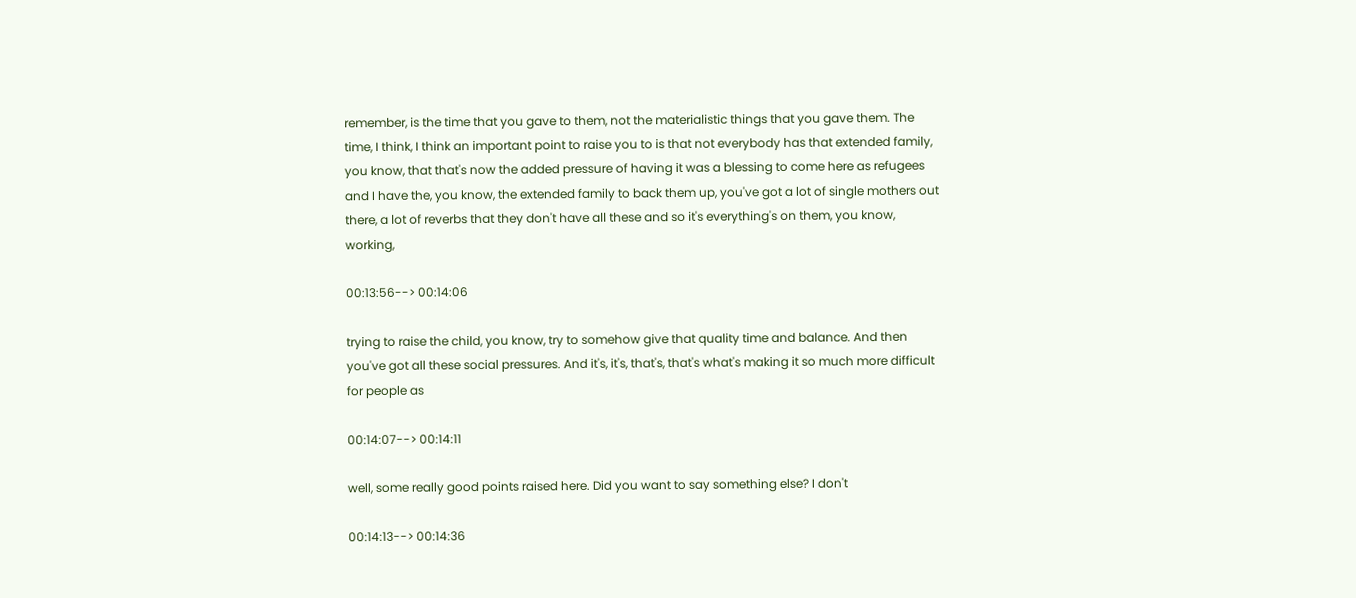remember, is the time that you gave to them, not the materialistic things that you gave them. The time, I think, I think an important point to raise you to is that not everybody has that extended family, you know, that that's now the added pressure of having it was a blessing to come here as refugees and I have the, you know, the extended family to back them up, you've got a lot of single mothers out there, a lot of reverbs that they don't have all these and so it's everything's on them, you know, working,

00:13:56--> 00:14:06

trying to raise the child, you know, try to somehow give that quality time and balance. And then you've got all these social pressures. And it's, it's, that's, that's what's making it so much more difficult for people as

00:14:07--> 00:14:11

well, some really good points raised here. Did you want to say something else? I don't

00:14:13--> 00:14:36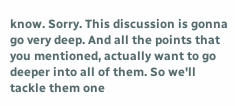know. Sorry. This discussion is gonna go very deep. And all the points that you mentioned, actually want to go deeper into all of them. So we'll tackle them one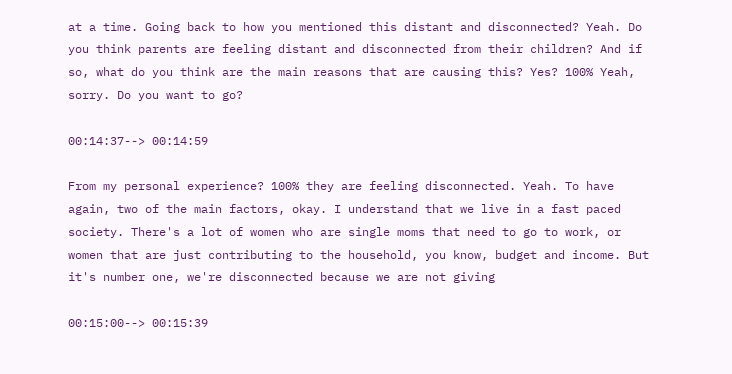at a time. Going back to how you mentioned this distant and disconnected? Yeah. Do you think parents are feeling distant and disconnected from their children? And if so, what do you think are the main reasons that are causing this? Yes? 100% Yeah, sorry. Do you want to go?

00:14:37--> 00:14:59

From my personal experience? 100% they are feeling disconnected. Yeah. To have again, two of the main factors, okay. I understand that we live in a fast paced society. There's a lot of women who are single moms that need to go to work, or women that are just contributing to the household, you know, budget and income. But it's number one, we're disconnected because we are not giving

00:15:00--> 00:15:39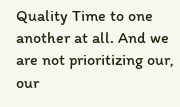Quality Time to one another at all. And we are not prioritizing our, our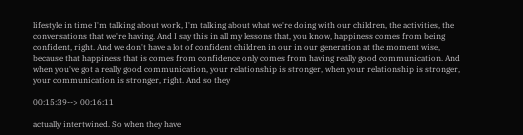lifestyle in time I'm talking about work, I'm talking about what we're doing with our children, the activities, the conversations that we're having. And I say this in all my lessons that, you know, happiness comes from being confident, right. And we don't have a lot of confident children in our in our generation at the moment wise, because that happiness that is comes from confidence only comes from having really good communication. And when you've got a really good communication, your relationship is stronger, when your relationship is stronger, your communication is stronger, right. And so they

00:15:39--> 00:16:11

actually intertwined. So when they have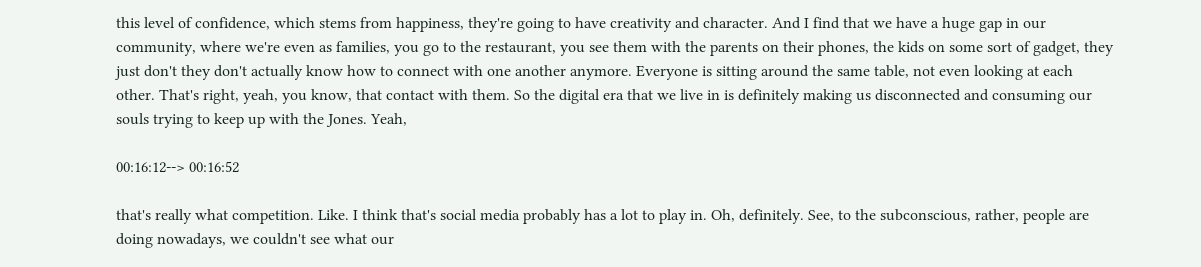this level of confidence, which stems from happiness, they're going to have creativity and character. And I find that we have a huge gap in our community, where we're even as families, you go to the restaurant, you see them with the parents on their phones, the kids on some sort of gadget, they just don't they don't actually know how to connect with one another anymore. Everyone is sitting around the same table, not even looking at each other. That's right, yeah, you know, that contact with them. So the digital era that we live in is definitely making us disconnected and consuming our souls trying to keep up with the Jones. Yeah,

00:16:12--> 00:16:52

that's really what competition. Like. I think that's social media probably has a lot to play in. Oh, definitely. See, to the subconscious, rather, people are doing nowadays, we couldn't see what our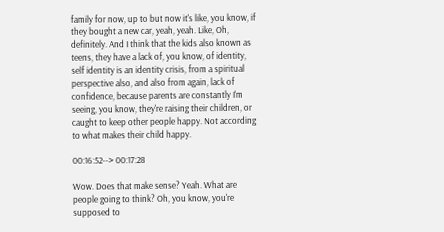family for now, up to but now it's like, you know, if they bought a new car, yeah, yeah. Like, Oh, definitely. And I think that the kids also known as teens, they have a lack of, you know, of identity, self identity is an identity crisis, from a spiritual perspective also, and also from again, lack of confidence, because parents are constantly I'm seeing, you know, they're raising their children, or caught to keep other people happy. Not according to what makes their child happy.

00:16:52--> 00:17:28

Wow. Does that make sense? Yeah. What are people going to think? Oh, you know, you're supposed to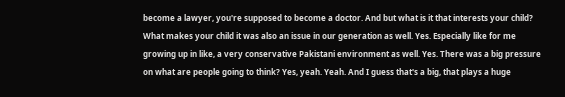become a lawyer, you're supposed to become a doctor. And but what is it that interests your child? What makes your child it was also an issue in our generation as well. Yes. Especially like for me growing up in like, a very conservative Pakistani environment as well. Yes. There was a big pressure on what are people going to think? Yes, yeah. Yeah. And I guess that's a big, that plays a huge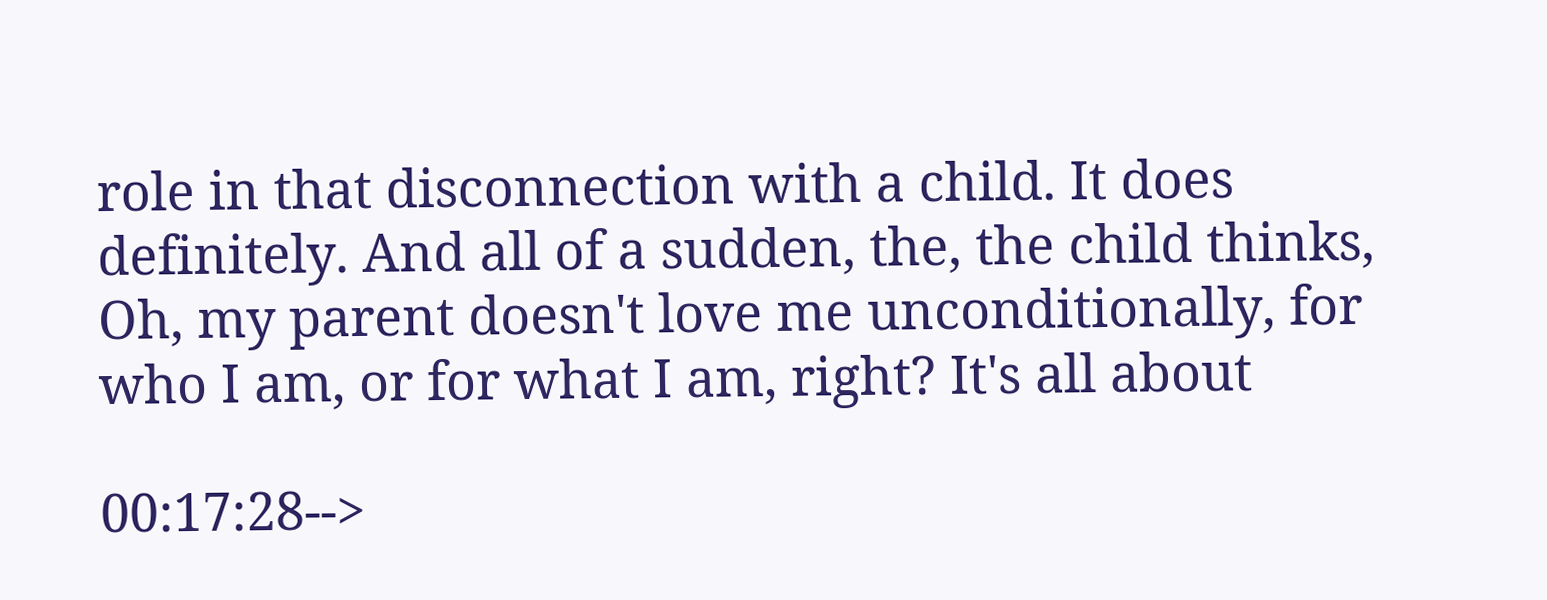role in that disconnection with a child. It does definitely. And all of a sudden, the, the child thinks, Oh, my parent doesn't love me unconditionally, for who I am, or for what I am, right? It's all about

00:17:28-->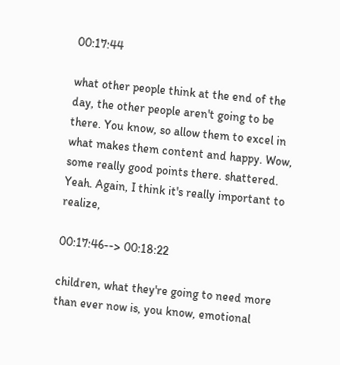00:17:44

what other people think at the end of the day, the other people aren't going to be there. You know, so allow them to excel in what makes them content and happy. Wow, some really good points there. shattered. Yeah. Again, I think it's really important to realize,

00:17:46--> 00:18:22

children, what they're going to need more than ever now is, you know, emotional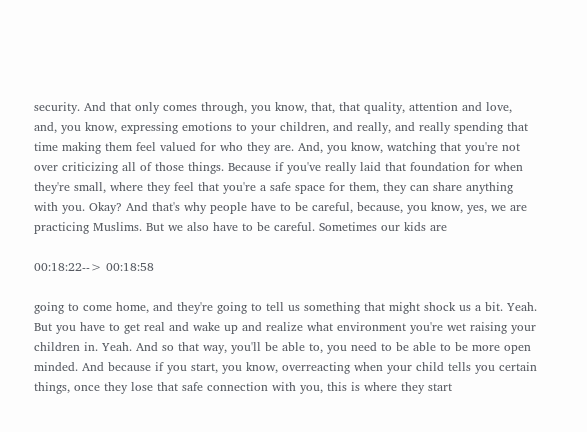security. And that only comes through, you know, that, that quality, attention and love, and, you know, expressing emotions to your children, and really, and really spending that time making them feel valued for who they are. And, you know, watching that you're not over criticizing all of those things. Because if you've really laid that foundation for when they're small, where they feel that you're a safe space for them, they can share anything with you. Okay? And that's why people have to be careful, because, you know, yes, we are practicing Muslims. But we also have to be careful. Sometimes our kids are

00:18:22--> 00:18:58

going to come home, and they're going to tell us something that might shock us a bit. Yeah. But you have to get real and wake up and realize what environment you're wet raising your children in. Yeah. And so that way, you'll be able to, you need to be able to be more open minded. And because if you start, you know, overreacting when your child tells you certain things, once they lose that safe connection with you, this is where they start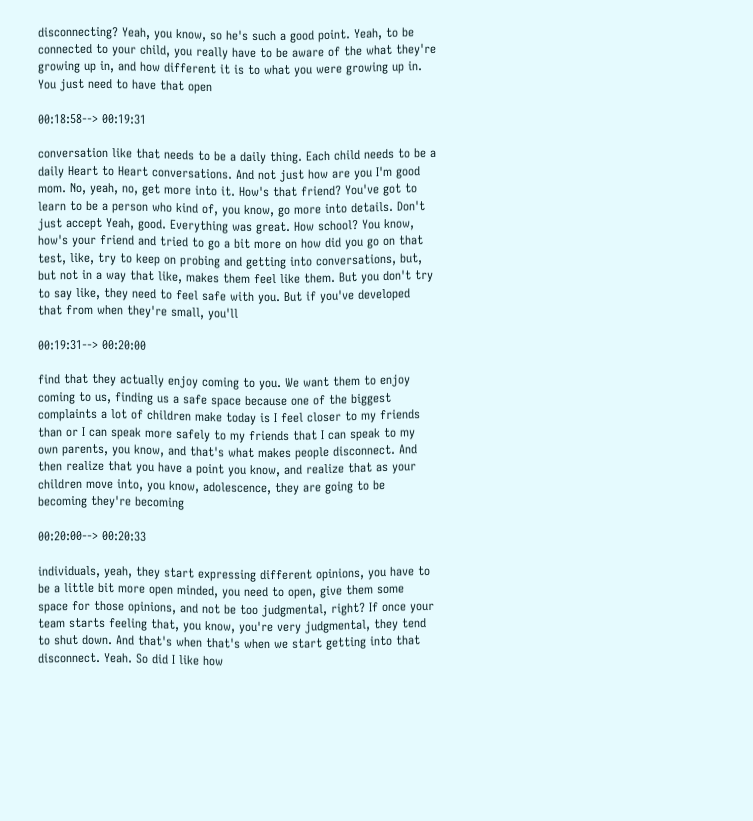disconnecting? Yeah, you know, so he's such a good point. Yeah, to be connected to your child, you really have to be aware of the what they're growing up in, and how different it is to what you were growing up in. You just need to have that open

00:18:58--> 00:19:31

conversation like that needs to be a daily thing. Each child needs to be a daily Heart to Heart conversations. And not just how are you I'm good mom. No, yeah, no, get more into it. How's that friend? You've got to learn to be a person who kind of, you know, go more into details. Don't just accept Yeah, good. Everything was great. How school? You know, how's your friend and tried to go a bit more on how did you go on that test, like, try to keep on probing and getting into conversations, but, but not in a way that like, makes them feel like them. But you don't try to say like, they need to feel safe with you. But if you've developed that from when they're small, you'll

00:19:31--> 00:20:00

find that they actually enjoy coming to you. We want them to enjoy coming to us, finding us a safe space because one of the biggest complaints a lot of children make today is I feel closer to my friends than or I can speak more safely to my friends that I can speak to my own parents, you know, and that's what makes people disconnect. And then realize that you have a point you know, and realize that as your children move into, you know, adolescence, they are going to be becoming they're becoming

00:20:00--> 00:20:33

individuals, yeah, they start expressing different opinions, you have to be a little bit more open minded, you need to open, give them some space for those opinions, and not be too judgmental, right? If once your team starts feeling that, you know, you're very judgmental, they tend to shut down. And that's when that's when we start getting into that disconnect. Yeah. So did I like how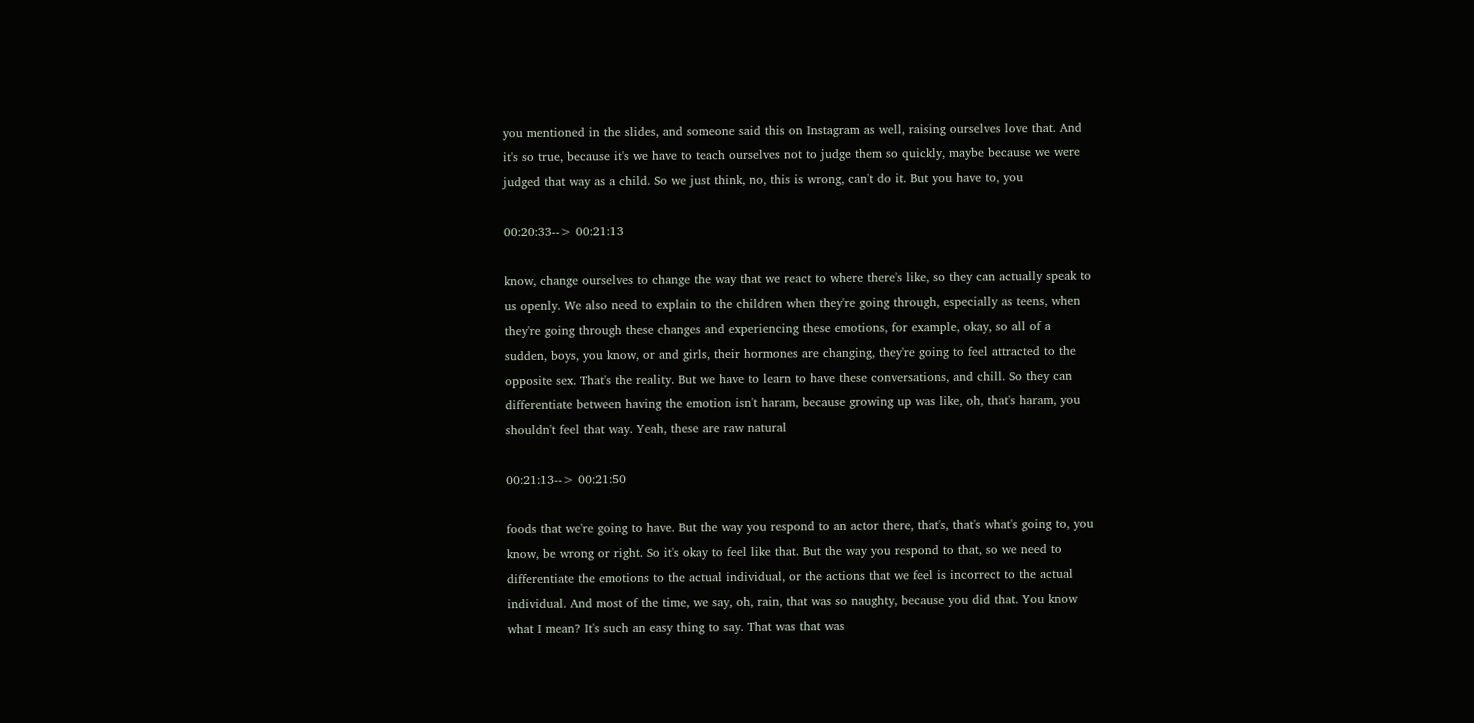you mentioned in the slides, and someone said this on Instagram as well, raising ourselves love that. And it's so true, because it's we have to teach ourselves not to judge them so quickly, maybe because we were judged that way as a child. So we just think, no, this is wrong, can't do it. But you have to, you

00:20:33--> 00:21:13

know, change ourselves to change the way that we react to where there's like, so they can actually speak to us openly. We also need to explain to the children when they're going through, especially as teens, when they're going through these changes and experiencing these emotions, for example, okay, so all of a sudden, boys, you know, or and girls, their hormones are changing, they're going to feel attracted to the opposite sex. That's the reality. But we have to learn to have these conversations, and chill. So they can differentiate between having the emotion isn't haram, because growing up was like, oh, that's haram, you shouldn't feel that way. Yeah, these are raw natural

00:21:13--> 00:21:50

foods that we're going to have. But the way you respond to an actor there, that's, that's what's going to, you know, be wrong or right. So it's okay to feel like that. But the way you respond to that, so we need to differentiate the emotions to the actual individual, or the actions that we feel is incorrect to the actual individual. And most of the time, we say, oh, rain, that was so naughty, because you did that. You know what I mean? It's such an easy thing to say. That was that was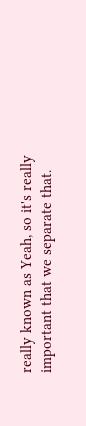really known as Yeah, so it's really important that we separate that.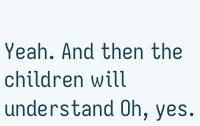Yeah. And then the children will understand Oh, yes.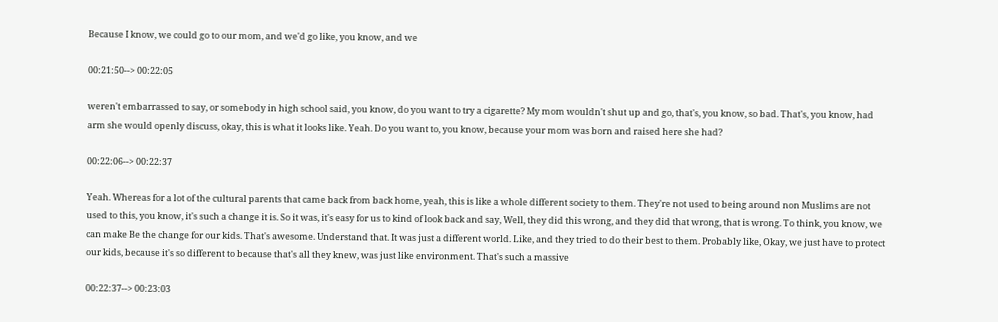Because I know, we could go to our mom, and we'd go like, you know, and we

00:21:50--> 00:22:05

weren't embarrassed to say, or somebody in high school said, you know, do you want to try a cigarette? My mom wouldn't shut up and go, that's, you know, so bad. That's, you know, had arm she would openly discuss, okay, this is what it looks like. Yeah. Do you want to, you know, because your mom was born and raised here she had?

00:22:06--> 00:22:37

Yeah. Whereas for a lot of the cultural parents that came back from back home, yeah, this is like a whole different society to them. They're not used to being around non Muslims are not used to this, you know, it's such a change it is. So it was, it's easy for us to kind of look back and say, Well, they did this wrong, and they did that wrong, that is wrong. To think, you know, we can make Be the change for our kids. That's awesome. Understand that. It was just a different world. Like, and they tried to do their best to them. Probably like, Okay, we just have to protect our kids, because it's so different to because that's all they knew, was just like environment. That's such a massive

00:22:37--> 00:23:03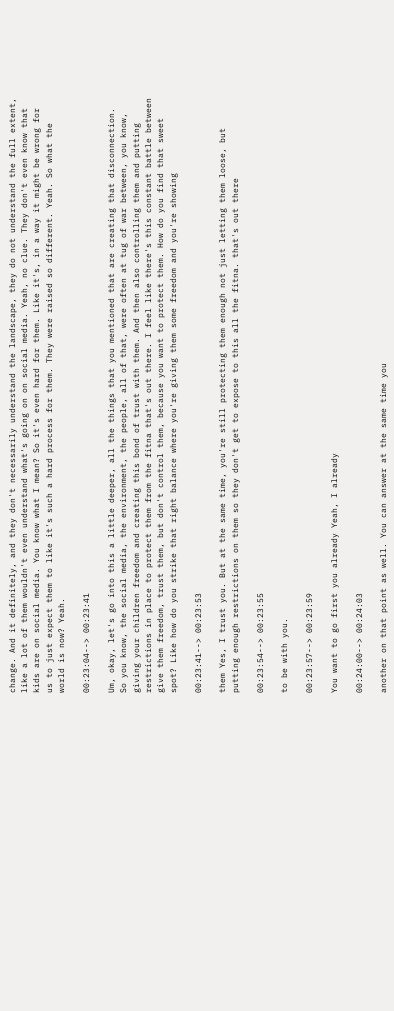change. And it definitely, and they don't necessarily understand the landscape, they do not understand the full extent, like a lot of them wouldn't even understand what's going on on social media. Yeah, no clue. They don't even know that kids are on social media. You know what I mean? So it's even hard for them. Like it's, in a way it might be wrong for us to just expect them to like it's such a hard process for them. They were raised so different. Yeah. So what the world is now? Yeah.

00:23:04--> 00:23:41

Um, okay, let's go into this a little deeper, all the things that you mentioned that are creating that disconnection. So you know, the social media, the environment, the people, all of that, were often at tug of war between, you know, giving your children freedom and creating this bond of trust with them. And then also controlling them and putting restrictions in place to protect them from the fitna that's out there. I feel like there's this constant battle between give them freedom, trust them, but don't control them, because you want to protect them. How do you find that sweet spot? Like how do you strike that right balance where you're giving them some freedom and you're showing

00:23:41--> 00:23:53

them Yes, I trust you. But at the same time, you're still protecting them enough not just letting them loose, but putting enough restrictions on them so they don't get to expose to this all the fitna. that's out there

00:23:54--> 00:23:55

to be with you.

00:23:57--> 00:23:59

You want to go first you already Yeah, I already

00:24:00--> 00:24:03

another on that point as well. You can answer at the same time you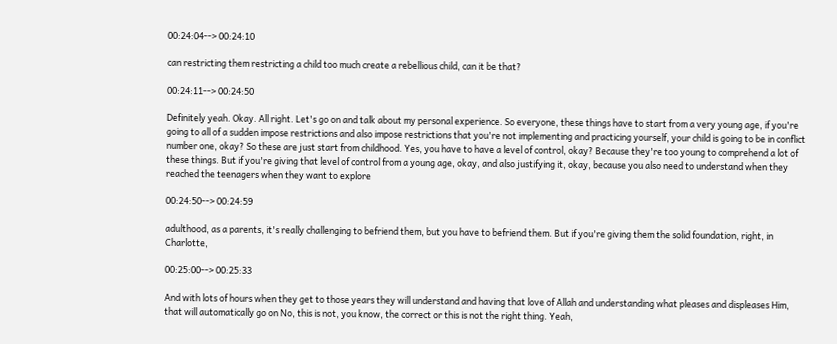00:24:04--> 00:24:10

can restricting them restricting a child too much create a rebellious child, can it be that?

00:24:11--> 00:24:50

Definitely yeah. Okay. All right. Let's go on and talk about my personal experience. So everyone, these things have to start from a very young age, if you're going to all of a sudden impose restrictions and also impose restrictions that you're not implementing and practicing yourself, your child is going to be in conflict number one, okay? So these are just start from childhood. Yes, you have to have a level of control, okay? Because they're too young to comprehend a lot of these things. But if you're giving that level of control from a young age, okay, and also justifying it, okay, because you also need to understand when they reached the teenagers when they want to explore

00:24:50--> 00:24:59

adulthood, as a parents, it's really challenging to befriend them, but you have to befriend them. But if you're giving them the solid foundation, right, in Charlotte,

00:25:00--> 00:25:33

And with lots of hours when they get to those years they will understand and having that love of Allah and understanding what pleases and displeases Him, that will automatically go on No, this is not, you know, the correct or this is not the right thing. Yeah,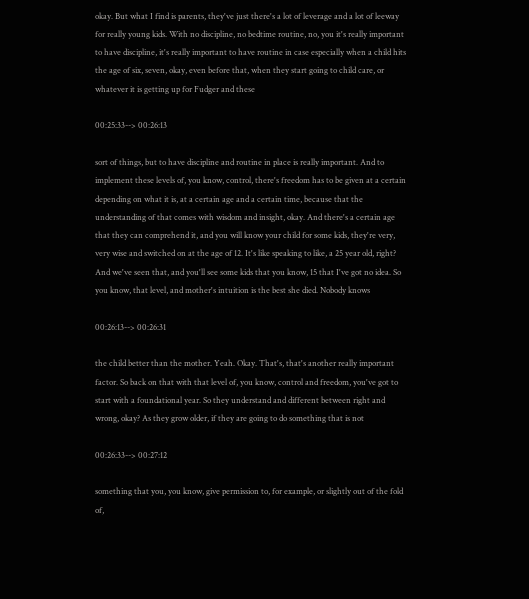okay. But what I find is parents, they've just there's a lot of leverage and a lot of leeway for really young kids. With no discipline, no bedtime routine, no, you it's really important to have discipline, it's really important to have routine in case especially when a child hits the age of six, seven, okay, even before that, when they start going to child care, or whatever it is getting up for Fudger and these

00:25:33--> 00:26:13

sort of things, but to have discipline and routine in place is really important. And to implement these levels of, you know, control, there's freedom has to be given at a certain depending on what it is, at a certain age and a certain time, because that the understanding of that comes with wisdom and insight, okay. And there's a certain age that they can comprehend it, and you will know your child for some kids, they're very, very wise and switched on at the age of 12. It's like speaking to like, a 25 year old, right? And we've seen that, and you'll see some kids that you know, 15 that I've got no idea. So you know, that level, and mother's intuition is the best she died. Nobody knows

00:26:13--> 00:26:31

the child better than the mother. Yeah. Okay. That's, that's another really important factor. So back on that with that level of, you know, control and freedom, you've got to start with a foundational year. So they understand and different between right and wrong, okay? As they grow older, if they are going to do something that is not

00:26:33--> 00:27:12

something that you, you know, give permission to, for example, or slightly out of the fold of,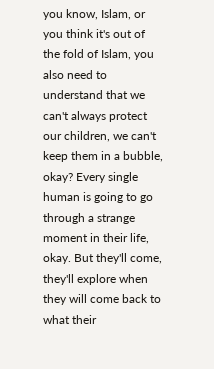you know, Islam, or you think it's out of the fold of Islam, you also need to understand that we can't always protect our children, we can't keep them in a bubble, okay? Every single human is going to go through a strange moment in their life, okay. But they'll come, they'll explore when they will come back to what their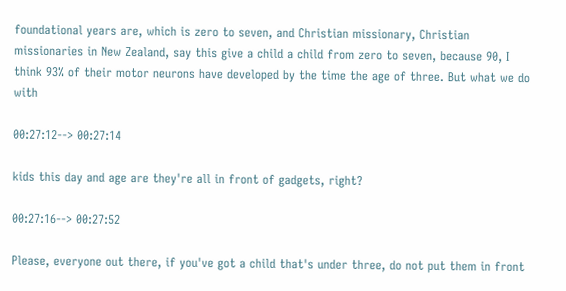foundational years are, which is zero to seven, and Christian missionary, Christian missionaries in New Zealand, say this give a child a child from zero to seven, because 90, I think 93% of their motor neurons have developed by the time the age of three. But what we do with

00:27:12--> 00:27:14

kids this day and age are they're all in front of gadgets, right?

00:27:16--> 00:27:52

Please, everyone out there, if you've got a child that's under three, do not put them in front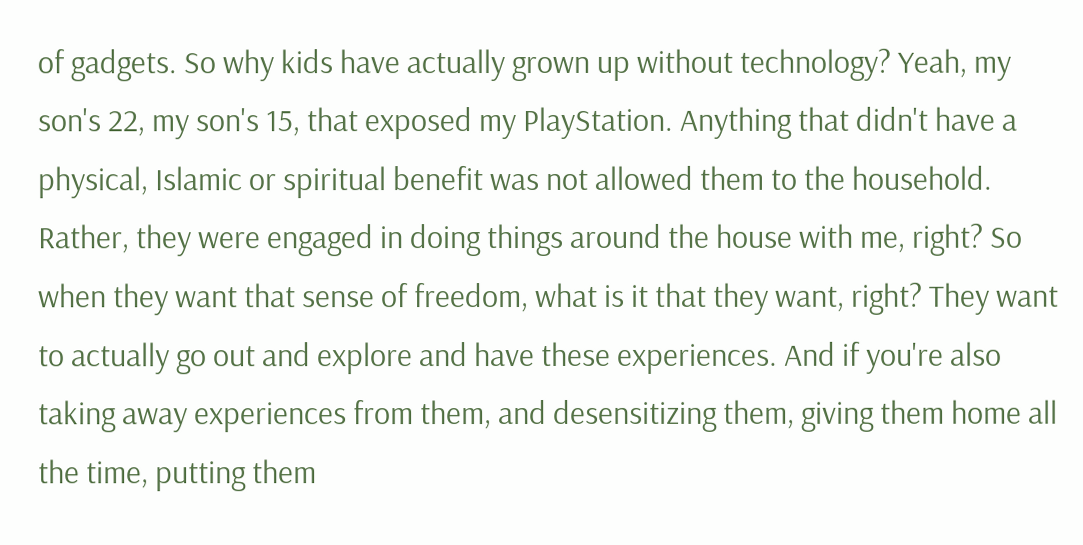of gadgets. So why kids have actually grown up without technology? Yeah, my son's 22, my son's 15, that exposed my PlayStation. Anything that didn't have a physical, Islamic or spiritual benefit was not allowed them to the household. Rather, they were engaged in doing things around the house with me, right? So when they want that sense of freedom, what is it that they want, right? They want to actually go out and explore and have these experiences. And if you're also taking away experiences from them, and desensitizing them, giving them home all the time, putting them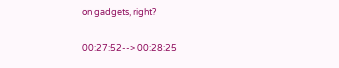on gadgets, right?

00:27:52--> 00:28:25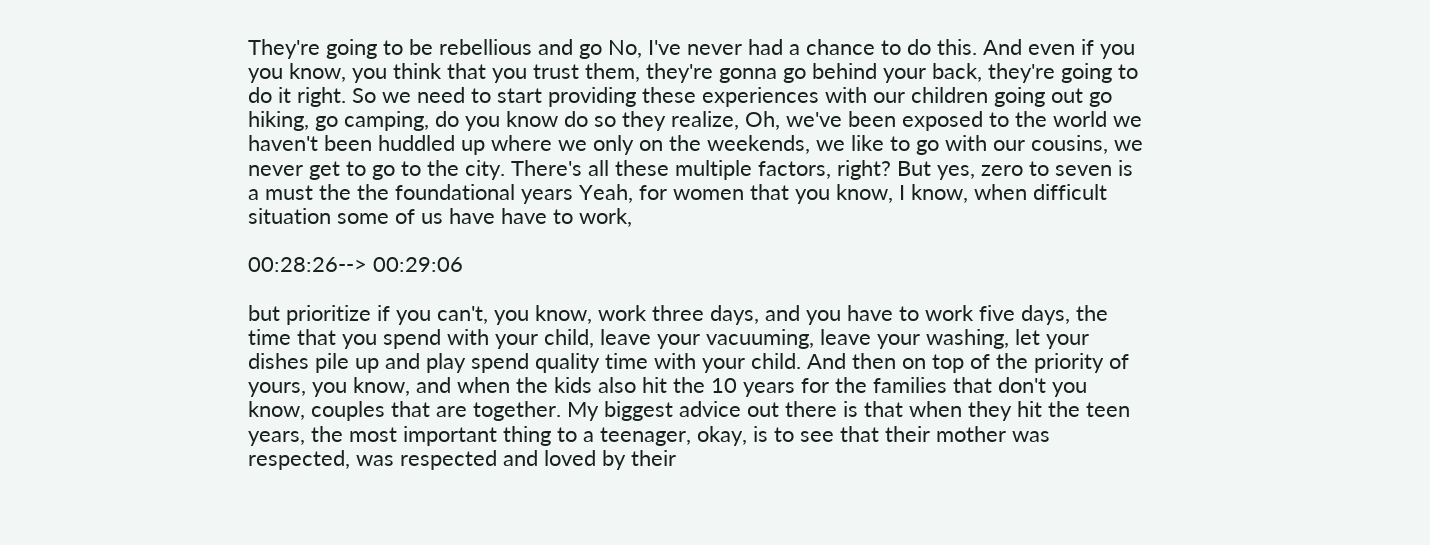They're going to be rebellious and go No, I've never had a chance to do this. And even if you you know, you think that you trust them, they're gonna go behind your back, they're going to do it right. So we need to start providing these experiences with our children going out go hiking, go camping, do you know do so they realize, Oh, we've been exposed to the world we haven't been huddled up where we only on the weekends, we like to go with our cousins, we never get to go to the city. There's all these multiple factors, right? But yes, zero to seven is a must the the foundational years Yeah, for women that you know, I know, when difficult situation some of us have have to work,

00:28:26--> 00:29:06

but prioritize if you can't, you know, work three days, and you have to work five days, the time that you spend with your child, leave your vacuuming, leave your washing, let your dishes pile up and play spend quality time with your child. And then on top of the priority of yours, you know, and when the kids also hit the 10 years for the families that don't you know, couples that are together. My biggest advice out there is that when they hit the teen years, the most important thing to a teenager, okay, is to see that their mother was respected, was respected and loved by their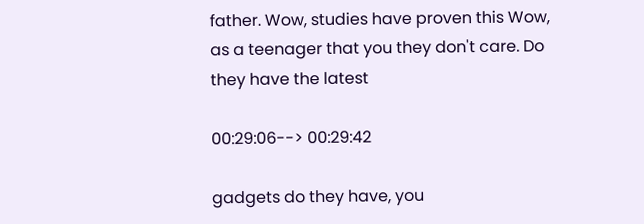father. Wow, studies have proven this Wow, as a teenager that you they don't care. Do they have the latest

00:29:06--> 00:29:42

gadgets do they have, you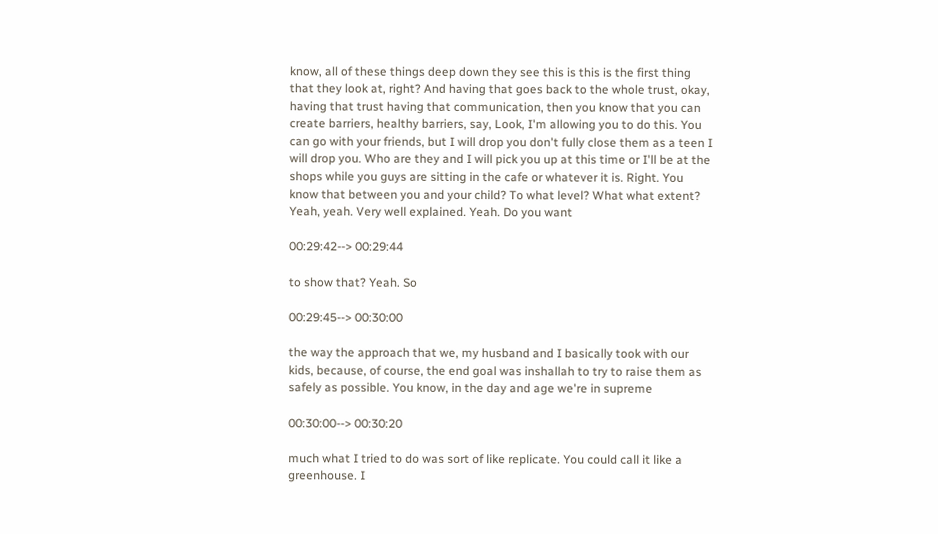know, all of these things deep down they see this is this is the first thing that they look at, right? And having that goes back to the whole trust, okay, having that trust having that communication, then you know that you can create barriers, healthy barriers, say, Look, I'm allowing you to do this. You can go with your friends, but I will drop you don't fully close them as a teen I will drop you. Who are they and I will pick you up at this time or I'll be at the shops while you guys are sitting in the cafe or whatever it is. Right. You know that between you and your child? To what level? What what extent? Yeah, yeah. Very well explained. Yeah. Do you want

00:29:42--> 00:29:44

to show that? Yeah. So

00:29:45--> 00:30:00

the way the approach that we, my husband and I basically took with our kids, because, of course, the end goal was inshallah to try to raise them as safely as possible. You know, in the day and age we're in supreme

00:30:00--> 00:30:20

much what I tried to do was sort of like replicate. You could call it like a greenhouse. I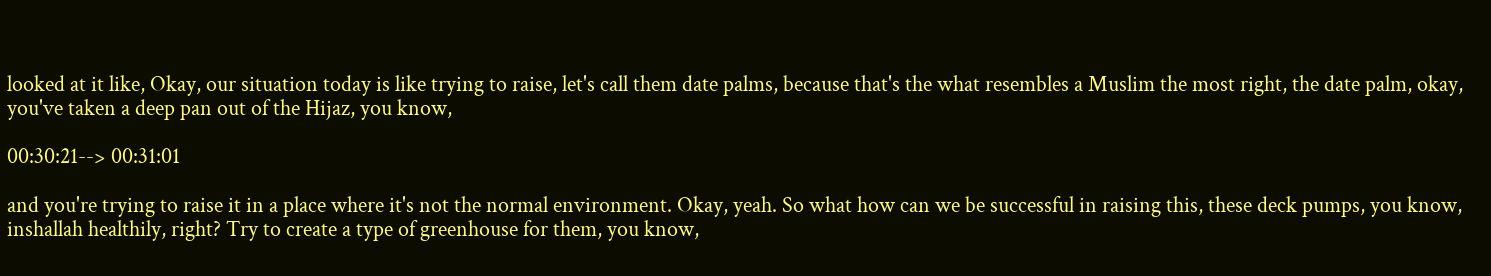looked at it like, Okay, our situation today is like trying to raise, let's call them date palms, because that's the what resembles a Muslim the most right, the date palm, okay, you've taken a deep pan out of the Hijaz, you know,

00:30:21--> 00:31:01

and you're trying to raise it in a place where it's not the normal environment. Okay, yeah. So what how can we be successful in raising this, these deck pumps, you know, inshallah healthily, right? Try to create a type of greenhouse for them, you know,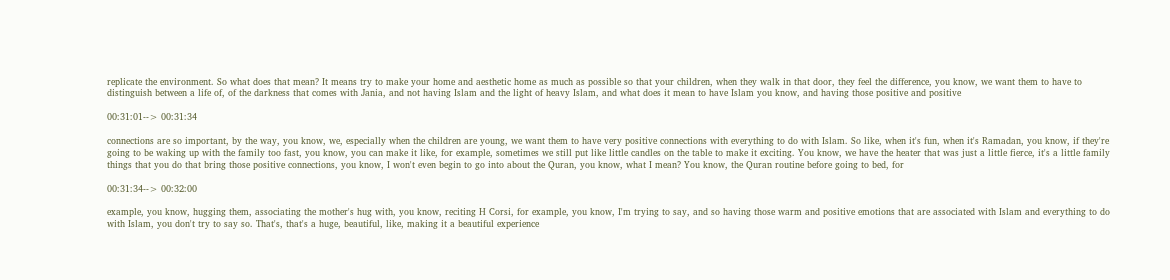replicate the environment. So what does that mean? It means try to make your home and aesthetic home as much as possible so that your children, when they walk in that door, they feel the difference, you know, we want them to have to distinguish between a life of, of the darkness that comes with Jania, and not having Islam and the light of heavy Islam, and what does it mean to have Islam you know, and having those positive and positive

00:31:01--> 00:31:34

connections are so important, by the way, you know, we, especially when the children are young, we want them to have very positive connections with everything to do with Islam. So like, when it's fun, when it's Ramadan, you know, if they're going to be waking up with the family too fast, you know, you can make it like, for example, sometimes we still put like little candles on the table to make it exciting. You know, we have the heater that was just a little fierce, it's a little family things that you do that bring those positive connections, you know, I won't even begin to go into about the Quran, you know, what I mean? You know, the Quran routine before going to bed, for

00:31:34--> 00:32:00

example, you know, hugging them, associating the mother's hug with, you know, reciting H Corsi, for example, you know, I'm trying to say, and so having those warm and positive emotions that are associated with Islam and everything to do with Islam, you don't try to say so. That's, that's a huge, beautiful, like, making it a beautiful experience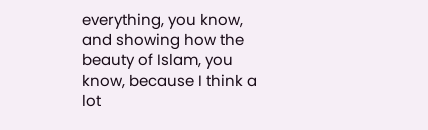everything, you know, and showing how the beauty of Islam, you know, because I think a lot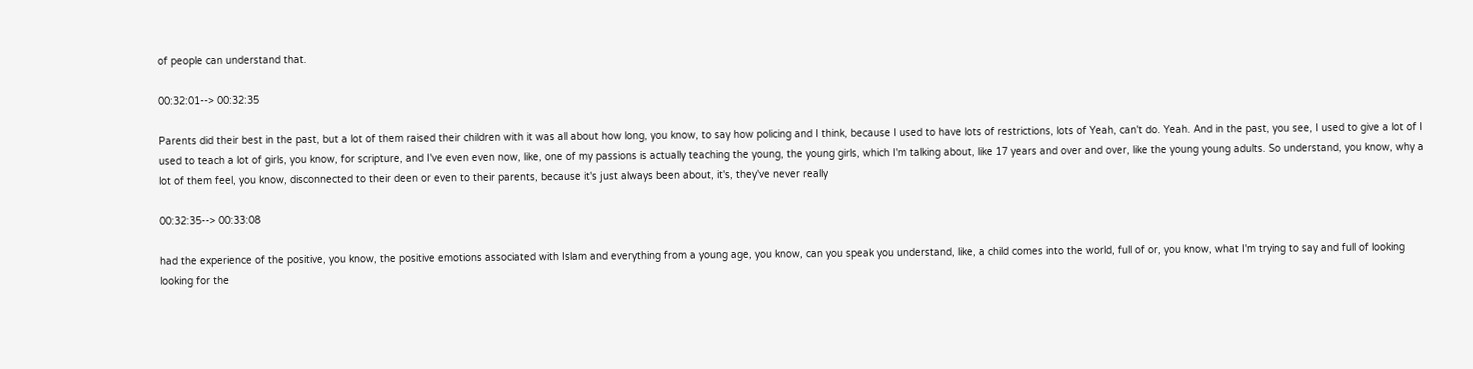of people can understand that.

00:32:01--> 00:32:35

Parents did their best in the past, but a lot of them raised their children with it was all about how long, you know, to say how policing and I think, because I used to have lots of restrictions, lots of Yeah, can't do. Yeah. And in the past, you see, I used to give a lot of I used to teach a lot of girls, you know, for scripture, and I've even even now, like, one of my passions is actually teaching the young, the young girls, which I'm talking about, like 17 years and over and over, like the young young adults. So understand, you know, why a lot of them feel, you know, disconnected to their deen or even to their parents, because it's just always been about, it's, they've never really

00:32:35--> 00:33:08

had the experience of the positive, you know, the positive emotions associated with Islam and everything from a young age, you know, can you speak you understand, like, a child comes into the world, full of or, you know, what I'm trying to say and full of looking looking for the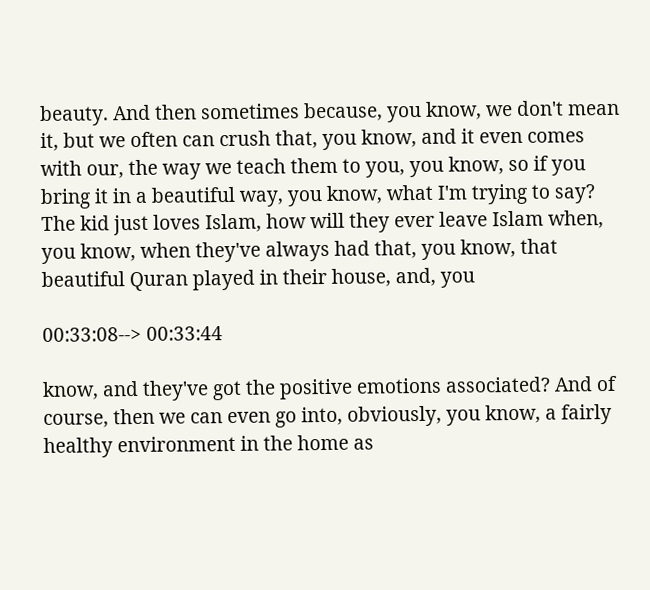beauty. And then sometimes because, you know, we don't mean it, but we often can crush that, you know, and it even comes with our, the way we teach them to you, you know, so if you bring it in a beautiful way, you know, what I'm trying to say? The kid just loves Islam, how will they ever leave Islam when, you know, when they've always had that, you know, that beautiful Quran played in their house, and, you

00:33:08--> 00:33:44

know, and they've got the positive emotions associated? And of course, then we can even go into, obviously, you know, a fairly healthy environment in the home as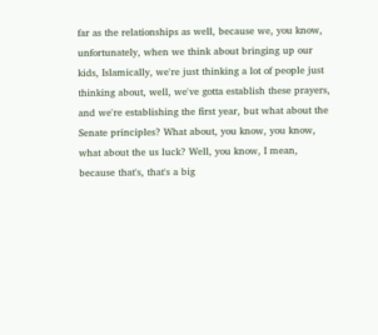far as the relationships as well, because we, you know, unfortunately, when we think about bringing up our kids, Islamically, we're just thinking a lot of people just thinking about, well, we've gotta establish these prayers, and we're establishing the first year, but what about the Senate principles? What about, you know, you know, what about the us luck? Well, you know, I mean, because that's, that's a big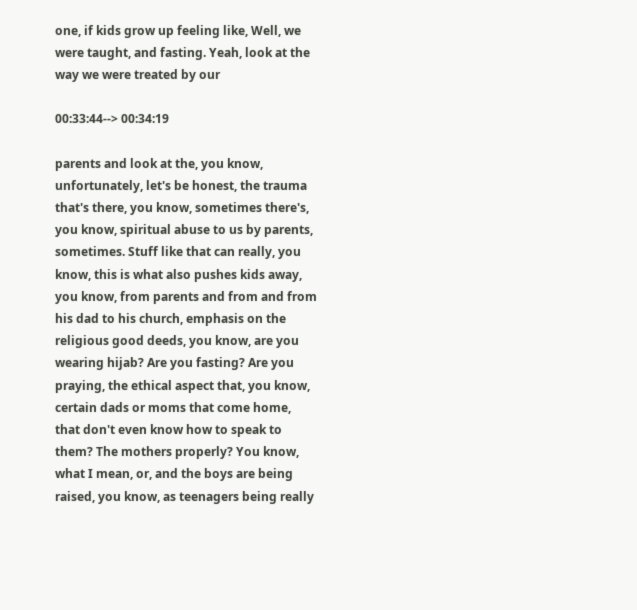one, if kids grow up feeling like, Well, we were taught, and fasting. Yeah, look at the way we were treated by our

00:33:44--> 00:34:19

parents and look at the, you know, unfortunately, let's be honest, the trauma that's there, you know, sometimes there's, you know, spiritual abuse to us by parents, sometimes. Stuff like that can really, you know, this is what also pushes kids away, you know, from parents and from and from his dad to his church, emphasis on the religious good deeds, you know, are you wearing hijab? Are you fasting? Are you praying, the ethical aspect that, you know, certain dads or moms that come home, that don't even know how to speak to them? The mothers properly? You know, what I mean, or, and the boys are being raised, you know, as teenagers being really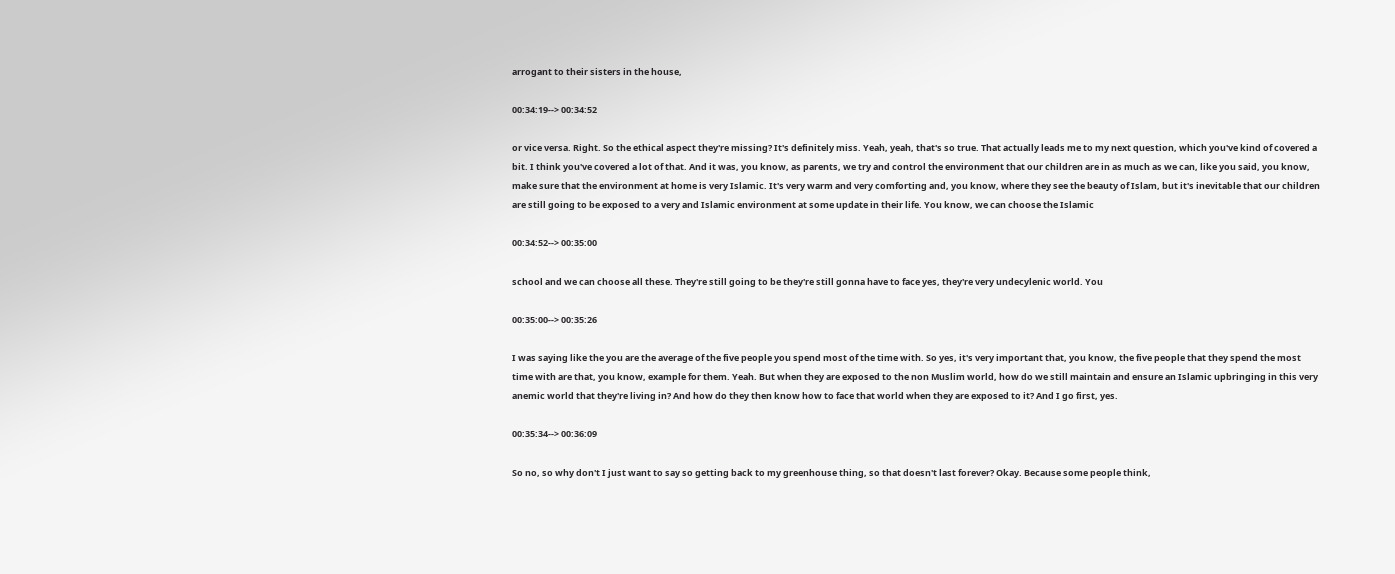arrogant to their sisters in the house,

00:34:19--> 00:34:52

or vice versa. Right. So the ethical aspect they're missing? It's definitely miss. Yeah, yeah, that's so true. That actually leads me to my next question, which you've kind of covered a bit. I think you've covered a lot of that. And it was, you know, as parents, we try and control the environment that our children are in as much as we can, like you said, you know, make sure that the environment at home is very Islamic. It's very warm and very comforting and, you know, where they see the beauty of Islam, but it's inevitable that our children are still going to be exposed to a very and Islamic environment at some update in their life. You know, we can choose the Islamic

00:34:52--> 00:35:00

school and we can choose all these. They're still going to be they're still gonna have to face yes, they're very undecylenic world. You

00:35:00--> 00:35:26

I was saying like the you are the average of the five people you spend most of the time with. So yes, it's very important that, you know, the five people that they spend the most time with are that, you know, example for them. Yeah. But when they are exposed to the non Muslim world, how do we still maintain and ensure an Islamic upbringing in this very anemic world that they're living in? And how do they then know how to face that world when they are exposed to it? And I go first, yes.

00:35:34--> 00:36:09

So no, so why don't I just want to say so getting back to my greenhouse thing, so that doesn't last forever? Okay. Because some people think,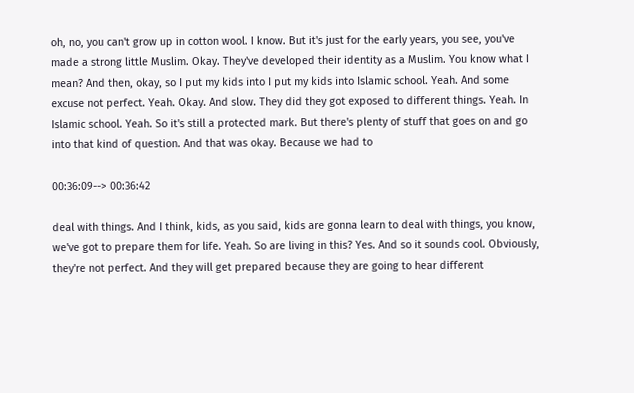oh, no, you can't grow up in cotton wool. I know. But it's just for the early years, you see, you've made a strong little Muslim. Okay. They've developed their identity as a Muslim. You know what I mean? And then, okay, so I put my kids into I put my kids into Islamic school. Yeah. And some excuse not perfect. Yeah. Okay. And slow. They did they got exposed to different things. Yeah. In Islamic school. Yeah. So it's still a protected mark. But there's plenty of stuff that goes on and go into that kind of question. And that was okay. Because we had to

00:36:09--> 00:36:42

deal with things. And I think, kids, as you said, kids are gonna learn to deal with things, you know, we've got to prepare them for life. Yeah. So are living in this? Yes. And so it sounds cool. Obviously, they're not perfect. And they will get prepared because they are going to hear different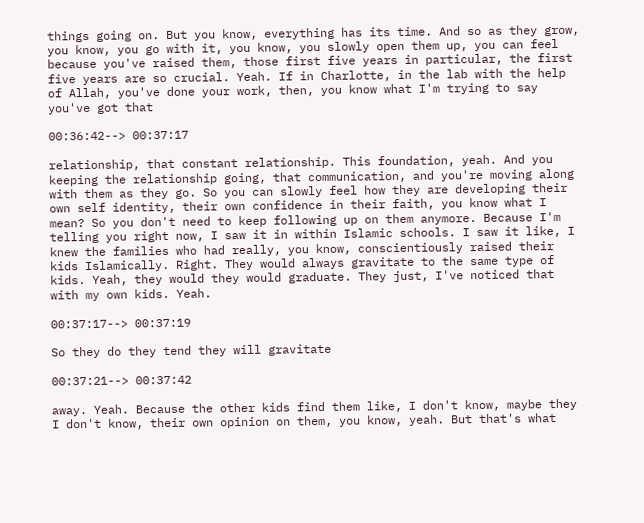things going on. But you know, everything has its time. And so as they grow, you know, you go with it, you know, you slowly open them up, you can feel because you've raised them, those first five years in particular, the first five years are so crucial. Yeah. If in Charlotte, in the lab with the help of Allah, you've done your work, then, you know what I'm trying to say you've got that

00:36:42--> 00:37:17

relationship, that constant relationship. This foundation, yeah. And you keeping the relationship going, that communication, and you're moving along with them as they go. So you can slowly feel how they are developing their own self identity, their own confidence in their faith, you know what I mean? So you don't need to keep following up on them anymore. Because I'm telling you right now, I saw it in within Islamic schools. I saw it like, I knew the families who had really, you know, conscientiously raised their kids Islamically. Right. They would always gravitate to the same type of kids. Yeah, they would they would graduate. They just, I've noticed that with my own kids. Yeah.

00:37:17--> 00:37:19

So they do they tend they will gravitate

00:37:21--> 00:37:42

away. Yeah. Because the other kids find them like, I don't know, maybe they I don't know, their own opinion on them, you know, yeah. But that's what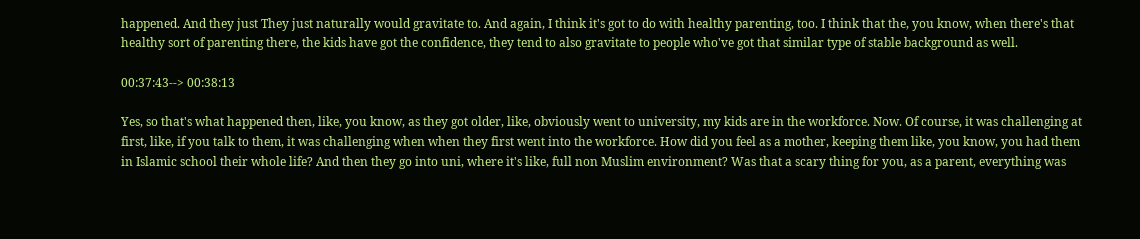happened. And they just They just naturally would gravitate to. And again, I think it's got to do with healthy parenting, too. I think that the, you know, when there's that healthy sort of parenting there, the kids have got the confidence, they tend to also gravitate to people who've got that similar type of stable background as well.

00:37:43--> 00:38:13

Yes, so that's what happened then, like, you know, as they got older, like, obviously went to university, my kids are in the workforce. Now. Of course, it was challenging at first, like, if you talk to them, it was challenging when when they first went into the workforce. How did you feel as a mother, keeping them like, you know, you had them in Islamic school their whole life? And then they go into uni, where it's like, full non Muslim environment? Was that a scary thing for you, as a parent, everything was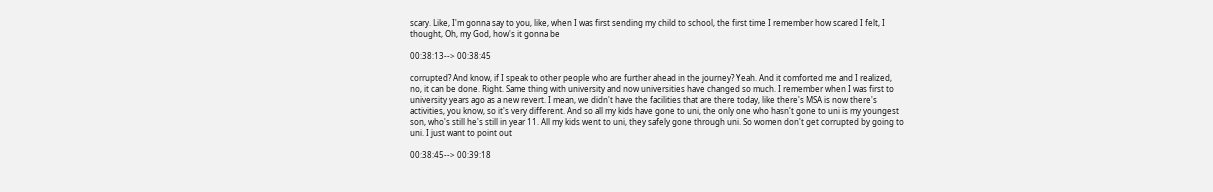scary. Like, I'm gonna say to you, like, when I was first sending my child to school, the first time I remember how scared I felt, I thought, Oh, my God, how's it gonna be

00:38:13--> 00:38:45

corrupted? And know, if I speak to other people who are further ahead in the journey? Yeah. And it comforted me and I realized, no, it can be done. Right. Same thing with university and now universities have changed so much. I remember when I was first to university years ago as a new revert. I mean, we didn't have the facilities that are there today, like there's MSA is now there's activities, you know, so it's very different. And so all my kids have gone to uni, the only one who hasn't gone to uni is my youngest son, who's still he's still in year 11. All my kids went to uni, they safely gone through uni. So women don't get corrupted by going to uni. I just want to point out

00:38:45--> 00:39:18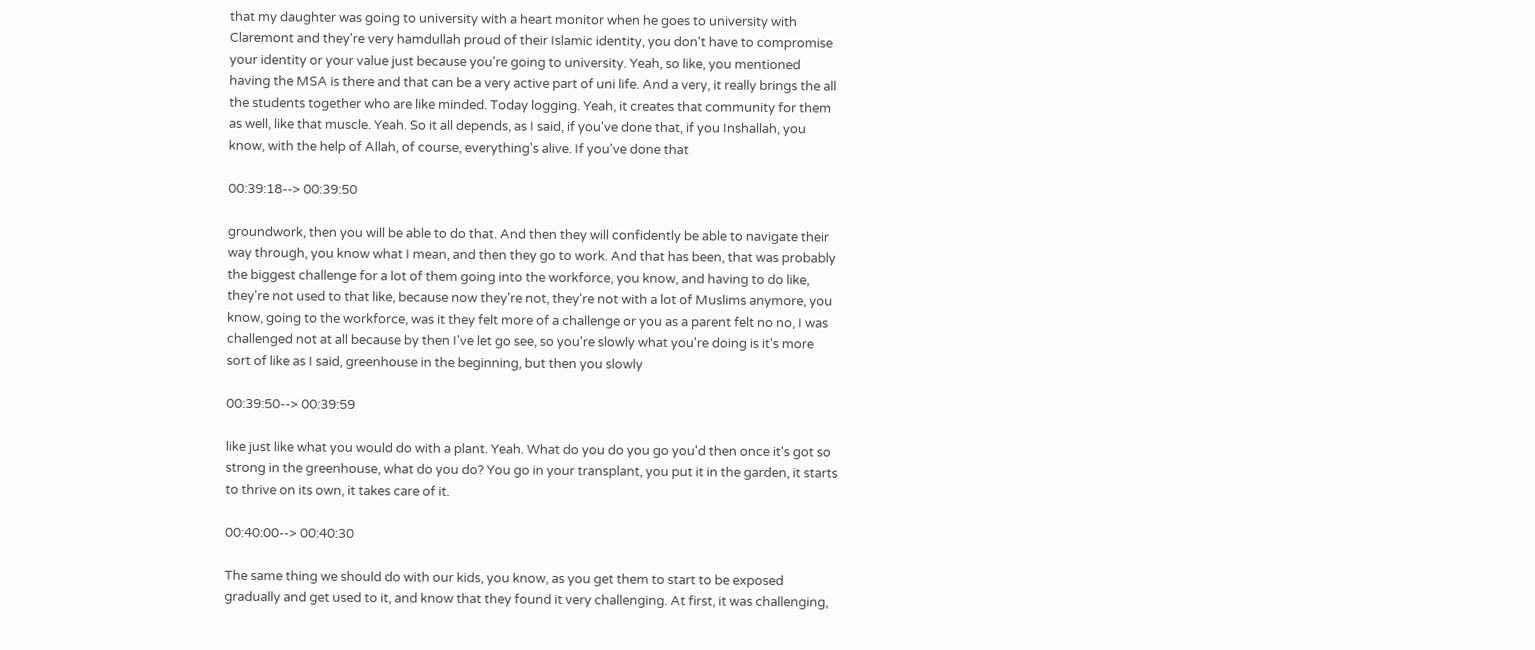that my daughter was going to university with a heart monitor when he goes to university with Claremont and they're very hamdullah proud of their Islamic identity, you don't have to compromise your identity or your value just because you're going to university. Yeah, so like, you mentioned having the MSA is there and that can be a very active part of uni life. And a very, it really brings the all the students together who are like minded. Today logging. Yeah, it creates that community for them as well, like that muscle. Yeah. So it all depends, as I said, if you've done that, if you Inshallah, you know, with the help of Allah, of course, everything's alive. If you've done that

00:39:18--> 00:39:50

groundwork, then you will be able to do that. And then they will confidently be able to navigate their way through, you know what I mean, and then they go to work. And that has been, that was probably the biggest challenge for a lot of them going into the workforce, you know, and having to do like, they're not used to that like, because now they're not, they're not with a lot of Muslims anymore, you know, going to the workforce, was it they felt more of a challenge or you as a parent felt no no, I was challenged not at all because by then I've let go see, so you're slowly what you're doing is it's more sort of like as I said, greenhouse in the beginning, but then you slowly

00:39:50--> 00:39:59

like just like what you would do with a plant. Yeah. What do you do you go you'd then once it's got so strong in the greenhouse, what do you do? You go in your transplant, you put it in the garden, it starts to thrive on its own, it takes care of it.

00:40:00--> 00:40:30

The same thing we should do with our kids, you know, as you get them to start to be exposed gradually and get used to it, and know that they found it very challenging. At first, it was challenging,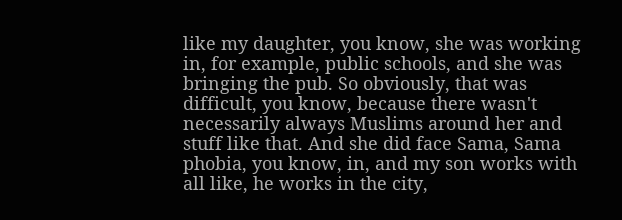like my daughter, you know, she was working in, for example, public schools, and she was bringing the pub. So obviously, that was difficult, you know, because there wasn't necessarily always Muslims around her and stuff like that. And she did face Sama, Sama phobia, you know, in, and my son works with all like, he works in the city,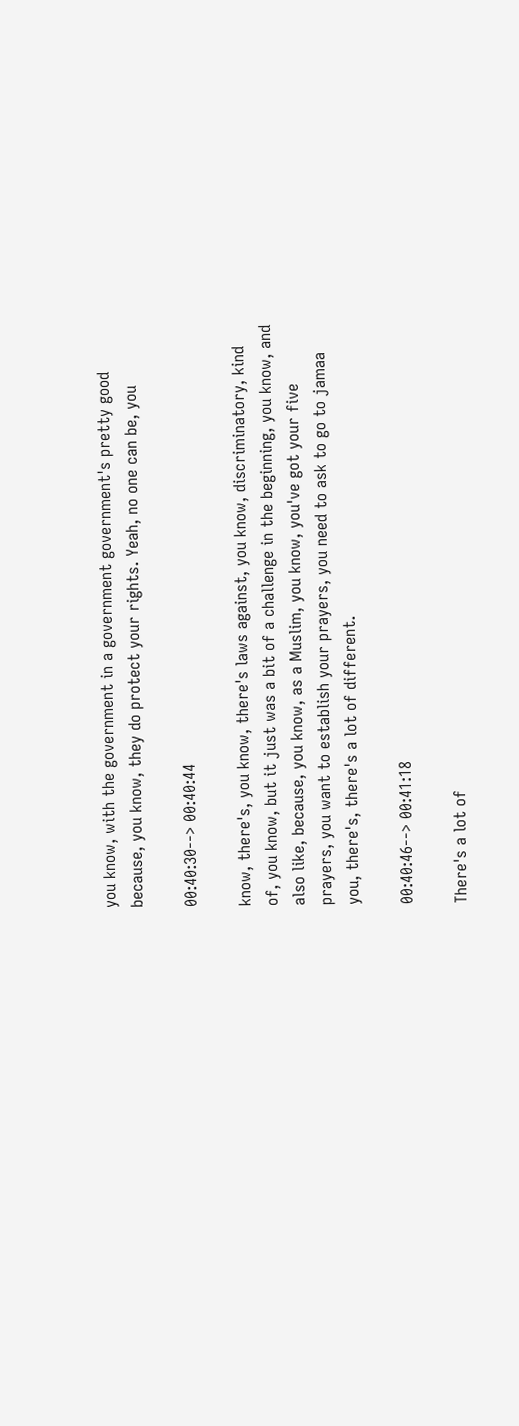you know, with the government in a government government's pretty good because, you know, they do protect your rights. Yeah, no one can be, you

00:40:30--> 00:40:44

know, there's, you know, there's laws against, you know, discriminatory, kind of, you know, but it just was a bit of a challenge in the beginning, you know, and also like, because, you know, as a Muslim, you know, you've got your five prayers, you want to establish your prayers, you need to ask to go to jamaa you, there's, there's a lot of different.

00:40:46--> 00:41:18

There's a lot of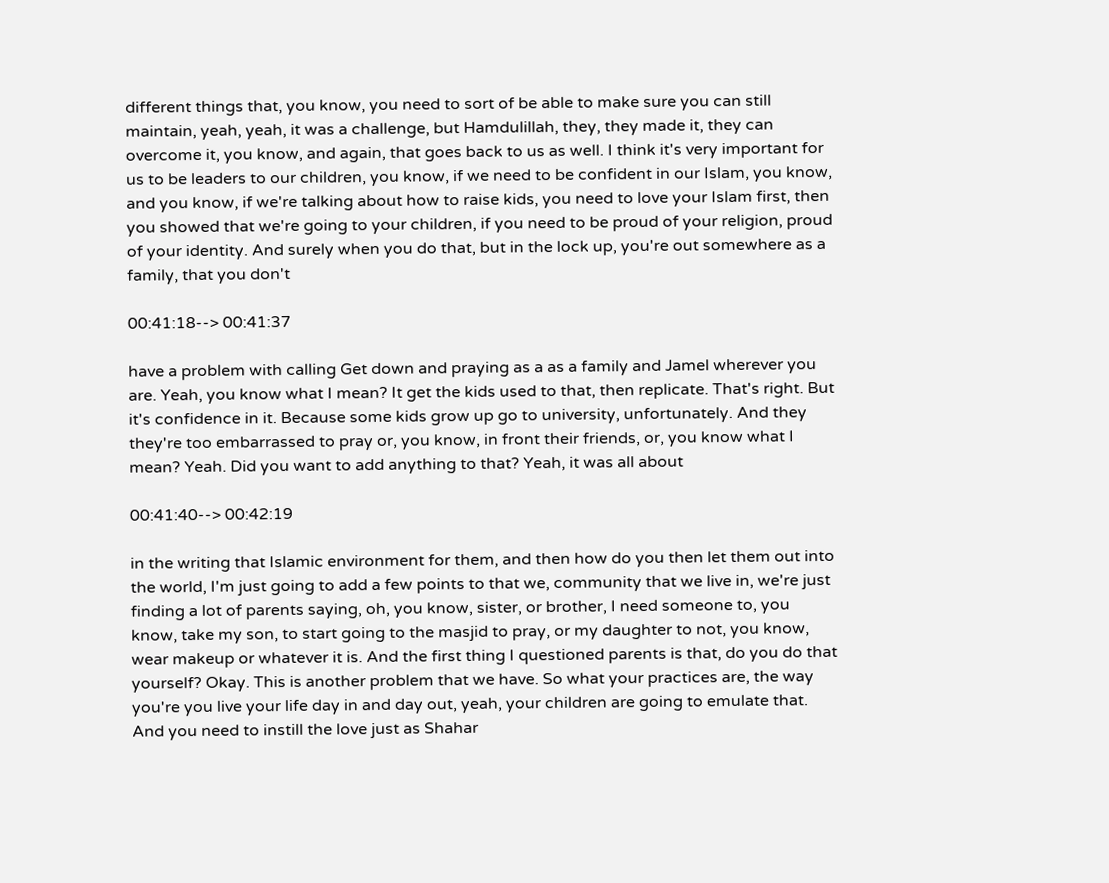different things that, you know, you need to sort of be able to make sure you can still maintain, yeah, yeah, it was a challenge, but Hamdulillah, they, they made it, they can overcome it, you know, and again, that goes back to us as well. I think it's very important for us to be leaders to our children, you know, if we need to be confident in our Islam, you know, and you know, if we're talking about how to raise kids, you need to love your Islam first, then you showed that we're going to your children, if you need to be proud of your religion, proud of your identity. And surely when you do that, but in the lock up, you're out somewhere as a family, that you don't

00:41:18--> 00:41:37

have a problem with calling Get down and praying as a as a family and Jamel wherever you are. Yeah, you know what I mean? It get the kids used to that, then replicate. That's right. But it's confidence in it. Because some kids grow up go to university, unfortunately. And they they're too embarrassed to pray or, you know, in front their friends, or, you know what I mean? Yeah. Did you want to add anything to that? Yeah, it was all about

00:41:40--> 00:42:19

in the writing that Islamic environment for them, and then how do you then let them out into the world, I'm just going to add a few points to that we, community that we live in, we're just finding a lot of parents saying, oh, you know, sister, or brother, I need someone to, you know, take my son, to start going to the masjid to pray, or my daughter to not, you know, wear makeup or whatever it is. And the first thing I questioned parents is that, do you do that yourself? Okay. This is another problem that we have. So what your practices are, the way you're you live your life day in and day out, yeah, your children are going to emulate that. And you need to instill the love just as Shahar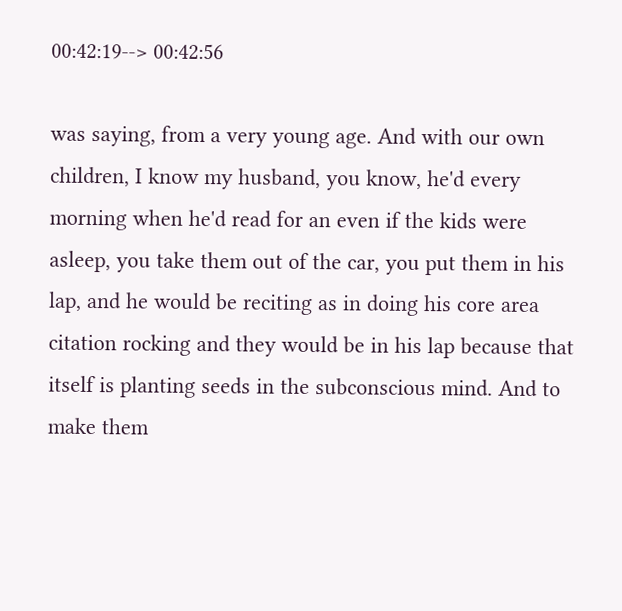00:42:19--> 00:42:56

was saying, from a very young age. And with our own children, I know my husband, you know, he'd every morning when he'd read for an even if the kids were asleep, you take them out of the car, you put them in his lap, and he would be reciting as in doing his core area citation rocking and they would be in his lap because that itself is planting seeds in the subconscious mind. And to make them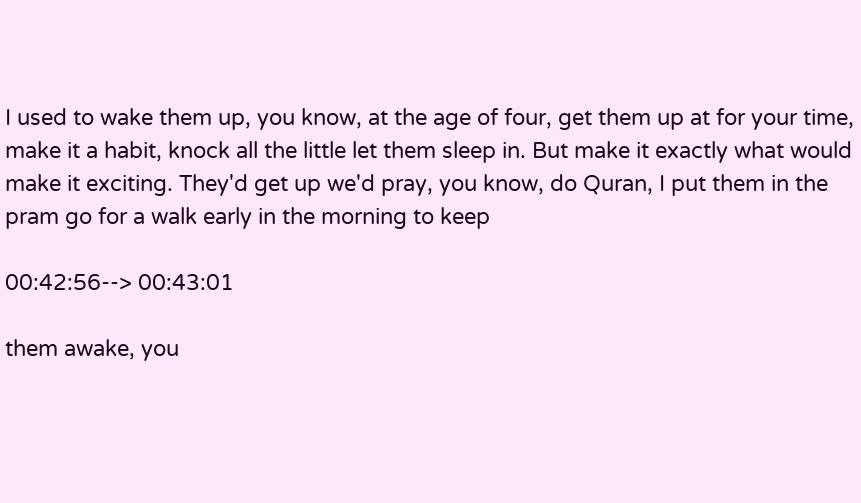I used to wake them up, you know, at the age of four, get them up at for your time, make it a habit, knock all the little let them sleep in. But make it exactly what would make it exciting. They'd get up we'd pray, you know, do Quran, I put them in the pram go for a walk early in the morning to keep

00:42:56--> 00:43:01

them awake, you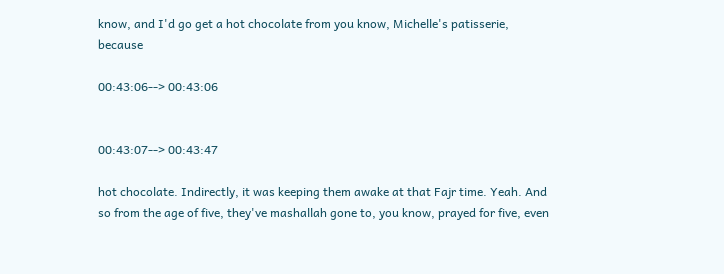know, and I'd go get a hot chocolate from you know, Michelle's patisserie, because

00:43:06--> 00:43:06


00:43:07--> 00:43:47

hot chocolate. Indirectly, it was keeping them awake at that Fajr time. Yeah. And so from the age of five, they've mashallah gone to, you know, prayed for five, even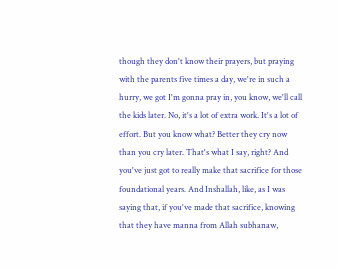though they don't know their prayers, but praying with the parents five times a day, we're in such a hurry, we got I'm gonna pray in, you know, we'll call the kids later. No, it's a lot of extra work. It's a lot of effort. But you know what? Better they cry now than you cry later. That's what I say, right? And you've just got to really make that sacrifice for those foundational years. And Inshallah, like, as I was saying that, if you've made that sacrifice, knowing that they have manna from Allah subhanaw,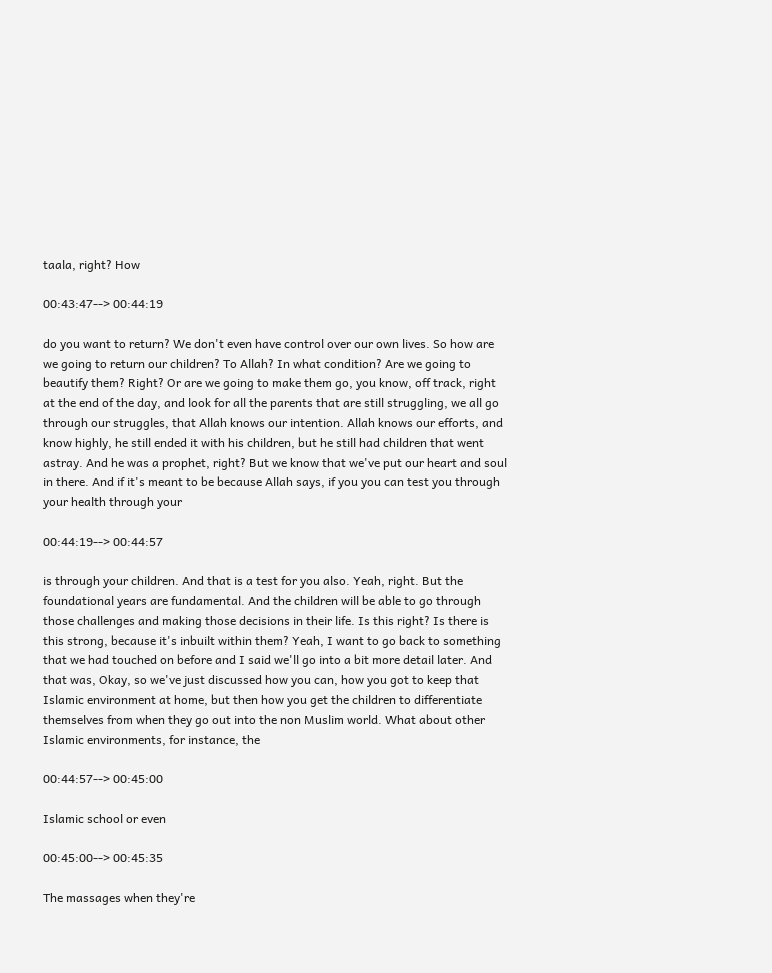taala, right? How

00:43:47--> 00:44:19

do you want to return? We don't even have control over our own lives. So how are we going to return our children? To Allah? In what condition? Are we going to beautify them? Right? Or are we going to make them go, you know, off track, right at the end of the day, and look for all the parents that are still struggling, we all go through our struggles, that Allah knows our intention. Allah knows our efforts, and know highly, he still ended it with his children, but he still had children that went astray. And he was a prophet, right? But we know that we've put our heart and soul in there. And if it's meant to be because Allah says, if you you can test you through your health through your

00:44:19--> 00:44:57

is through your children. And that is a test for you also. Yeah, right. But the foundational years are fundamental. And the children will be able to go through those challenges and making those decisions in their life. Is this right? Is there is this strong, because it's inbuilt within them? Yeah, I want to go back to something that we had touched on before and I said we'll go into a bit more detail later. And that was, Okay, so we've just discussed how you can, how you got to keep that Islamic environment at home, but then how you get the children to differentiate themselves from when they go out into the non Muslim world. What about other Islamic environments, for instance, the

00:44:57--> 00:45:00

Islamic school or even

00:45:00--> 00:45:35

The massages when they're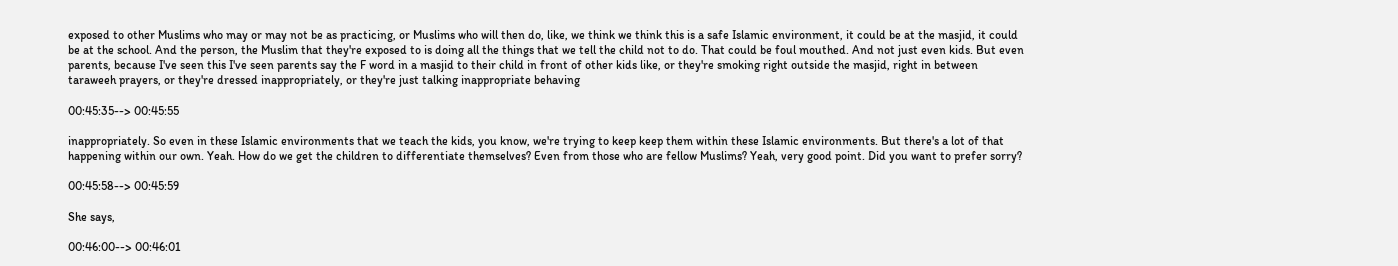exposed to other Muslims who may or may not be as practicing, or Muslims who will then do, like, we think we think this is a safe Islamic environment, it could be at the masjid, it could be at the school. And the person, the Muslim that they're exposed to is doing all the things that we tell the child not to do. That could be foul mouthed. And not just even kids. But even parents, because I've seen this I've seen parents say the F word in a masjid to their child in front of other kids like, or they're smoking right outside the masjid, right in between taraweeh prayers, or they're dressed inappropriately, or they're just talking inappropriate behaving

00:45:35--> 00:45:55

inappropriately. So even in these Islamic environments that we teach the kids, you know, we're trying to keep keep them within these Islamic environments. But there's a lot of that happening within our own. Yeah. How do we get the children to differentiate themselves? Even from those who are fellow Muslims? Yeah, very good point. Did you want to prefer sorry?

00:45:58--> 00:45:59

She says,

00:46:00--> 00:46:01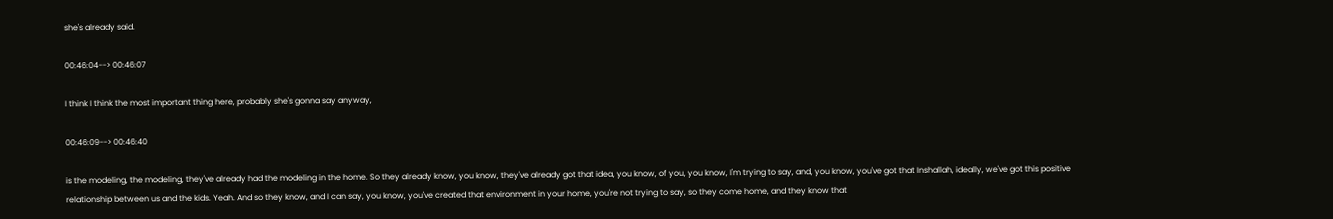she's already said.

00:46:04--> 00:46:07

I think I think the most important thing here, probably she's gonna say anyway,

00:46:09--> 00:46:40

is the modeling, the modeling, they've already had the modeling in the home. So they already know, you know, they've already got that idea, you know, of you, you know, I'm trying to say, and, you know, you've got that Inshallah, ideally, we've got this positive relationship between us and the kids. Yeah. And so they know, and I can say, you know, you've created that environment in your home, you're not trying to say, so they come home, and they know that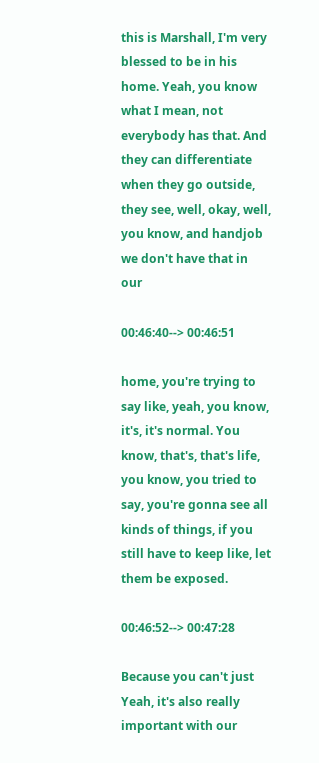this is Marshall, I'm very blessed to be in his home. Yeah, you know what I mean, not everybody has that. And they can differentiate when they go outside, they see, well, okay, well, you know, and handjob we don't have that in our

00:46:40--> 00:46:51

home, you're trying to say like, yeah, you know, it's, it's normal. You know, that's, that's life, you know, you tried to say, you're gonna see all kinds of things, if you still have to keep like, let them be exposed.

00:46:52--> 00:47:28

Because you can't just Yeah, it's also really important with our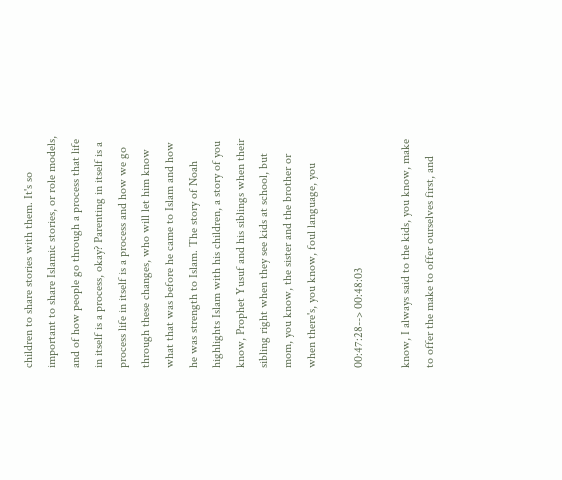children to share stories with them. It's so important to share Islamic stories, or role models, and of how people go through a process that life in itself is a process, okay? Parenting in itself is a process life in itself is a process and how we go through these changes, who will let him know what that was before he came to Islam and how he was strength to Islam. The story of Noah highlights Islam with his children, a story of you know, Prophet Yusuf and his siblings when their sibling right when they see kids at school, but mom, you know, the sister and the brother or when there's, you know, foul language, you

00:47:28--> 00:48:03

know, I always said to the kids, you know, make to offer the make to offer ourselves first, and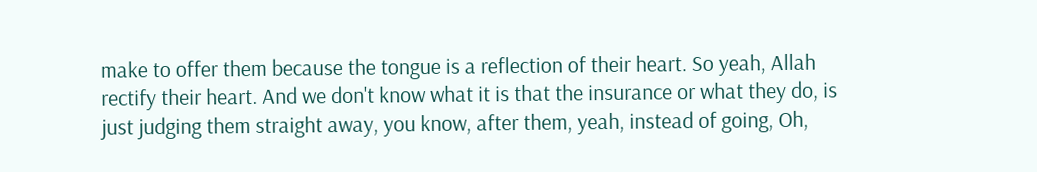make to offer them because the tongue is a reflection of their heart. So yeah, Allah rectify their heart. And we don't know what it is that the insurance or what they do, is just judging them straight away, you know, after them, yeah, instead of going, Oh,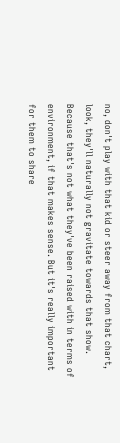no, don't play with that kid or steer away from that chart, look, they'll naturally not gravitate towards that show. Because that's not what they've been raised with in terms of environment, if that makes sense. But it's really important for them to share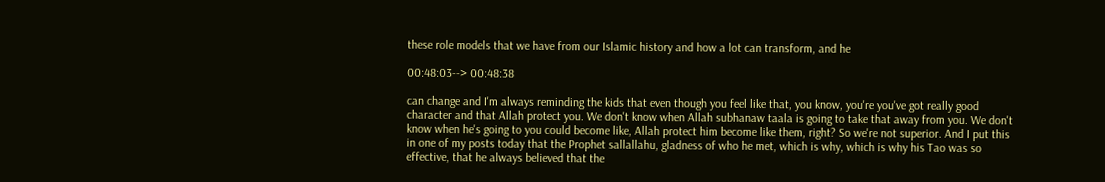these role models that we have from our Islamic history and how a lot can transform, and he

00:48:03--> 00:48:38

can change and I'm always reminding the kids that even though you feel like that, you know, you're you've got really good character and that Allah protect you. We don't know when Allah subhanaw taala is going to take that away from you. We don't know when he's going to you could become like, Allah protect him become like them, right? So we're not superior. And I put this in one of my posts today that the Prophet sallallahu, gladness of who he met, which is why, which is why his Tao was so effective, that he always believed that the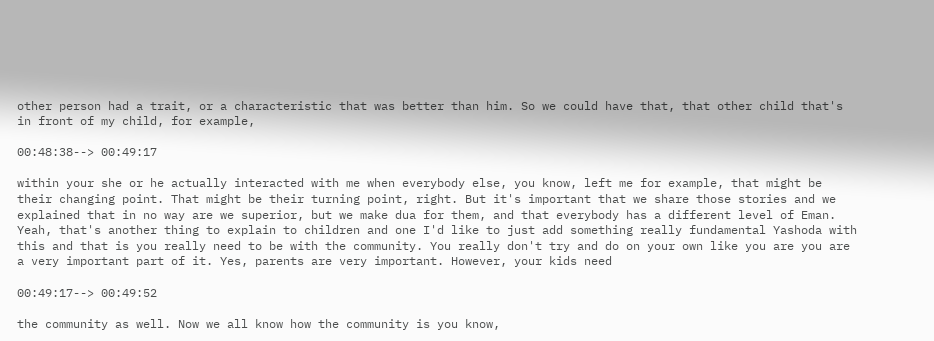other person had a trait, or a characteristic that was better than him. So we could have that, that other child that's in front of my child, for example,

00:48:38--> 00:49:17

within your she or he actually interacted with me when everybody else, you know, left me for example, that might be their changing point. That might be their turning point, right. But it's important that we share those stories and we explained that in no way are we superior, but we make dua for them, and that everybody has a different level of Eman. Yeah, that's another thing to explain to children and one I'd like to just add something really fundamental Yashoda with this and that is you really need to be with the community. You really don't try and do on your own like you are you are a very important part of it. Yes, parents are very important. However, your kids need

00:49:17--> 00:49:52

the community as well. Now we all know how the community is you know,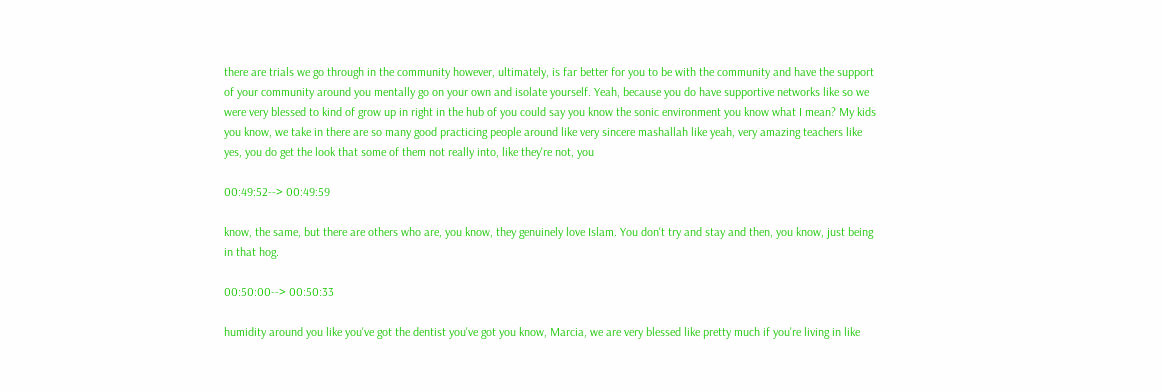there are trials we go through in the community however, ultimately, is far better for you to be with the community and have the support of your community around you mentally go on your own and isolate yourself. Yeah, because you do have supportive networks like so we were very blessed to kind of grow up in right in the hub of you could say you know the sonic environment you know what I mean? My kids you know, we take in there are so many good practicing people around like very sincere mashallah like yeah, very amazing teachers like yes, you do get the look that some of them not really into, like they're not, you

00:49:52--> 00:49:59

know, the same, but there are others who are, you know, they genuinely love Islam. You don't try and stay and then, you know, just being in that hog.

00:50:00--> 00:50:33

humidity around you like you've got the dentist you've got you know, Marcia, we are very blessed like pretty much if you're living in like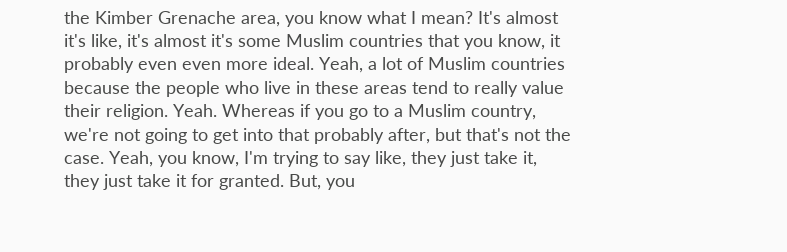the Kimber Grenache area, you know what I mean? It's almost it's like, it's almost it's some Muslim countries that you know, it probably even even more ideal. Yeah, a lot of Muslim countries because the people who live in these areas tend to really value their religion. Yeah. Whereas if you go to a Muslim country, we're not going to get into that probably after, but that's not the case. Yeah, you know, I'm trying to say like, they just take it, they just take it for granted. But, you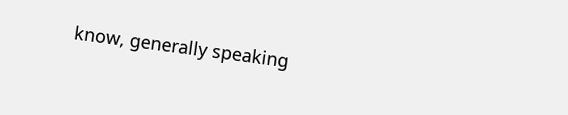know, generally speaking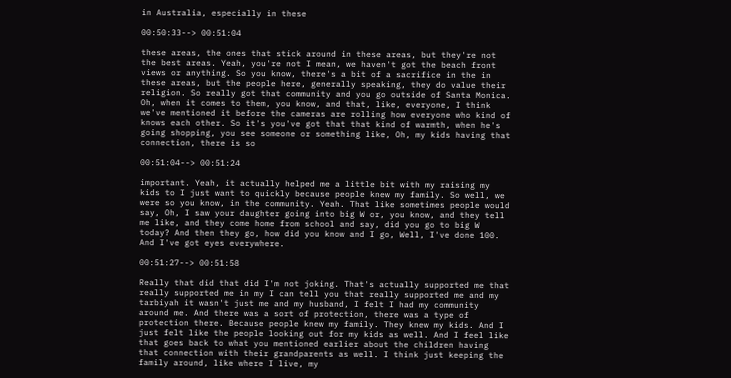in Australia, especially in these

00:50:33--> 00:51:04

these areas, the ones that stick around in these areas, but they're not the best areas. Yeah, you're not I mean, we haven't got the beach front views or anything. So you know, there's a bit of a sacrifice in the in these areas, but the people here, generally speaking, they do value their religion. So really got that community and you go outside of Santa Monica. Oh, when it comes to them, you know, and that, like, everyone, I think we've mentioned it before the cameras are rolling how everyone who kind of knows each other. So it's you've got that that kind of warmth, when he's going shopping, you see someone or something like, Oh, my kids having that connection, there is so

00:51:04--> 00:51:24

important. Yeah, it actually helped me a little bit with my raising my kids to I just want to quickly because people knew my family. So well, we were so you know, in the community. Yeah. That like sometimes people would say, Oh, I saw your daughter going into big W or, you know, and they tell me like, and they come home from school and say, did you go to big W today? And then they go, how did you know and I go, Well, I've done 100. And I've got eyes everywhere.

00:51:27--> 00:51:58

Really that did that did I'm not joking. That's actually supported me that really supported me in my I can tell you that really supported me and my tarbiyah it wasn't just me and my husband, I felt I had my community around me. And there was a sort of protection, there was a type of protection there. Because people knew my family. They knew my kids. And I just felt like the people looking out for my kids as well. And I feel like that goes back to what you mentioned earlier about the children having that connection with their grandparents as well. I think just keeping the family around, like where I live, my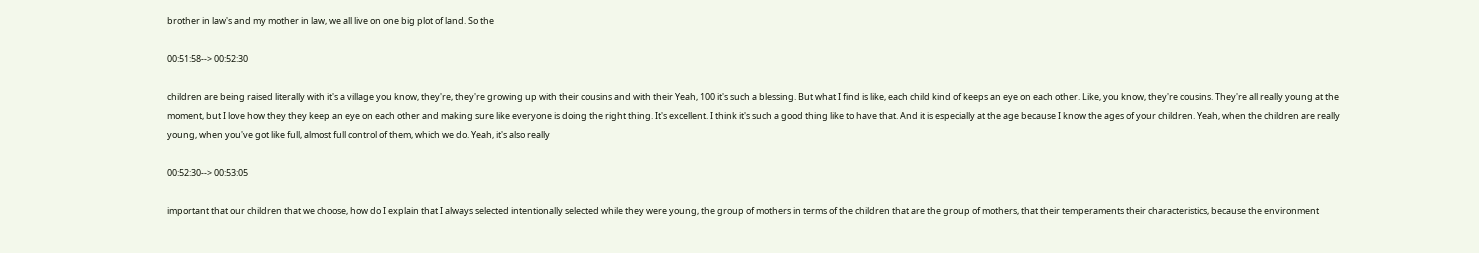brother in law's and my mother in law, we all live on one big plot of land. So the

00:51:58--> 00:52:30

children are being raised literally with it's a village you know, they're, they're growing up with their cousins and with their Yeah, 100 it's such a blessing. But what I find is like, each child kind of keeps an eye on each other. Like, you know, they're cousins. They're all really young at the moment, but I love how they they keep an eye on each other and making sure like everyone is doing the right thing. It's excellent. I think it's such a good thing like to have that. And it is especially at the age because I know the ages of your children. Yeah, when the children are really young, when you've got like full, almost full control of them, which we do. Yeah, it's also really

00:52:30--> 00:53:05

important that our children that we choose, how do I explain that I always selected intentionally selected while they were young, the group of mothers in terms of the children that are the group of mothers, that their temperaments their characteristics, because the environment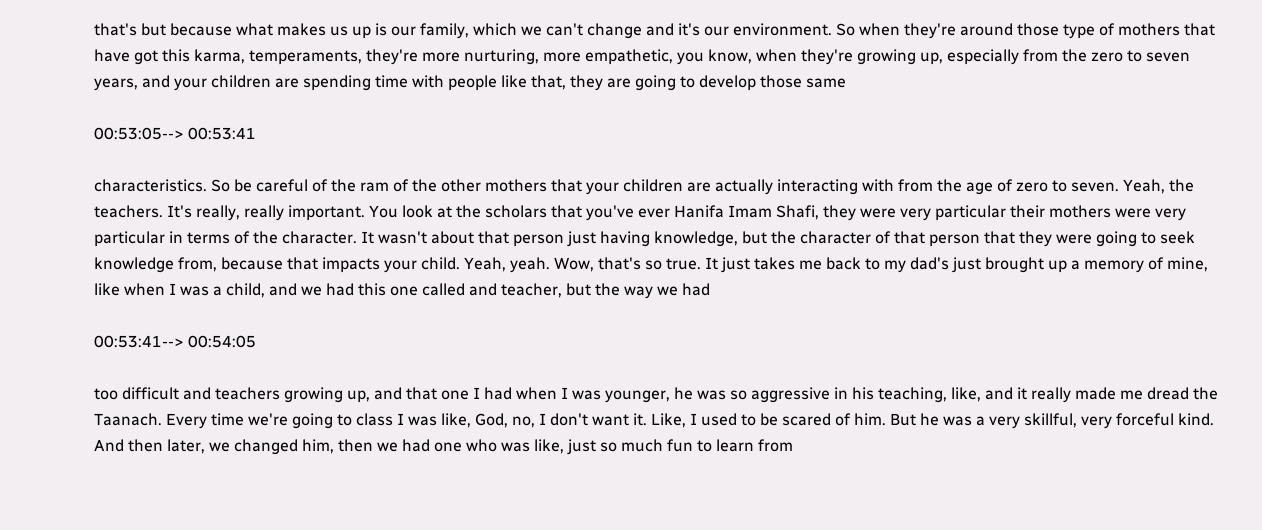that's but because what makes us up is our family, which we can't change and it's our environment. So when they're around those type of mothers that have got this karma, temperaments, they're more nurturing, more empathetic, you know, when they're growing up, especially from the zero to seven years, and your children are spending time with people like that, they are going to develop those same

00:53:05--> 00:53:41

characteristics. So be careful of the ram of the other mothers that your children are actually interacting with from the age of zero to seven. Yeah, the teachers. It's really, really important. You look at the scholars that you've ever Hanifa Imam Shafi, they were very particular their mothers were very particular in terms of the character. It wasn't about that person just having knowledge, but the character of that person that they were going to seek knowledge from, because that impacts your child. Yeah, yeah. Wow, that's so true. It just takes me back to my dad's just brought up a memory of mine, like when I was a child, and we had this one called and teacher, but the way we had

00:53:41--> 00:54:05

too difficult and teachers growing up, and that one I had when I was younger, he was so aggressive in his teaching, like, and it really made me dread the Taanach. Every time we're going to class I was like, God, no, I don't want it. Like, I used to be scared of him. But he was a very skillful, very forceful kind. And then later, we changed him, then we had one who was like, just so much fun to learn from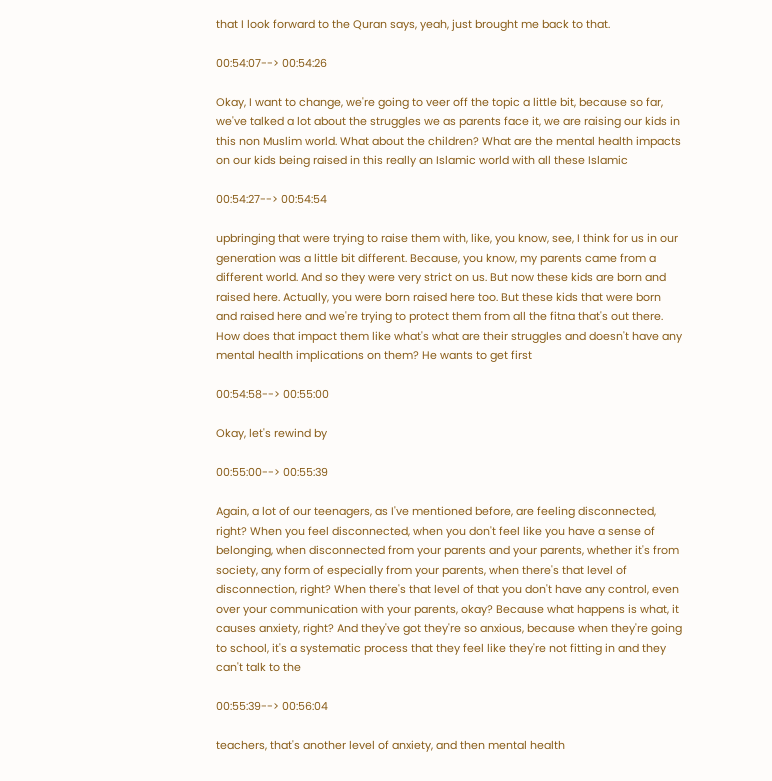that I look forward to the Quran says, yeah, just brought me back to that.

00:54:07--> 00:54:26

Okay, I want to change, we're going to veer off the topic a little bit, because so far, we've talked a lot about the struggles we as parents face it, we are raising our kids in this non Muslim world. What about the children? What are the mental health impacts on our kids being raised in this really an Islamic world with all these Islamic

00:54:27--> 00:54:54

upbringing that were trying to raise them with, like, you know, see, I think for us in our generation was a little bit different. Because, you know, my parents came from a different world. And so they were very strict on us. But now these kids are born and raised here. Actually, you were born raised here too. But these kids that were born and raised here and we're trying to protect them from all the fitna that's out there. How does that impact them like what's what are their struggles and doesn't have any mental health implications on them? He wants to get first

00:54:58--> 00:55:00

Okay, let's rewind by

00:55:00--> 00:55:39

Again, a lot of our teenagers, as I've mentioned before, are feeling disconnected, right? When you feel disconnected, when you don't feel like you have a sense of belonging, when disconnected from your parents and your parents, whether it's from society, any form of especially from your parents, when there's that level of disconnection, right? When there's that level of that you don't have any control, even over your communication with your parents, okay? Because what happens is what, it causes anxiety, right? And they've got they're so anxious, because when they're going to school, it's a systematic process that they feel like they're not fitting in and they can't talk to the

00:55:39--> 00:56:04

teachers, that's another level of anxiety, and then mental health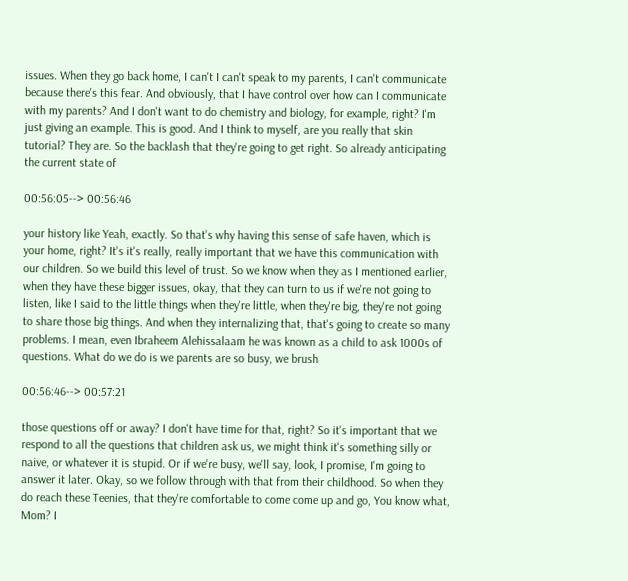issues. When they go back home, I can't I can't speak to my parents, I can't communicate because there's this fear. And obviously, that I have control over how can I communicate with my parents? And I don't want to do chemistry and biology, for example, right? I'm just giving an example. This is good. And I think to myself, are you really that skin tutorial? They are. So the backlash that they're going to get right. So already anticipating the current state of

00:56:05--> 00:56:46

your history like Yeah, exactly. So that's why having this sense of safe haven, which is your home, right? It's it's really, really important that we have this communication with our children. So we build this level of trust. So we know when they as I mentioned earlier, when they have these bigger issues, okay, that they can turn to us if we're not going to listen, like I said to the little things when they're little, when they're big, they're not going to share those big things. And when they internalizing that, that's going to create so many problems. I mean, even Ibraheem Alehissalaam he was known as a child to ask 1000s of questions. What do we do is we parents are so busy, we brush

00:56:46--> 00:57:21

those questions off or away? I don't have time for that, right? So it's important that we respond to all the questions that children ask us, we might think it's something silly or naive, or whatever it is stupid. Or if we're busy, we'll say, look, I promise, I'm going to answer it later. Okay, so we follow through with that from their childhood. So when they do reach these Teenies, that they're comfortable to come come up and go, You know what, Mom? I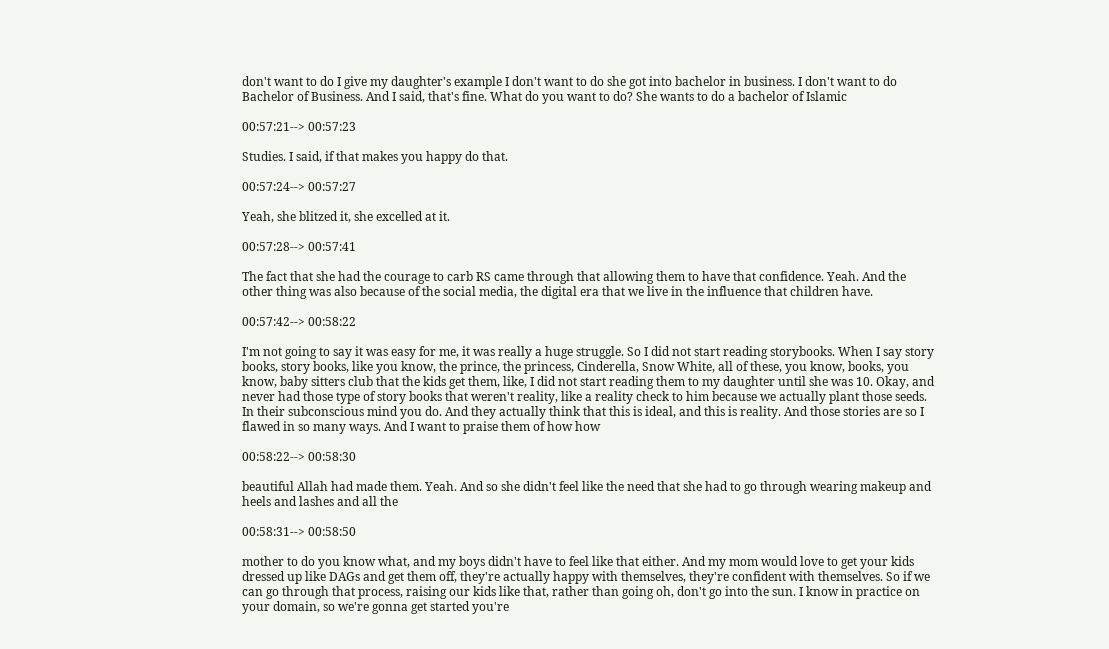don't want to do I give my daughter's example I don't want to do she got into bachelor in business. I don't want to do Bachelor of Business. And I said, that's fine. What do you want to do? She wants to do a bachelor of Islamic

00:57:21--> 00:57:23

Studies. I said, if that makes you happy do that.

00:57:24--> 00:57:27

Yeah, she blitzed it, she excelled at it.

00:57:28--> 00:57:41

The fact that she had the courage to carb RS came through that allowing them to have that confidence. Yeah. And the other thing was also because of the social media, the digital era that we live in the influence that children have.

00:57:42--> 00:58:22

I'm not going to say it was easy for me, it was really a huge struggle. So I did not start reading storybooks. When I say story books, story books, like you know, the prince, the princess, Cinderella, Snow White, all of these, you know, books, you know, baby sitters club that the kids get them, like, I did not start reading them to my daughter until she was 10. Okay, and never had those type of story books that weren't reality, like a reality check to him because we actually plant those seeds. In their subconscious mind you do. And they actually think that this is ideal, and this is reality. And those stories are so I flawed in so many ways. And I want to praise them of how how

00:58:22--> 00:58:30

beautiful Allah had made them. Yeah. And so she didn't feel like the need that she had to go through wearing makeup and heels and lashes and all the

00:58:31--> 00:58:50

mother to do you know what, and my boys didn't have to feel like that either. And my mom would love to get your kids dressed up like DAGs and get them off, they're actually happy with themselves, they're confident with themselves. So if we can go through that process, raising our kids like that, rather than going oh, don't go into the sun. I know in practice on your domain, so we're gonna get started you're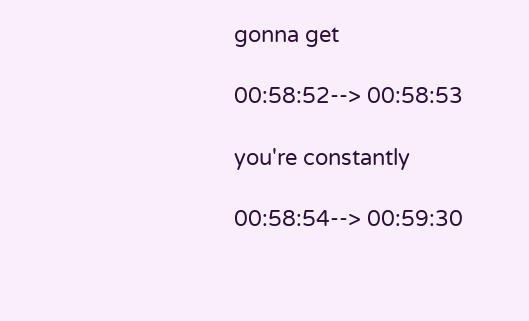gonna get

00:58:52--> 00:58:53

you're constantly

00:58:54--> 00:59:30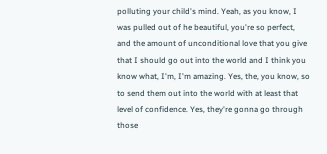polluting your child's mind. Yeah, as you know, I was pulled out of he beautiful, you're so perfect, and the amount of unconditional love that you give that I should go out into the world and I think you know what, I'm, I'm amazing. Yes, the, you know, so to send them out into the world with at least that level of confidence. Yes, they're gonna go through those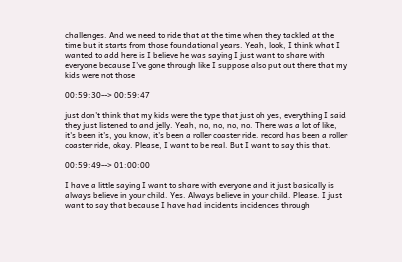challenges. And we need to ride that at the time when they tackled at the time but it starts from those foundational years. Yeah, look, I think what I wanted to add here is I believe he was saying I just want to share with everyone because I've gone through like I suppose also put out there that my kids were not those

00:59:30--> 00:59:47

just don't think that my kids were the type that just oh yes, everything I said they just listened to and jelly. Yeah, no, no, no, no. There was a lot of like, it's been it's, you know, it's been a roller coaster ride. record has been a roller coaster ride, okay. Please, I want to be real. But I want to say this that.

00:59:49--> 01:00:00

I have a little saying I want to share with everyone and it just basically is always believe in your child. Yes. Always believe in your child. Please. I just want to say that because I have had incidents incidences through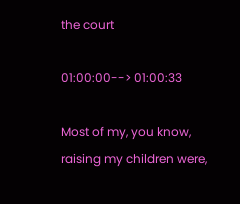the court

01:00:00--> 01:00:33

Most of my, you know, raising my children were,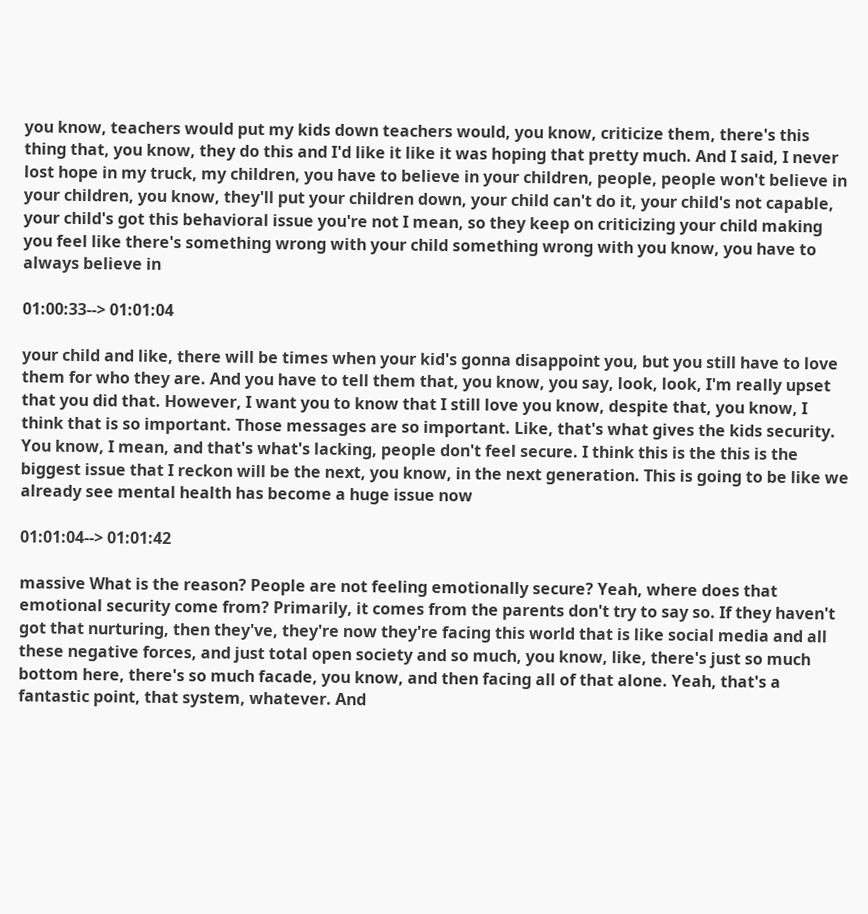you know, teachers would put my kids down teachers would, you know, criticize them, there's this thing that, you know, they do this and I'd like it like it was hoping that pretty much. And I said, I never lost hope in my truck, my children, you have to believe in your children, people, people won't believe in your children, you know, they'll put your children down, your child can't do it, your child's not capable, your child's got this behavioral issue you're not I mean, so they keep on criticizing your child making you feel like there's something wrong with your child something wrong with you know, you have to always believe in

01:00:33--> 01:01:04

your child and like, there will be times when your kid's gonna disappoint you, but you still have to love them for who they are. And you have to tell them that, you know, you say, look, look, I'm really upset that you did that. However, I want you to know that I still love you know, despite that, you know, I think that is so important. Those messages are so important. Like, that's what gives the kids security. You know, I mean, and that's what's lacking, people don't feel secure. I think this is the this is the biggest issue that I reckon will be the next, you know, in the next generation. This is going to be like we already see mental health has become a huge issue now

01:01:04--> 01:01:42

massive What is the reason? People are not feeling emotionally secure? Yeah, where does that emotional security come from? Primarily, it comes from the parents don't try to say so. If they haven't got that nurturing, then they've, they're now they're facing this world that is like social media and all these negative forces, and just total open society and so much, you know, like, there's just so much bottom here, there's so much facade, you know, and then facing all of that alone. Yeah, that's a fantastic point, that system, whatever. And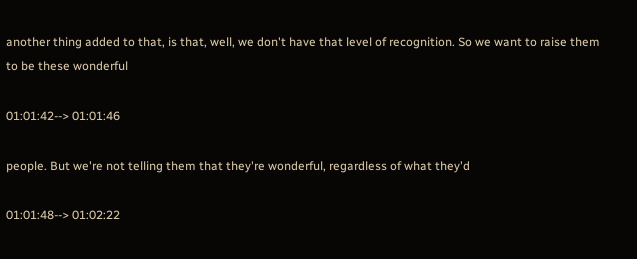another thing added to that, is that, well, we don't have that level of recognition. So we want to raise them to be these wonderful

01:01:42--> 01:01:46

people. But we're not telling them that they're wonderful, regardless of what they'd

01:01:48--> 01:02:22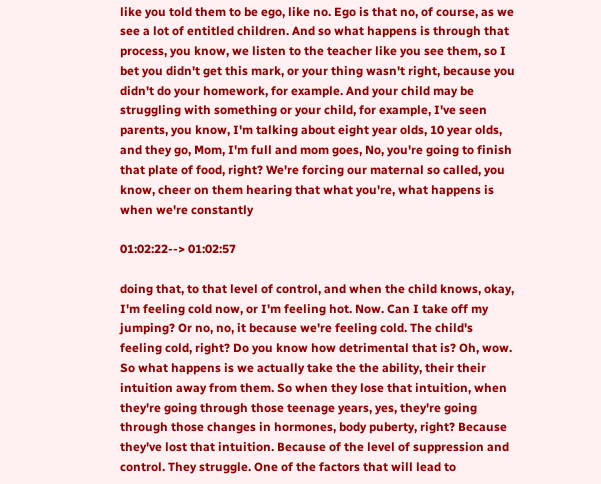like you told them to be ego, like no. Ego is that no, of course, as we see a lot of entitled children. And so what happens is through that process, you know, we listen to the teacher like you see them, so I bet you didn't get this mark, or your thing wasn't right, because you didn't do your homework, for example. And your child may be struggling with something or your child, for example, I've seen parents, you know, I'm talking about eight year olds, 10 year olds, and they go, Mom, I'm full and mom goes, No, you're going to finish that plate of food, right? We're forcing our maternal so called, you know, cheer on them hearing that what you're, what happens is when we're constantly

01:02:22--> 01:02:57

doing that, to that level of control, and when the child knows, okay, I'm feeling cold now, or I'm feeling hot. Now. Can I take off my jumping? Or no, no, it because we're feeling cold. The child's feeling cold, right? Do you know how detrimental that is? Oh, wow. So what happens is we actually take the the ability, their their intuition away from them. So when they lose that intuition, when they're going through those teenage years, yes, they're going through those changes in hormones, body puberty, right? Because they've lost that intuition. Because of the level of suppression and control. They struggle. One of the factors that will lead to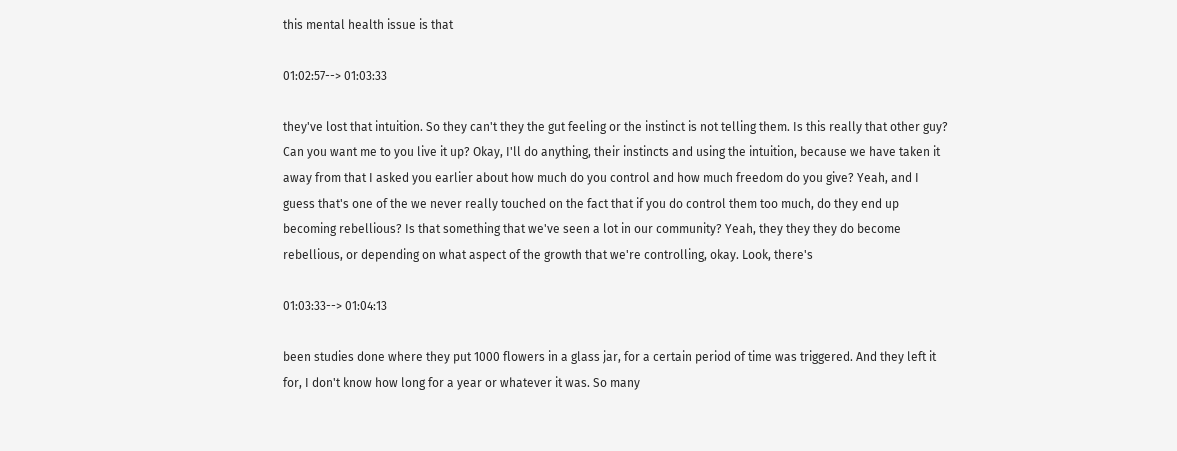this mental health issue is that

01:02:57--> 01:03:33

they've lost that intuition. So they can't they the gut feeling or the instinct is not telling them. Is this really that other guy? Can you want me to you live it up? Okay, I'll do anything, their instincts and using the intuition, because we have taken it away from that I asked you earlier about how much do you control and how much freedom do you give? Yeah, and I guess that's one of the we never really touched on the fact that if you do control them too much, do they end up becoming rebellious? Is that something that we've seen a lot in our community? Yeah, they they they do become rebellious, or depending on what aspect of the growth that we're controlling, okay. Look, there's

01:03:33--> 01:04:13

been studies done where they put 1000 flowers in a glass jar, for a certain period of time was triggered. And they left it for, I don't know how long for a year or whatever it was. So many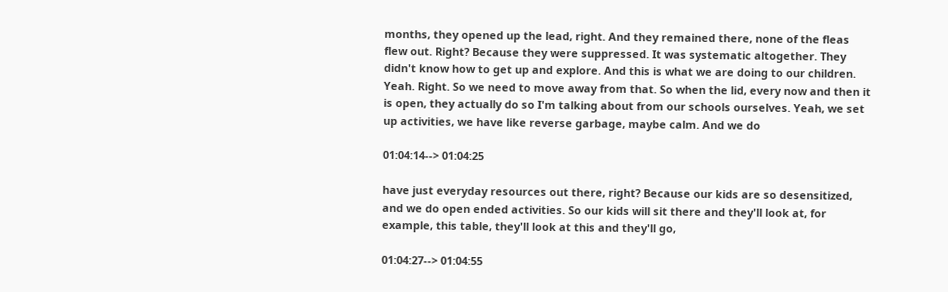months, they opened up the lead, right. And they remained there, none of the fleas flew out. Right? Because they were suppressed. It was systematic altogether. They didn't know how to get up and explore. And this is what we are doing to our children. Yeah. Right. So we need to move away from that. So when the lid, every now and then it is open, they actually do so I'm talking about from our schools ourselves. Yeah, we set up activities, we have like reverse garbage, maybe calm. And we do

01:04:14--> 01:04:25

have just everyday resources out there, right? Because our kids are so desensitized, and we do open ended activities. So our kids will sit there and they'll look at, for example, this table, they'll look at this and they'll go,

01:04:27--> 01:04:55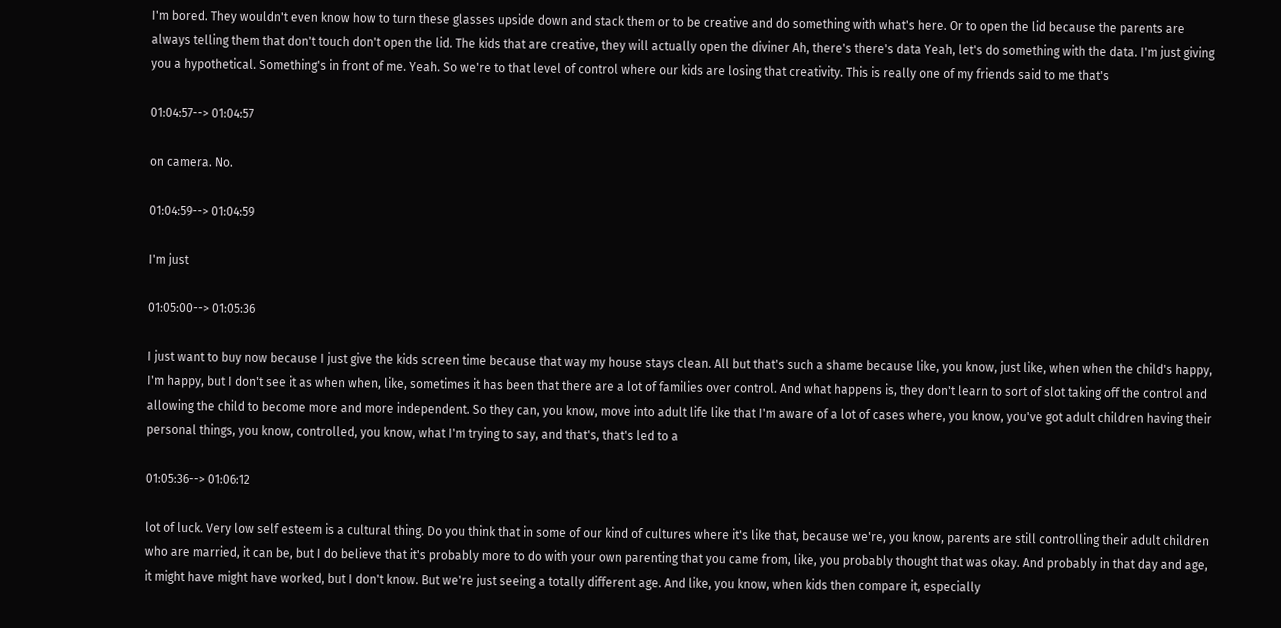I'm bored. They wouldn't even know how to turn these glasses upside down and stack them or to be creative and do something with what's here. Or to open the lid because the parents are always telling them that don't touch don't open the lid. The kids that are creative, they will actually open the diviner Ah, there's there's data Yeah, let's do something with the data. I'm just giving you a hypothetical. Something's in front of me. Yeah. So we're to that level of control where our kids are losing that creativity. This is really one of my friends said to me that's

01:04:57--> 01:04:57

on camera. No.

01:04:59--> 01:04:59

I'm just

01:05:00--> 01:05:36

I just want to buy now because I just give the kids screen time because that way my house stays clean. All but that's such a shame because like, you know, just like, when when the child's happy, I'm happy, but I don't see it as when when, like, sometimes it has been that there are a lot of families over control. And what happens is, they don't learn to sort of slot taking off the control and allowing the child to become more and more independent. So they can, you know, move into adult life like that I'm aware of a lot of cases where, you know, you've got adult children having their personal things, you know, controlled, you know, what I'm trying to say, and that's, that's led to a

01:05:36--> 01:06:12

lot of luck. Very low self esteem is a cultural thing. Do you think that in some of our kind of cultures where it's like that, because we're, you know, parents are still controlling their adult children who are married, it can be, but I do believe that it's probably more to do with your own parenting that you came from, like, you probably thought that was okay. And probably in that day and age, it might have might have worked, but I don't know. But we're just seeing a totally different age. And like, you know, when kids then compare it, especially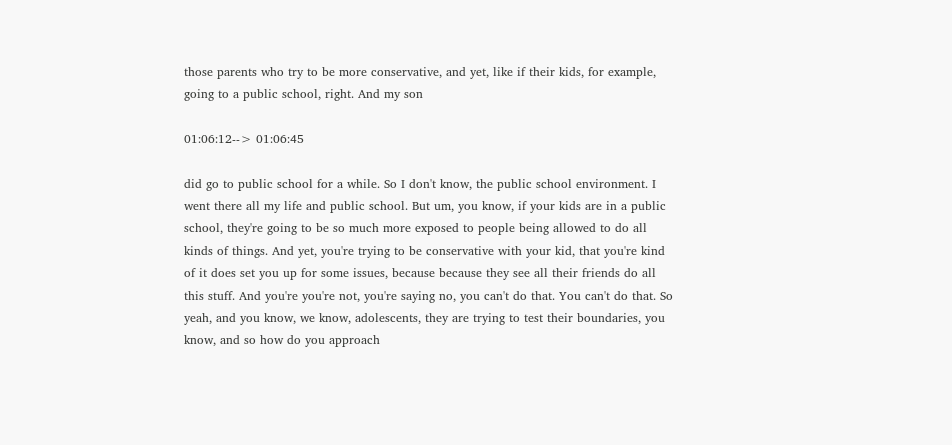those parents who try to be more conservative, and yet, like if their kids, for example, going to a public school, right. And my son

01:06:12--> 01:06:45

did go to public school for a while. So I don't know, the public school environment. I went there all my life and public school. But um, you know, if your kids are in a public school, they're going to be so much more exposed to people being allowed to do all kinds of things. And yet, you're trying to be conservative with your kid, that you're kind of it does set you up for some issues, because because they see all their friends do all this stuff. And you're you're not, you're saying no, you can't do that. You can't do that. So yeah, and you know, we know, adolescents, they are trying to test their boundaries, you know, and so how do you approach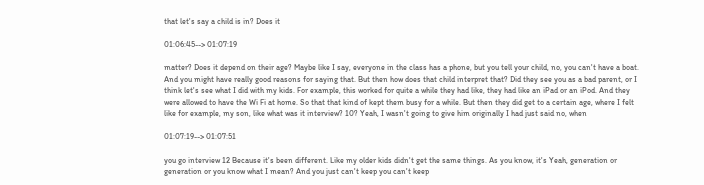that let's say a child is in? Does it

01:06:45--> 01:07:19

matter? Does it depend on their age? Maybe like I say, everyone in the class has a phone, but you tell your child, no, you can't have a boat. And you might have really good reasons for saying that. But then how does that child interpret that? Did they see you as a bad parent, or I think let's see what I did with my kids. For example, this worked for quite a while they had like, they had like an iPad or an iPod. And they were allowed to have the Wi Fi at home. So that that kind of kept them busy for a while. But then they did get to a certain age, where I felt like for example, my son, like what was it interview? 10? Yeah, I wasn't going to give him originally I had just said no, when

01:07:19--> 01:07:51

you go interview 12 Because it's been different. Like my older kids didn't get the same things. As you know, it's Yeah, generation or generation or you know what I mean? And you just can't keep you can't keep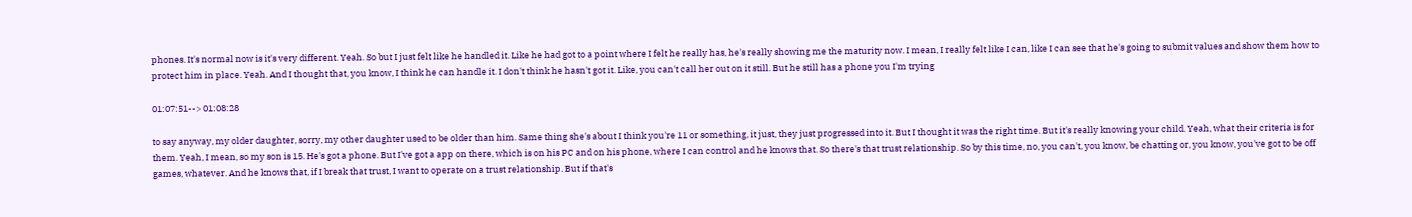phones. It's normal now is it's very different. Yeah. So but I just felt like he handled it. Like he had got to a point where I felt he really has, he's really showing me the maturity now. I mean, I really felt like I can, like I can see that he's going to submit values and show them how to protect him in place. Yeah. And I thought that, you know, I think he can handle it. I don't think he hasn't got it. Like, you can't call her out on it still. But he still has a phone you I'm trying

01:07:51--> 01:08:28

to say anyway, my older daughter, sorry, my other daughter used to be older than him. Same thing she's about I think you're 11 or something, it just, they just progressed into it. But I thought it was the right time. But it's really knowing your child. Yeah, what their criteria is for them. Yeah, I mean, so my son is 15. He's got a phone. But I've got a app on there, which is on his PC and on his phone, where I can control and he knows that. So there's that trust relationship. So by this time, no, you can't, you know, be chatting or, you know, you've got to be off games, whatever. And he knows that, if I break that trust, I want to operate on a trust relationship. But if that's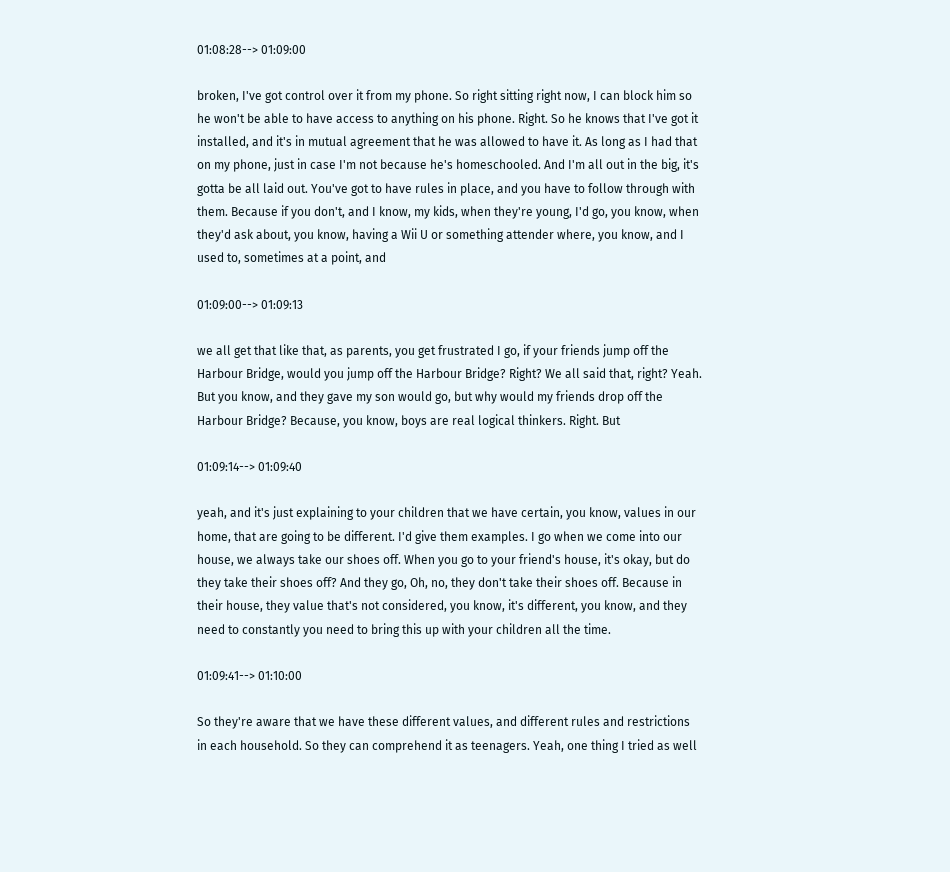01:08:28--> 01:09:00

broken, I've got control over it from my phone. So right sitting right now, I can block him so he won't be able to have access to anything on his phone. Right. So he knows that I've got it installed, and it's in mutual agreement that he was allowed to have it. As long as I had that on my phone, just in case I'm not because he's homeschooled. And I'm all out in the big, it's gotta be all laid out. You've got to have rules in place, and you have to follow through with them. Because if you don't, and I know, my kids, when they're young, I'd go, you know, when they'd ask about, you know, having a Wii U or something attender where, you know, and I used to, sometimes at a point, and

01:09:00--> 01:09:13

we all get that like that, as parents, you get frustrated I go, if your friends jump off the Harbour Bridge, would you jump off the Harbour Bridge? Right? We all said that, right? Yeah. But you know, and they gave my son would go, but why would my friends drop off the Harbour Bridge? Because, you know, boys are real logical thinkers. Right. But

01:09:14--> 01:09:40

yeah, and it's just explaining to your children that we have certain, you know, values in our home, that are going to be different. I'd give them examples. I go when we come into our house, we always take our shoes off. When you go to your friend's house, it's okay, but do they take their shoes off? And they go, Oh, no, they don't take their shoes off. Because in their house, they value that's not considered, you know, it's different, you know, and they need to constantly you need to bring this up with your children all the time.

01:09:41--> 01:10:00

So they're aware that we have these different values, and different rules and restrictions in each household. So they can comprehend it as teenagers. Yeah, one thing I tried as well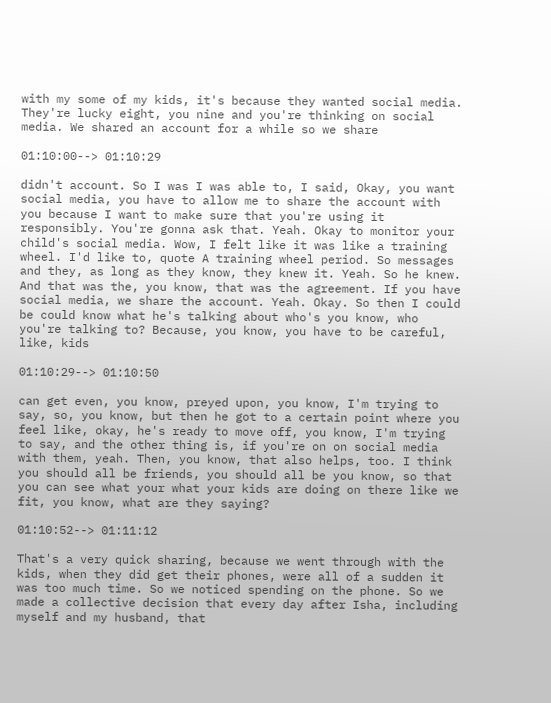with my some of my kids, it's because they wanted social media. They're lucky eight, you nine and you're thinking on social media. We shared an account for a while so we share

01:10:00--> 01:10:29

didn't account. So I was I was able to, I said, Okay, you want social media, you have to allow me to share the account with you because I want to make sure that you're using it responsibly. You're gonna ask that. Yeah. Okay to monitor your child's social media. Wow, I felt like it was like a training wheel. I'd like to, quote A training wheel period. So messages and they, as long as they know, they knew it. Yeah. So he knew. And that was the, you know, that was the agreement. If you have social media, we share the account. Yeah. Okay. So then I could be could know what he's talking about who's you know, who you're talking to? Because, you know, you have to be careful, like, kids

01:10:29--> 01:10:50

can get even, you know, preyed upon, you know, I'm trying to say, so, you know, but then he got to a certain point where you feel like, okay, he's ready to move off, you know, I'm trying to say, and the other thing is, if you're on on social media with them, yeah. Then, you know, that also helps, too. I think you should all be friends, you should all be you know, so that you can see what your what your kids are doing on there like we fit, you know, what are they saying?

01:10:52--> 01:11:12

That's a very quick sharing, because we went through with the kids, when they did get their phones, were all of a sudden it was too much time. So we noticed spending on the phone. So we made a collective decision that every day after Isha, including myself and my husband, that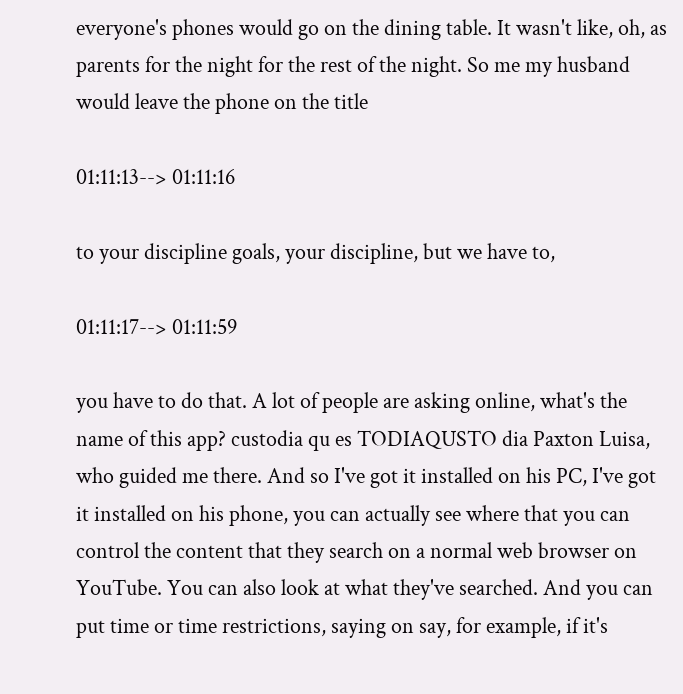everyone's phones would go on the dining table. It wasn't like, oh, as parents for the night for the rest of the night. So me my husband would leave the phone on the title

01:11:13--> 01:11:16

to your discipline goals, your discipline, but we have to,

01:11:17--> 01:11:59

you have to do that. A lot of people are asking online, what's the name of this app? custodia qu es TODIAQUSTO dia Paxton Luisa, who guided me there. And so I've got it installed on his PC, I've got it installed on his phone, you can actually see where that you can control the content that they search on a normal web browser on YouTube. You can also look at what they've searched. And you can put time or time restrictions, saying on say, for example, if it's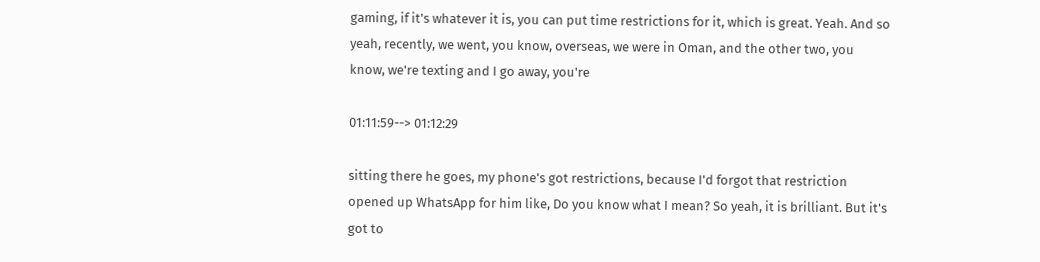gaming, if it's whatever it is, you can put time restrictions for it, which is great. Yeah. And so yeah, recently, we went, you know, overseas, we were in Oman, and the other two, you know, we're texting and I go away, you're

01:11:59--> 01:12:29

sitting there he goes, my phone's got restrictions, because I'd forgot that restriction opened up WhatsApp for him like, Do you know what I mean? So yeah, it is brilliant. But it's got to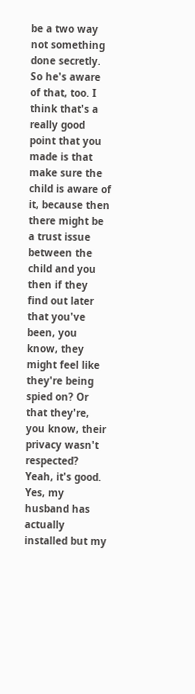be a two way not something done secretly. So he's aware of that, too. I think that's a really good point that you made is that make sure the child is aware of it, because then there might be a trust issue between the child and you then if they find out later that you've been, you know, they might feel like they're being spied on? Or that they're, you know, their privacy wasn't respected? Yeah, it's good. Yes, my husband has actually installed but my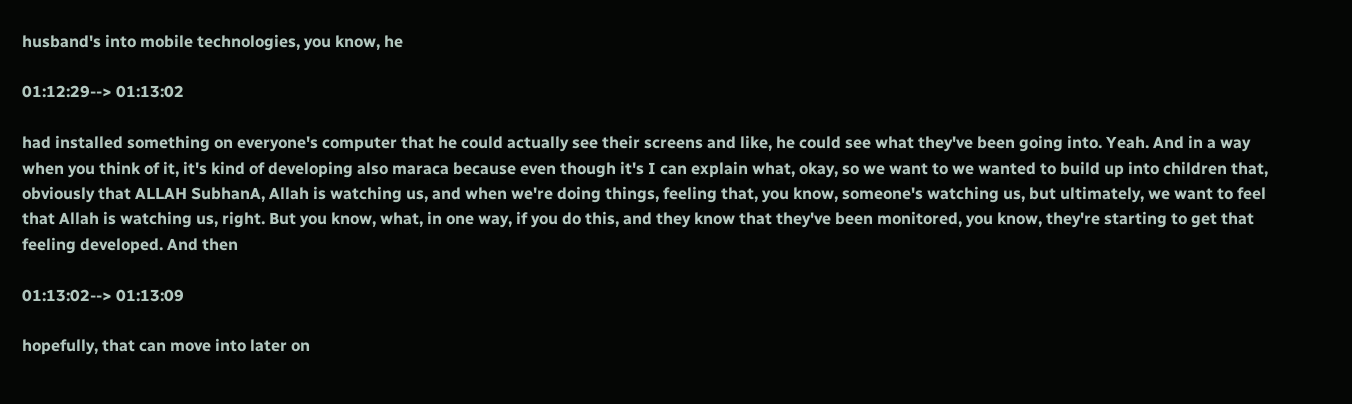husband's into mobile technologies, you know, he

01:12:29--> 01:13:02

had installed something on everyone's computer that he could actually see their screens and like, he could see what they've been going into. Yeah. And in a way when you think of it, it's kind of developing also maraca because even though it's I can explain what, okay, so we want to we wanted to build up into children that, obviously that ALLAH SubhanA, Allah is watching us, and when we're doing things, feeling that, you know, someone's watching us, but ultimately, we want to feel that Allah is watching us, right. But you know, what, in one way, if you do this, and they know that they've been monitored, you know, they're starting to get that feeling developed. And then

01:13:02--> 01:13:09

hopefully, that can move into later on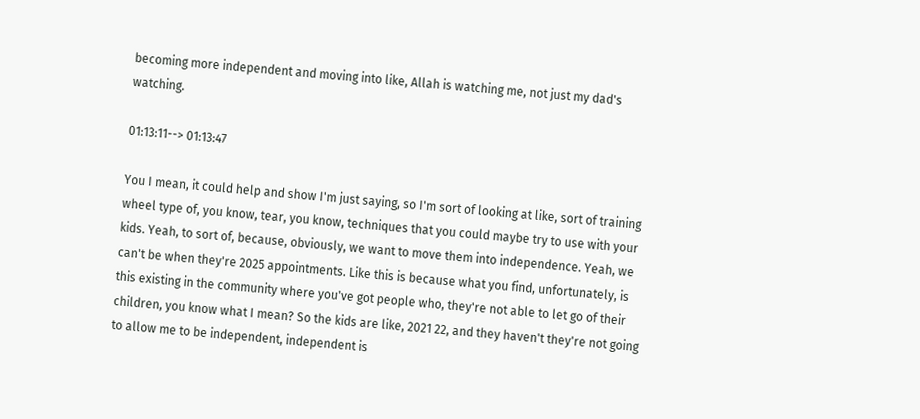becoming more independent and moving into like, Allah is watching me, not just my dad's watching.

01:13:11--> 01:13:47

You I mean, it could help and show I'm just saying, so I'm sort of looking at like, sort of training wheel type of, you know, tear, you know, techniques that you could maybe try to use with your kids. Yeah, to sort of, because, obviously, we want to move them into independence. Yeah, we can't be when they're 2025 appointments. Like this is because what you find, unfortunately, is this existing in the community where you've got people who, they're not able to let go of their children, you know what I mean? So the kids are like, 2021 22, and they haven't they're not going to allow me to be independent, independent is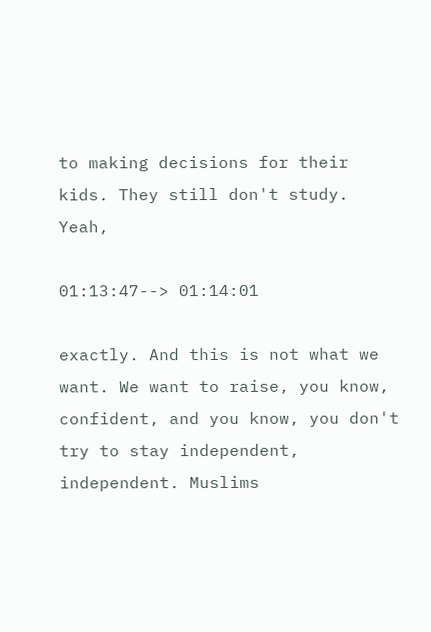to making decisions for their kids. They still don't study. Yeah,

01:13:47--> 01:14:01

exactly. And this is not what we want. We want to raise, you know, confident, and you know, you don't try to stay independent, independent. Muslims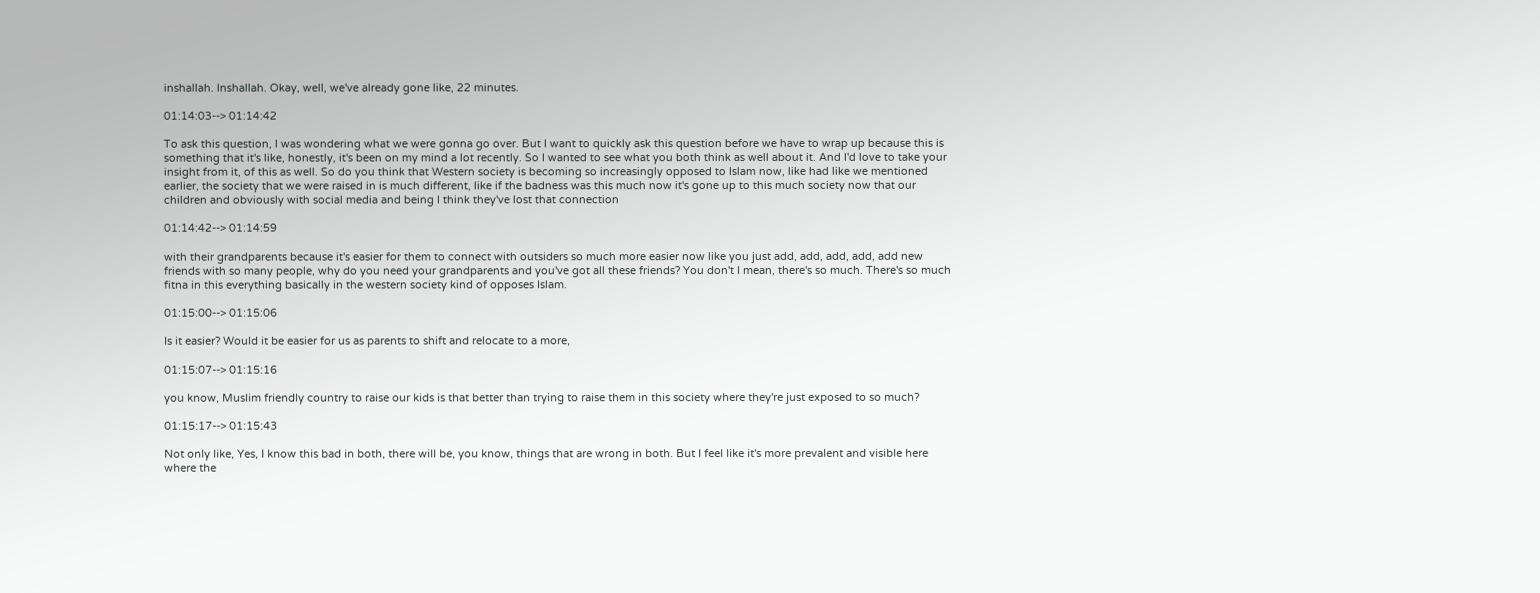inshallah. Inshallah. Okay, well, we've already gone like, 22 minutes.

01:14:03--> 01:14:42

To ask this question, I was wondering what we were gonna go over. But I want to quickly ask this question before we have to wrap up because this is something that it's like, honestly, it's been on my mind a lot recently. So I wanted to see what you both think as well about it. And I'd love to take your insight from it, of this as well. So do you think that Western society is becoming so increasingly opposed to Islam now, like had like we mentioned earlier, the society that we were raised in is much different, like if the badness was this much now it's gone up to this much society now that our children and obviously with social media and being I think they've lost that connection

01:14:42--> 01:14:59

with their grandparents because it's easier for them to connect with outsiders so much more easier now like you just add, add, add, add, add new friends with so many people, why do you need your grandparents and you've got all these friends? You don't I mean, there's so much. There's so much fitna in this everything basically in the western society kind of opposes Islam.

01:15:00--> 01:15:06

Is it easier? Would it be easier for us as parents to shift and relocate to a more,

01:15:07--> 01:15:16

you know, Muslim friendly country to raise our kids is that better than trying to raise them in this society where they're just exposed to so much?

01:15:17--> 01:15:43

Not only like, Yes, I know this bad in both, there will be, you know, things that are wrong in both. But I feel like it's more prevalent and visible here where the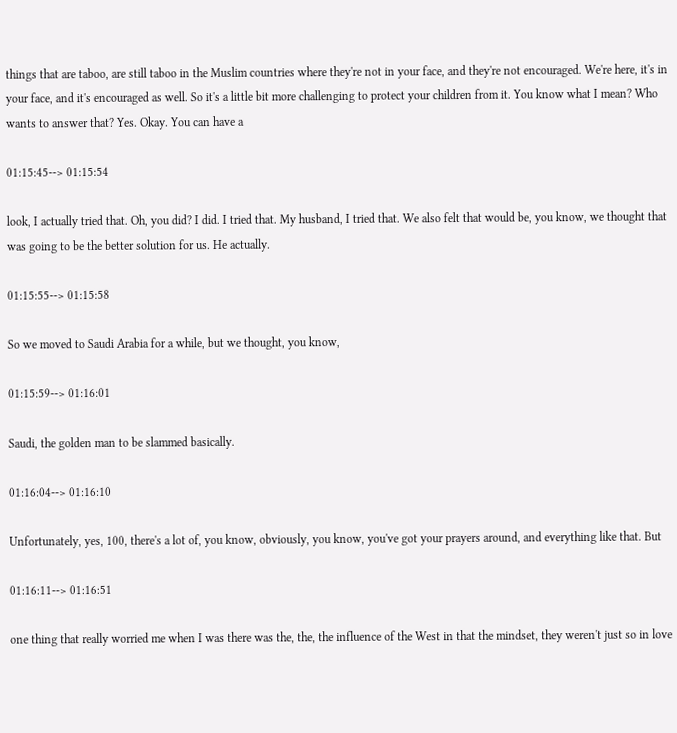things that are taboo, are still taboo in the Muslim countries where they're not in your face, and they're not encouraged. We're here, it's in your face, and it's encouraged as well. So it's a little bit more challenging to protect your children from it. You know what I mean? Who wants to answer that? Yes. Okay. You can have a

01:15:45--> 01:15:54

look, I actually tried that. Oh, you did? I did. I tried that. My husband, I tried that. We also felt that would be, you know, we thought that was going to be the better solution for us. He actually.

01:15:55--> 01:15:58

So we moved to Saudi Arabia for a while, but we thought, you know,

01:15:59--> 01:16:01

Saudi, the golden man to be slammed basically.

01:16:04--> 01:16:10

Unfortunately, yes, 100, there's a lot of, you know, obviously, you know, you've got your prayers around, and everything like that. But

01:16:11--> 01:16:51

one thing that really worried me when I was there was the, the, the influence of the West in that the mindset, they weren't just so in love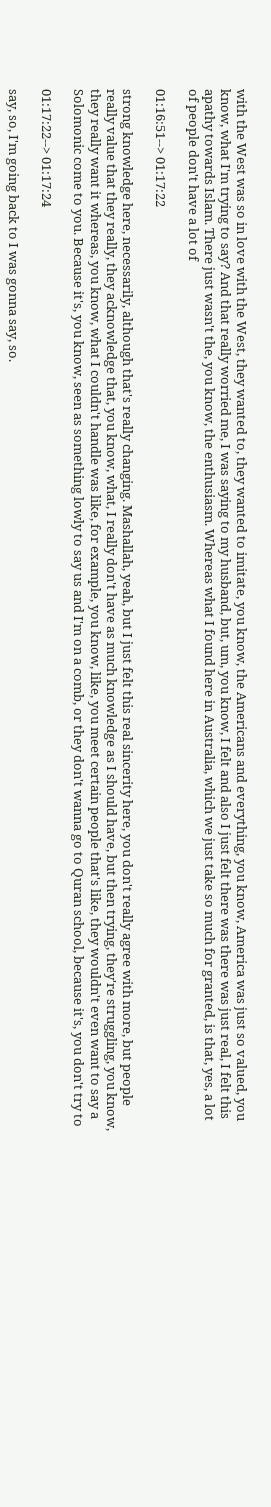with the West was so in love with the West, they wanted to, they wanted to imitate, you know, the Americans and everything, you know, America was just so valued, you know, what I'm trying to say? And that really worried me, I was saying to my husband, but, um, you know, I felt and also I just felt there was there was just real, I felt this apathy towards Islam. There just wasn't the, you know, the enthusiasm. Whereas what I found here in Australia, which we just take so much for granted, is that, yes, a lot of people don't have a lot of

01:16:51--> 01:17:22

strong knowledge here, necessarily, although that's really changing. Mashallah, yeah, but I just felt this real sincerity here, you don't really agree with more, but people really value that they really, they acknowledge that, you know, what, I really don't have as much knowledge as I should have, but then trying, they're struggling, you know, they really want it whereas, you know, what I couldn't handle was like, for example, you know, like, you meet certain people that's like, they wouldn't even want to say a Solomonic come to you. Because it's, you know, seen as something lowly to say us and I'm on a comb, or they don't wanna go to Quran school, because it's, you don't try to

01:17:22--> 01:17:24

say, so, I'm going back to I was gonna say, so.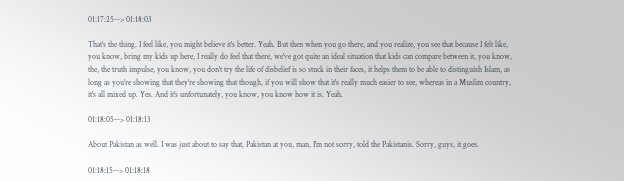01:17:25--> 01:18:03

That's the thing. I feel like, you might believe it's better. Yeah. But then when you go there, and you realize, you see that because I felt like, you know, bring my kids up here, I really do feel that there, we've got quite an ideal situation that kids can compare between it, you know, the, the truth impulse, you know, you don't try the life of disbelief is so stuck in their faces, it helps them to be able to distinguish Islam, as long as you're showing that they're showing that though, if you will show that it's really much easier to see, whereas in a Muslim country, it's all mixed up. Yes. And it's unfortunately, you know, you know how it is. Yeah.

01:18:05--> 01:18:13

About Pakistan as well. I was just about to say that, Pakistan at you, man, I'm not sorry, told the Pakistanis. Sorry, guys, it goes.

01:18:15--> 01:18:18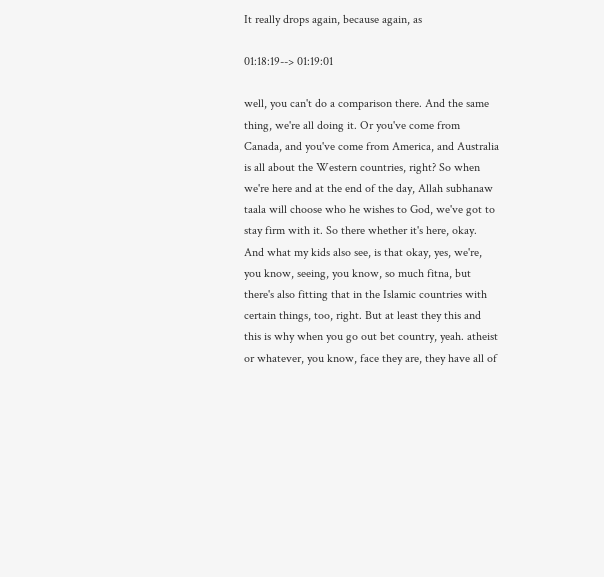It really drops again, because again, as

01:18:19--> 01:19:01

well, you can't do a comparison there. And the same thing, we're all doing it. Or you've come from Canada, and you've come from America, and Australia is all about the Western countries, right? So when we're here and at the end of the day, Allah subhanaw taala will choose who he wishes to God, we've got to stay firm with it. So there whether it's here, okay. And what my kids also see, is that okay, yes, we're, you know, seeing, you know, so much fitna, but there's also fitting that in the Islamic countries with certain things, too, right. But at least they this and this is why when you go out bet country, yeah. atheist or whatever, you know, face they are, they have all of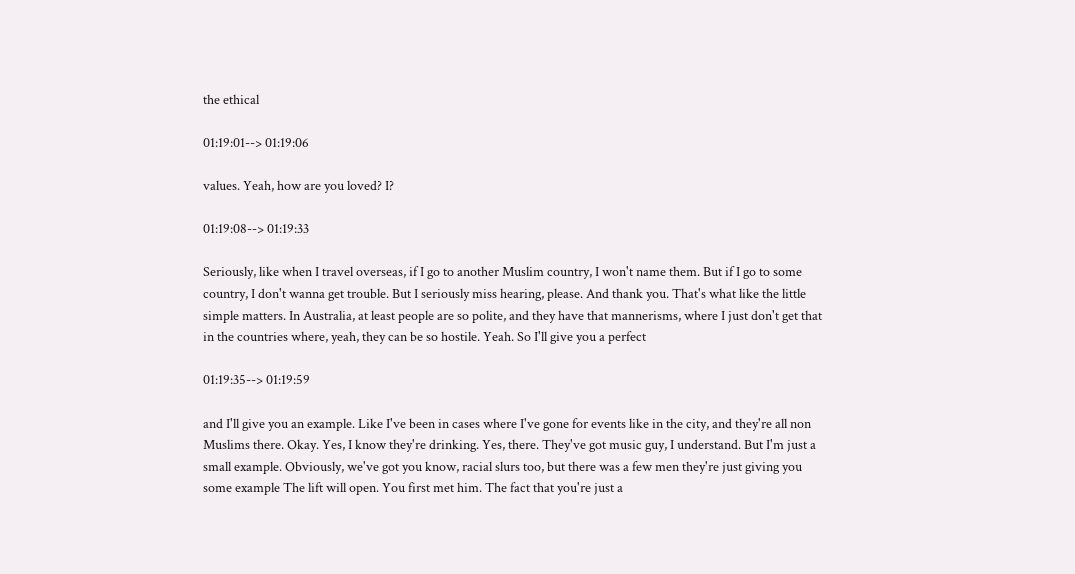the ethical

01:19:01--> 01:19:06

values. Yeah, how are you loved? I?

01:19:08--> 01:19:33

Seriously, like when I travel overseas, if I go to another Muslim country, I won't name them. But if I go to some country, I don't wanna get trouble. But I seriously miss hearing, please. And thank you. That's what like the little simple matters. In Australia, at least people are so polite, and they have that mannerisms, where I just don't get that in the countries where, yeah, they can be so hostile. Yeah. So I'll give you a perfect

01:19:35--> 01:19:59

and I'll give you an example. Like I've been in cases where I've gone for events like in the city, and they're all non Muslims there. Okay. Yes, I know they're drinking. Yes, there. They've got music guy, I understand. But I'm just a small example. Obviously, we've got you know, racial slurs too, but there was a few men they're just giving you some example The lift will open. You first met him. The fact that you're just a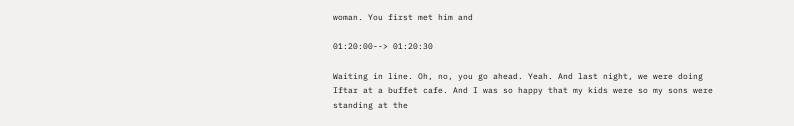woman. You first met him and

01:20:00--> 01:20:30

Waiting in line. Oh, no, you go ahead. Yeah. And last night, we were doing Iftar at a buffet cafe. And I was so happy that my kids were so my sons were standing at the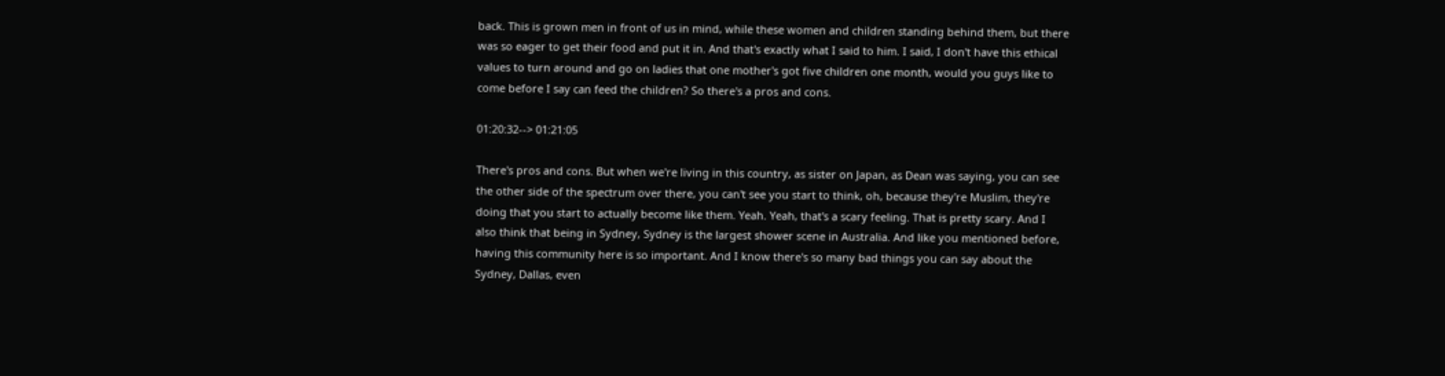back. This is grown men in front of us in mind, while these women and children standing behind them, but there was so eager to get their food and put it in. And that's exactly what I said to him. I said, I don't have this ethical values to turn around and go on ladies that one mother's got five children one month, would you guys like to come before I say can feed the children? So there's a pros and cons.

01:20:32--> 01:21:05

There's pros and cons. But when we're living in this country, as sister on Japan, as Dean was saying, you can see the other side of the spectrum over there, you can't see you start to think, oh, because they're Muslim, they're doing that you start to actually become like them. Yeah. Yeah, that's a scary feeling. That is pretty scary. And I also think that being in Sydney, Sydney is the largest shower scene in Australia. And like you mentioned before, having this community here is so important. And I know there's so many bad things you can say about the Sydney, Dallas, even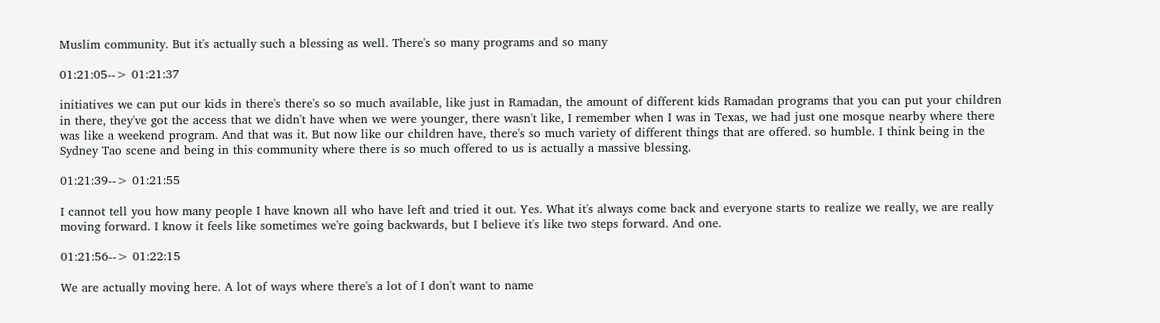Muslim community. But it's actually such a blessing as well. There's so many programs and so many

01:21:05--> 01:21:37

initiatives we can put our kids in there's there's so so much available, like just in Ramadan, the amount of different kids Ramadan programs that you can put your children in there, they've got the access that we didn't have when we were younger, there wasn't like, I remember when I was in Texas, we had just one mosque nearby where there was like a weekend program. And that was it. But now like our children have, there's so much variety of different things that are offered. so humble. I think being in the Sydney Tao scene and being in this community where there is so much offered to us is actually a massive blessing.

01:21:39--> 01:21:55

I cannot tell you how many people I have known all who have left and tried it out. Yes. What it's always come back and everyone starts to realize we really, we are really moving forward. I know it feels like sometimes we're going backwards, but I believe it's like two steps forward. And one.

01:21:56--> 01:22:15

We are actually moving here. A lot of ways where there's a lot of I don't want to name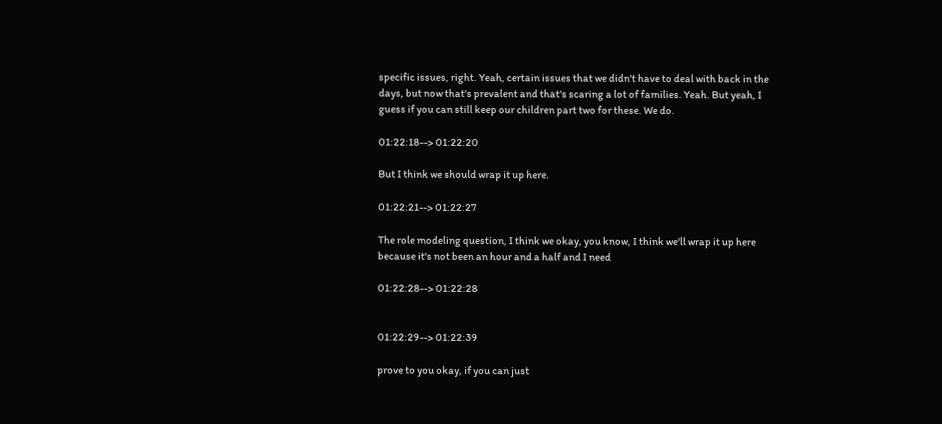specific issues, right. Yeah, certain issues that we didn't have to deal with back in the days, but now that's prevalent and that's scaring a lot of families. Yeah. But yeah, I guess if you can still keep our children part two for these. We do.

01:22:18--> 01:22:20

But I think we should wrap it up here.

01:22:21--> 01:22:27

The role modeling question, I think we okay, you know, I think we'll wrap it up here because it's not been an hour and a half and I need

01:22:28--> 01:22:28


01:22:29--> 01:22:39

prove to you okay, if you can just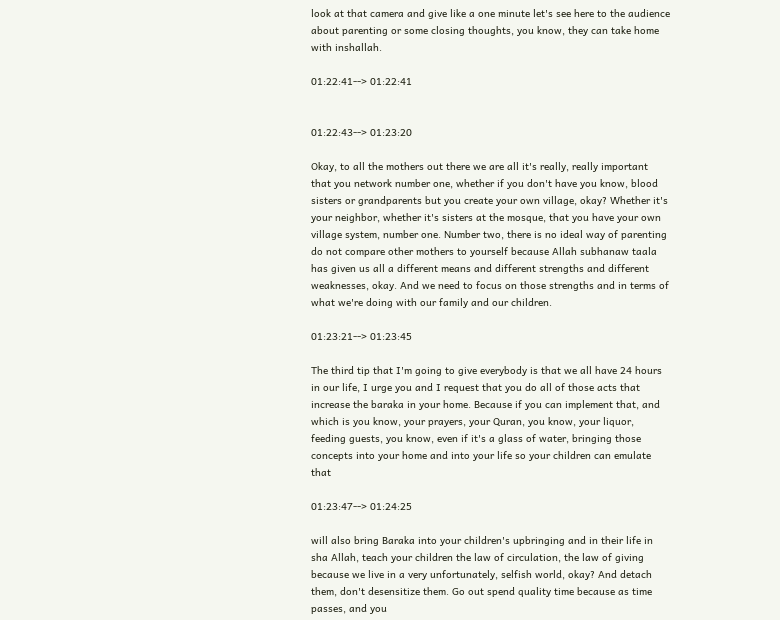look at that camera and give like a one minute let's see here to the audience about parenting or some closing thoughts, you know, they can take home with inshallah.

01:22:41--> 01:22:41


01:22:43--> 01:23:20

Okay, to all the mothers out there we are all it's really, really important that you network number one, whether if you don't have you know, blood sisters or grandparents but you create your own village, okay? Whether it's your neighbor, whether it's sisters at the mosque, that you have your own village system, number one. Number two, there is no ideal way of parenting do not compare other mothers to yourself because Allah subhanaw taala has given us all a different means and different strengths and different weaknesses, okay. And we need to focus on those strengths and in terms of what we're doing with our family and our children.

01:23:21--> 01:23:45

The third tip that I'm going to give everybody is that we all have 24 hours in our life, I urge you and I request that you do all of those acts that increase the baraka in your home. Because if you can implement that, and which is you know, your prayers, your Quran, you know, your liquor, feeding guests, you know, even if it's a glass of water, bringing those concepts into your home and into your life so your children can emulate that

01:23:47--> 01:24:25

will also bring Baraka into your children's upbringing and in their life in sha Allah, teach your children the law of circulation, the law of giving because we live in a very unfortunately, selfish world, okay? And detach them, don't desensitize them. Go out spend quality time because as time passes, and you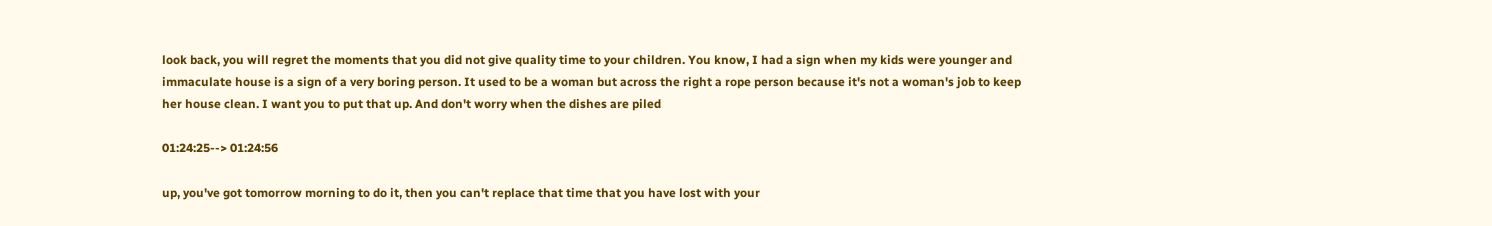look back, you will regret the moments that you did not give quality time to your children. You know, I had a sign when my kids were younger and immaculate house is a sign of a very boring person. It used to be a woman but across the right a rope person because it's not a woman's job to keep her house clean. I want you to put that up. And don't worry when the dishes are piled

01:24:25--> 01:24:56

up, you've got tomorrow morning to do it, then you can't replace that time that you have lost with your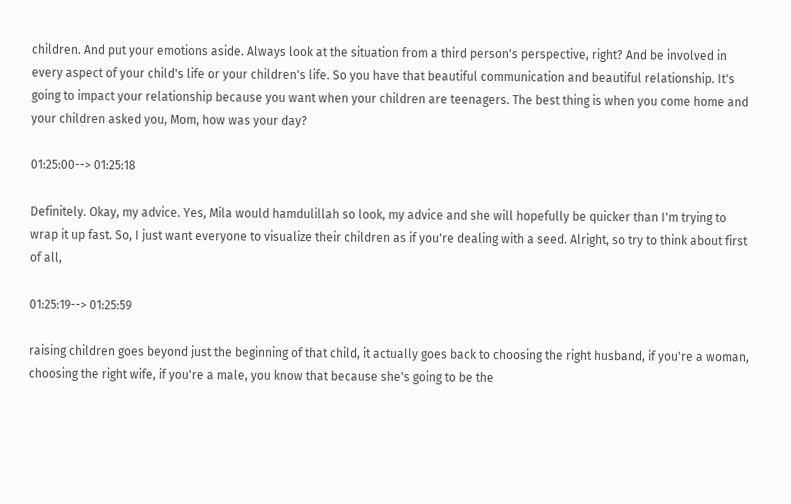children. And put your emotions aside. Always look at the situation from a third person's perspective, right? And be involved in every aspect of your child's life or your children's life. So you have that beautiful communication and beautiful relationship. It's going to impact your relationship because you want when your children are teenagers. The best thing is when you come home and your children asked you, Mom, how was your day?

01:25:00--> 01:25:18

Definitely. Okay, my advice. Yes, Mila would hamdulillah so look, my advice and she will hopefully be quicker than I'm trying to wrap it up fast. So, I just want everyone to visualize their children as if you're dealing with a seed. Alright, so try to think about first of all,

01:25:19--> 01:25:59

raising children goes beyond just the beginning of that child, it actually goes back to choosing the right husband, if you're a woman, choosing the right wife, if you're a male, you know that because she's going to be the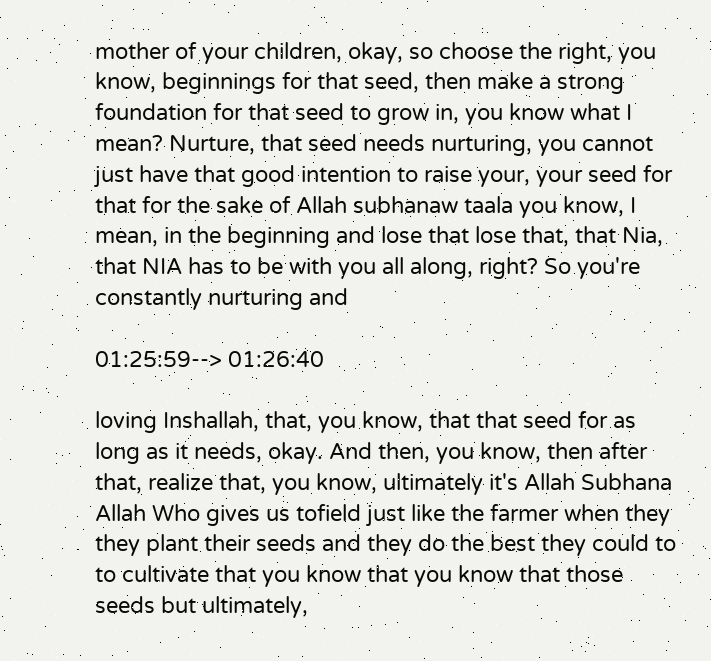mother of your children, okay, so choose the right, you know, beginnings for that seed, then make a strong foundation for that seed to grow in, you know what I mean? Nurture, that seed needs nurturing, you cannot just have that good intention to raise your, your seed for that for the sake of Allah subhanaw taala you know, I mean, in the beginning and lose that lose that, that Nia, that NIA has to be with you all along, right? So you're constantly nurturing and

01:25:59--> 01:26:40

loving Inshallah, that, you know, that that seed for as long as it needs, okay. And then, you know, then after that, realize that, you know, ultimately it's Allah Subhana Allah Who gives us tofield just like the farmer when they they plant their seeds and they do the best they could to to cultivate that you know that you know that those seeds but ultimately,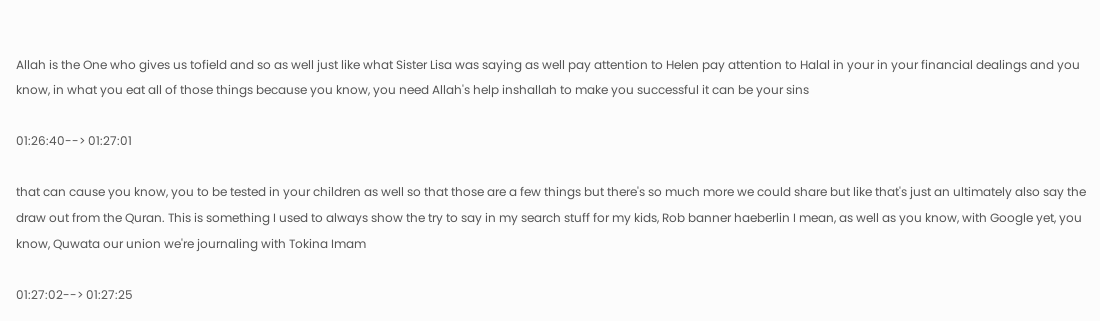Allah is the One who gives us tofield and so as well just like what Sister Lisa was saying as well pay attention to Helen pay attention to Halal in your in your financial dealings and you know, in what you eat all of those things because you know, you need Allah's help inshallah to make you successful it can be your sins

01:26:40--> 01:27:01

that can cause you know, you to be tested in your children as well so that those are a few things but there's so much more we could share but like that's just an ultimately also say the draw out from the Quran. This is something I used to always show the try to say in my search stuff for my kids, Rob banner haeberlin I mean, as well as you know, with Google yet, you know, Quwata our union we're journaling with Tokina Imam

01:27:02--> 01:27:25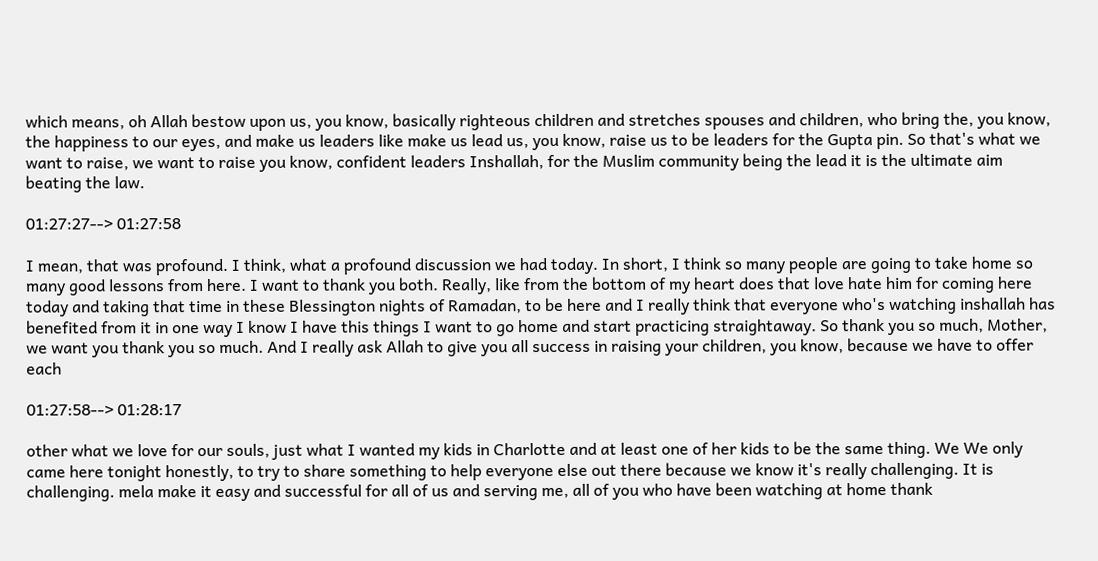which means, oh Allah bestow upon us, you know, basically righteous children and stretches spouses and children, who bring the, you know, the happiness to our eyes, and make us leaders like make us lead us, you know, raise us to be leaders for the Gupta pin. So that's what we want to raise, we want to raise you know, confident leaders Inshallah, for the Muslim community being the lead it is the ultimate aim beating the law.

01:27:27--> 01:27:58

I mean, that was profound. I think, what a profound discussion we had today. In short, I think so many people are going to take home so many good lessons from here. I want to thank you both. Really, like from the bottom of my heart does that love hate him for coming here today and taking that time in these Blessington nights of Ramadan, to be here and I really think that everyone who's watching inshallah has benefited from it in one way I know I have this things I want to go home and start practicing straightaway. So thank you so much, Mother, we want you thank you so much. And I really ask Allah to give you all success in raising your children, you know, because we have to offer each

01:27:58--> 01:28:17

other what we love for our souls, just what I wanted my kids in Charlotte and at least one of her kids to be the same thing. We We only came here tonight honestly, to try to share something to help everyone else out there because we know it's really challenging. It is challenging. mela make it easy and successful for all of us and serving me, all of you who have been watching at home thank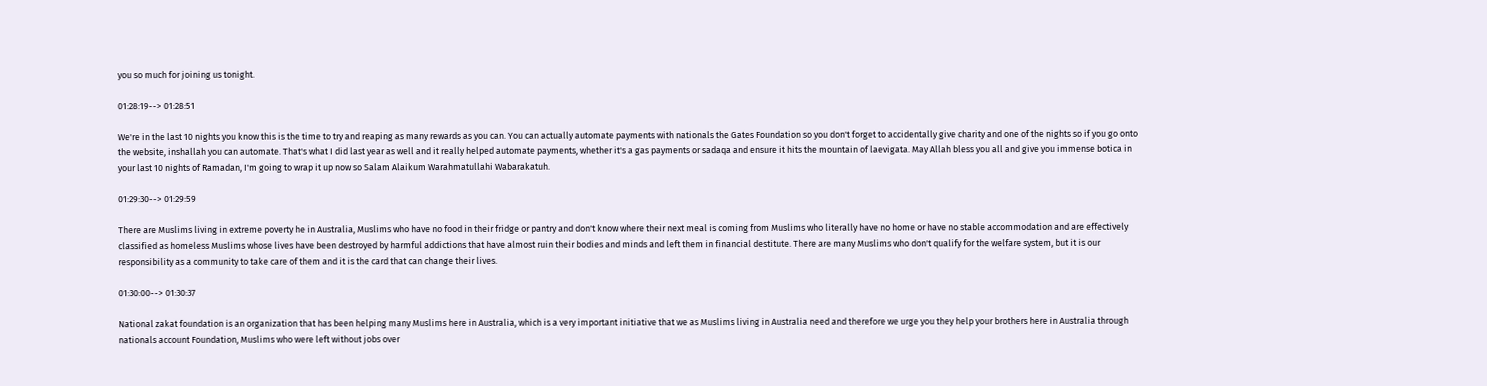you so much for joining us tonight.

01:28:19--> 01:28:51

We're in the last 10 nights you know this is the time to try and reaping as many rewards as you can. You can actually automate payments with nationals the Gates Foundation so you don't forget to accidentally give charity and one of the nights so if you go onto the website, inshallah you can automate. That's what I did last year as well and it really helped automate payments, whether it's a gas payments or sadaqa and ensure it hits the mountain of laevigata. May Allah bless you all and give you immense botica in your last 10 nights of Ramadan, I'm going to wrap it up now so Salam Alaikum Warahmatullahi Wabarakatuh.

01:29:30--> 01:29:59

There are Muslims living in extreme poverty he in Australia, Muslims who have no food in their fridge or pantry and don't know where their next meal is coming from Muslims who literally have no home or have no stable accommodation and are effectively classified as homeless Muslims whose lives have been destroyed by harmful addictions that have almost ruin their bodies and minds and left them in financial destitute. There are many Muslims who don't qualify for the welfare system, but it is our responsibility as a community to take care of them and it is the card that can change their lives.

01:30:00--> 01:30:37

National zakat foundation is an organization that has been helping many Muslims here in Australia, which is a very important initiative that we as Muslims living in Australia need and therefore we urge you they help your brothers here in Australia through nationals account Foundation, Muslims who were left without jobs over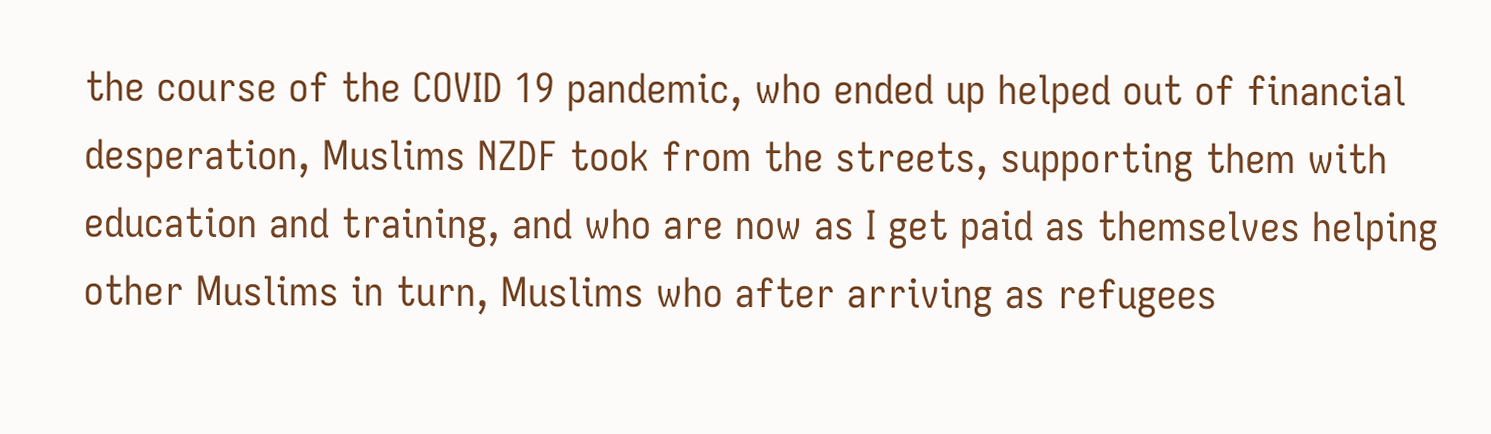the course of the COVID 19 pandemic, who ended up helped out of financial desperation, Muslims NZDF took from the streets, supporting them with education and training, and who are now as I get paid as themselves helping other Muslims in turn, Muslims who after arriving as refugees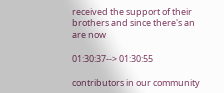received the support of their brothers and since there's an are now

01:30:37--> 01:30:55

contributors in our community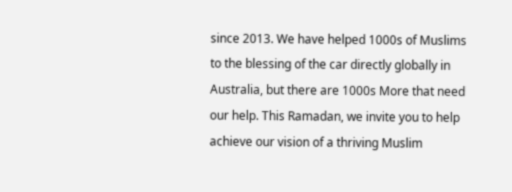since 2013. We have helped 1000s of Muslims to the blessing of the car directly globally in Australia, but there are 1000s More that need our help. This Ramadan, we invite you to help achieve our vision of a thriving Muslim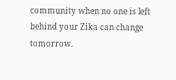community when no one is left behind your Zika can change tomorrow.